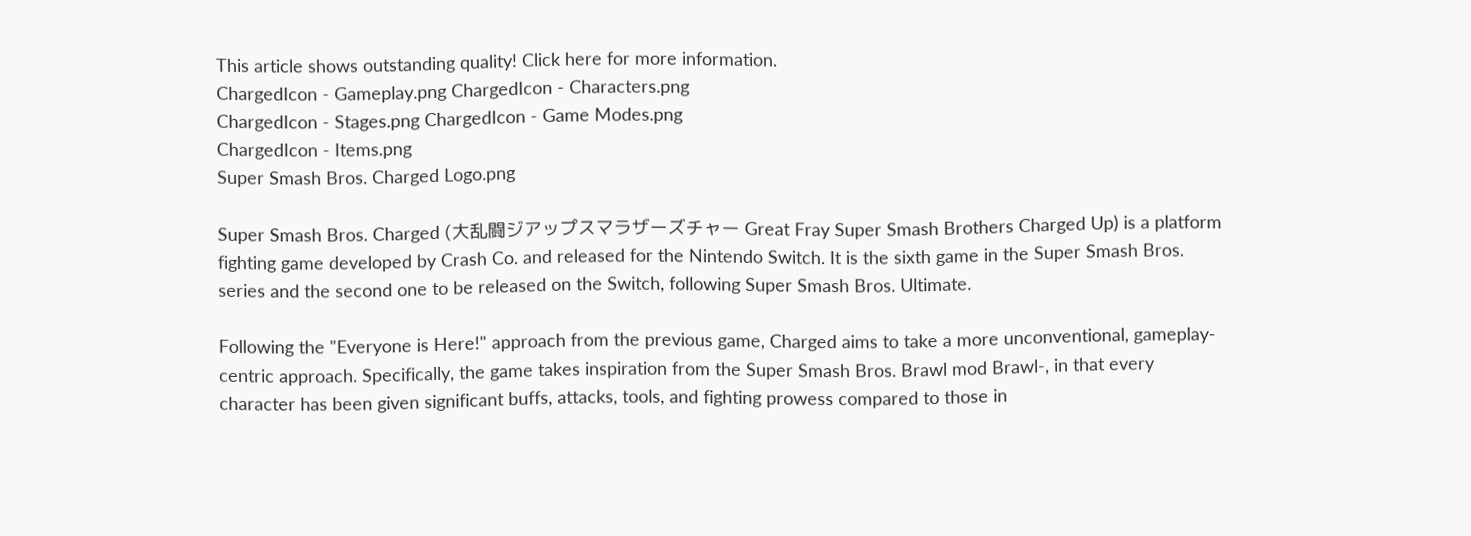This article shows outstanding quality! Click here for more information.
ChargedIcon - Gameplay.png ChargedIcon - Characters.png
ChargedIcon - Stages.png ChargedIcon - Game Modes.png
ChargedIcon - Items.png
Super Smash Bros. Charged Logo.png

Super Smash Bros. Charged (大乱闘ジアップスマラザーズチャー Great Fray Super Smash Brothers Charged Up) is a platform fighting game developed by Crash Co. and released for the Nintendo Switch. It is the sixth game in the Super Smash Bros. series and the second one to be released on the Switch, following Super Smash Bros. Ultimate.

Following the "Everyone is Here!" approach from the previous game, Charged aims to take a more unconventional, gameplay-centric approach. Specifically, the game takes inspiration from the Super Smash Bros. Brawl mod Brawl-, in that every character has been given significant buffs, attacks, tools, and fighting prowess compared to those in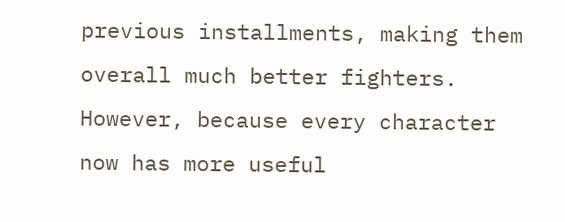previous installments, making them overall much better fighters. However, because every character now has more useful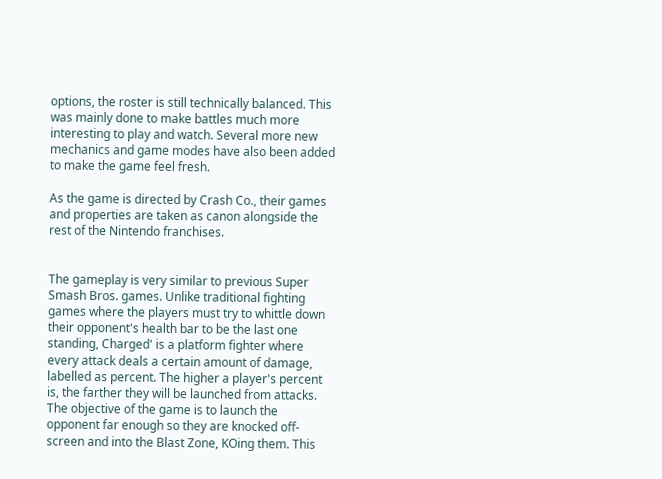options, the roster is still technically balanced. This was mainly done to make battles much more interesting to play and watch. Several more new mechanics and game modes have also been added to make the game feel fresh.

As the game is directed by Crash Co., their games and properties are taken as canon alongside the rest of the Nintendo franchises.


The gameplay is very similar to previous Super Smash Bros. games. Unlike traditional fighting games where the players must try to whittle down their opponent's health bar to be the last one standing, Charged' is a platform fighter where every attack deals a certain amount of damage, labelled as percent. The higher a player's percent is, the farther they will be launched from attacks. The objective of the game is to launch the opponent far enough so they are knocked off-screen and into the Blast Zone, KOing them. This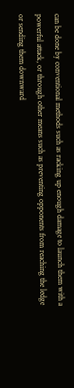can be done by conventional methods such as racking up enough damage to launch them with a powerful attack, or through other means such as preventing opponents from reaching the ledge or sending them downward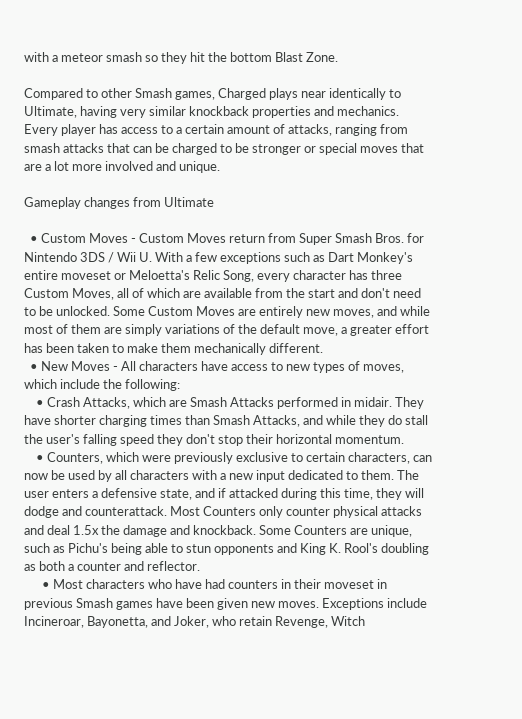with a meteor smash so they hit the bottom Blast Zone.

Compared to other Smash games, Charged plays near identically to Ultimate, having very similar knockback properties and mechanics. Every player has access to a certain amount of attacks, ranging from smash attacks that can be charged to be stronger or special moves that are a lot more involved and unique.

Gameplay changes from Ultimate

  • Custom Moves - Custom Moves return from Super Smash Bros. for Nintendo 3DS / Wii U. With a few exceptions such as Dart Monkey's entire moveset or Meloetta's Relic Song, every character has three Custom Moves, all of which are available from the start and don't need to be unlocked. Some Custom Moves are entirely new moves, and while most of them are simply variations of the default move, a greater effort has been taken to make them mechanically different.
  • New Moves - All characters have access to new types of moves, which include the following:
    • Crash Attacks, which are Smash Attacks performed in midair. They have shorter charging times than Smash Attacks, and while they do stall the user's falling speed they don't stop their horizontal momentum.
    • Counters, which were previously exclusive to certain characters, can now be used by all characters with a new input dedicated to them. The user enters a defensive state, and if attacked during this time, they will dodge and counterattack. Most Counters only counter physical attacks and deal 1.5x the damage and knockback. Some Counters are unique, such as Pichu's being able to stun opponents and King K. Rool's doubling as both a counter and reflector.
      • Most characters who have had counters in their moveset in previous Smash games have been given new moves. Exceptions include Incineroar, Bayonetta, and Joker, who retain Revenge, Witch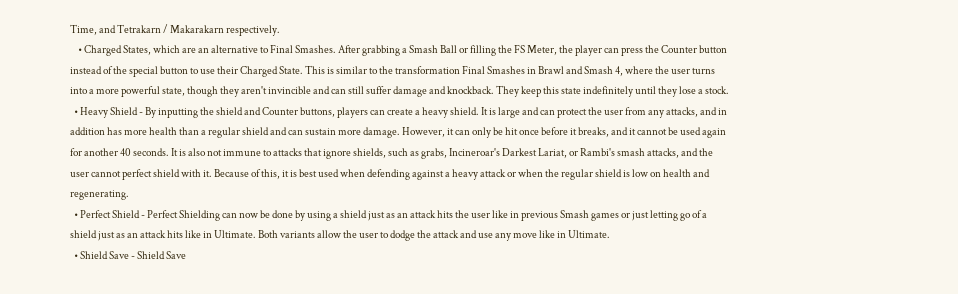Time, and Tetrakarn / Makarakarn respectively.
    • Charged States, which are an alternative to Final Smashes. After grabbing a Smash Ball or filling the FS Meter, the player can press the Counter button instead of the special button to use their Charged State. This is similar to the transformation Final Smashes in Brawl and Smash 4, where the user turns into a more powerful state, though they aren't invincible and can still suffer damage and knockback. They keep this state indefinitely until they lose a stock.
  • Heavy Shield - By inputting the shield and Counter buttons, players can create a heavy shield. It is large and can protect the user from any attacks, and in addition has more health than a regular shield and can sustain more damage. However, it can only be hit once before it breaks, and it cannot be used again for another 40 seconds. It is also not immune to attacks that ignore shields, such as grabs, Incineroar's Darkest Lariat, or Rambi's smash attacks, and the user cannot perfect shield with it. Because of this, it is best used when defending against a heavy attack or when the regular shield is low on health and regenerating.
  • Perfect Shield - Perfect Shielding can now be done by using a shield just as an attack hits the user like in previous Smash games or just letting go of a shield just as an attack hits like in Ultimate. Both variants allow the user to dodge the attack and use any move like in Ultimate.
  • Shield Save - Shield Save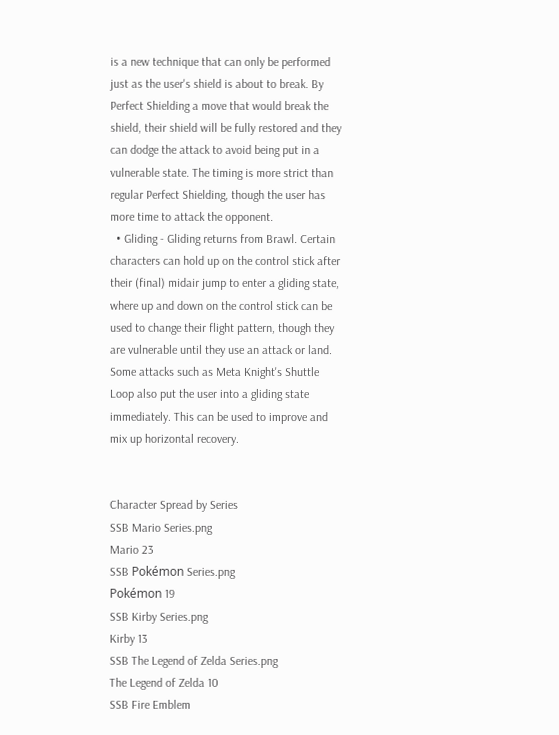is a new technique that can only be performed just as the user's shield is about to break. By Perfect Shielding a move that would break the shield, their shield will be fully restored and they can dodge the attack to avoid being put in a vulnerable state. The timing is more strict than regular Perfect Shielding, though the user has more time to attack the opponent.
  • Gliding - Gliding returns from Brawl. Certain characters can hold up on the control stick after their (final) midair jump to enter a gliding state, where up and down on the control stick can be used to change their flight pattern, though they are vulnerable until they use an attack or land. Some attacks such as Meta Knight's Shuttle Loop also put the user into a gliding state immediately. This can be used to improve and mix up horizontal recovery.


Character Spread by Series
SSB Mario Series.png
Mario 23
SSB Pokémon Series.png
Pokémon 19
SSB Kirby Series.png
Kirby 13
SSB The Legend of Zelda Series.png
The Legend of Zelda 10
SSB Fire Emblem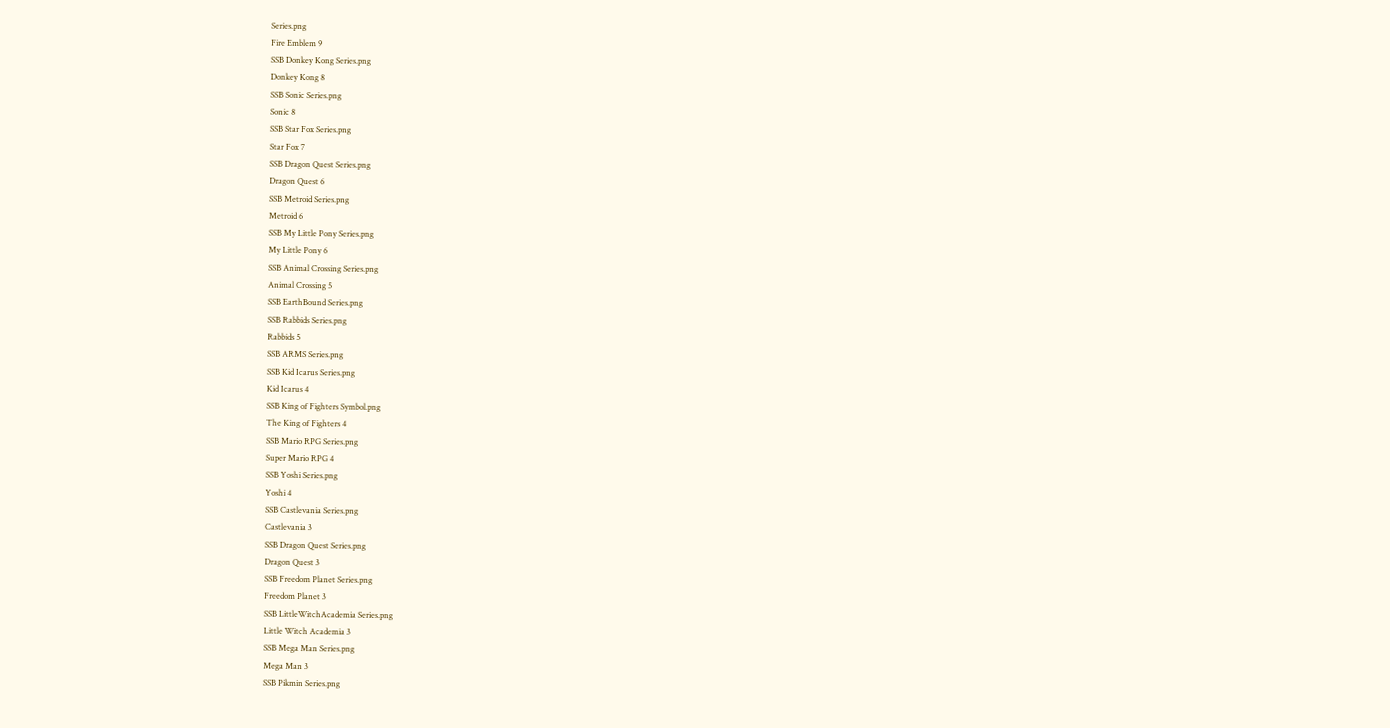Series.png
Fire Emblem 9
SSB Donkey Kong Series.png
Donkey Kong 8
SSB Sonic Series.png
Sonic 8
SSB Star Fox Series.png
Star Fox 7
SSB Dragon Quest Series.png
Dragon Quest 6
SSB Metroid Series.png
Metroid 6
SSB My Little Pony Series.png
My Little Pony 6
SSB Animal Crossing Series.png
Animal Crossing 5
SSB EarthBound Series.png
SSB Rabbids Series.png
Rabbids 5
SSB ARMS Series.png
SSB Kid Icarus Series.png
Kid Icarus 4
SSB King of Fighters Symbol.png
The King of Fighters 4
SSB Mario RPG Series.png
Super Mario RPG 4
SSB Yoshi Series.png
Yoshi 4
SSB Castlevania Series.png
Castlevania 3
SSB Dragon Quest Series.png
Dragon Quest 3
SSB Freedom Planet Series.png
Freedom Planet 3
SSB LittleWitchAcademia Series.png
Little Witch Academia 3
SSB Mega Man Series.png
Mega Man 3
SSB Pikmin Series.png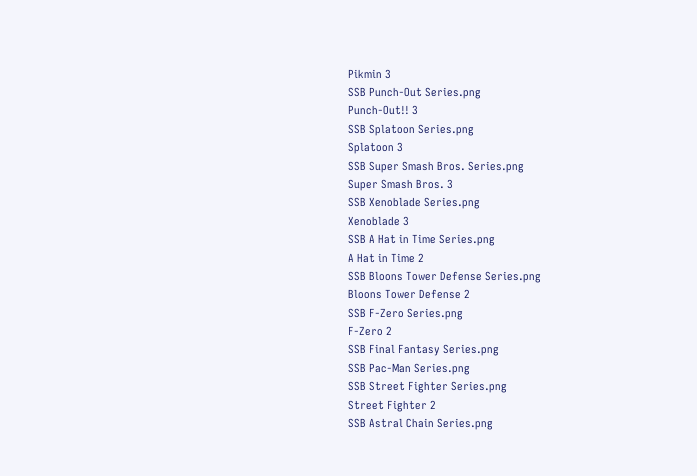Pikmin 3
SSB Punch-Out Series.png
Punch-Out!! 3
SSB Splatoon Series.png
Splatoon 3
SSB Super Smash Bros. Series.png
Super Smash Bros. 3
SSB Xenoblade Series.png
Xenoblade 3
SSB A Hat in Time Series.png
A Hat in Time 2
SSB Bloons Tower Defense Series.png
Bloons Tower Defense 2
SSB F-Zero Series.png
F-Zero 2
SSB Final Fantasy Series.png
SSB Pac-Man Series.png
SSB Street Fighter Series.png
Street Fighter 2
SSB Astral Chain Series.png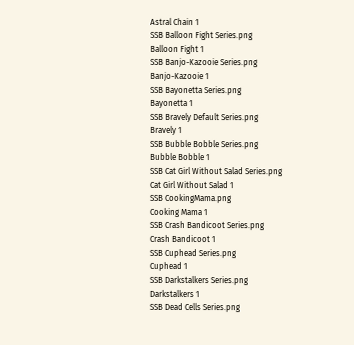Astral Chain 1
SSB Balloon Fight Series.png
Balloon Fight 1
SSB Banjo-Kazooie Series.png
Banjo-Kazooie 1
SSB Bayonetta Series.png
Bayonetta 1
SSB Bravely Default Series.png
Bravely 1
SSB Bubble Bobble Series.png
Bubble Bobble 1
SSB Cat Girl Without Salad Series.png
Cat Girl Without Salad 1
SSB CookingMama.png
Cooking Mama 1
SSB Crash Bandicoot Series.png
Crash Bandicoot 1
SSB Cuphead Series.png
Cuphead 1
SSB Darkstalkers Series.png
Darkstalkers 1
SSB Dead Cells Series.png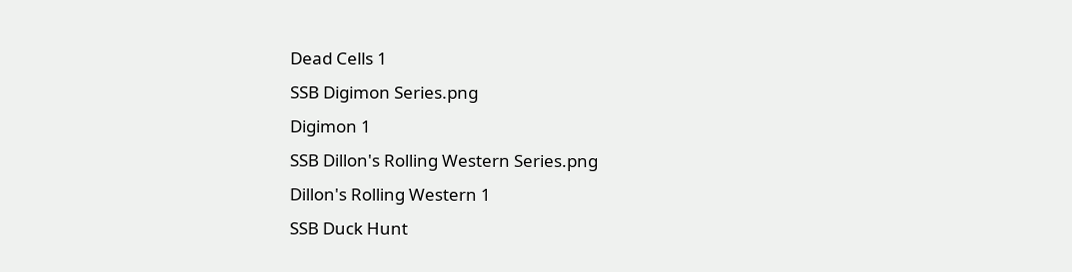Dead Cells 1
SSB Digimon Series.png
Digimon 1
SSB Dillon's Rolling Western Series.png
Dillon's Rolling Western 1
SSB Duck Hunt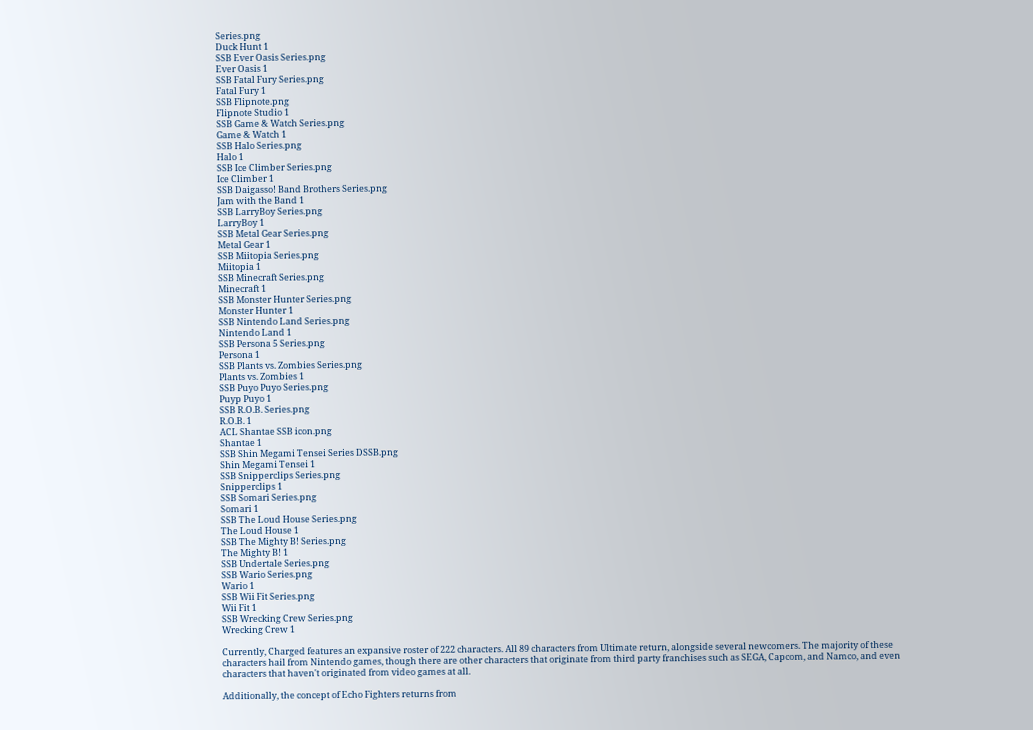Series.png
Duck Hunt 1
SSB Ever Oasis Series.png
Ever Oasis 1
SSB Fatal Fury Series.png
Fatal Fury 1
SSB Flipnote.png
Flipnote Studio 1
SSB Game & Watch Series.png
Game & Watch 1
SSB Halo Series.png
Halo 1
SSB Ice Climber Series.png
Ice Climber 1
SSB Daigasso! Band Brothers Series.png
Jam with the Band 1
SSB LarryBoy Series.png
LarryBoy 1
SSB Metal Gear Series.png
Metal Gear 1
SSB Miitopia Series.png
Miitopia 1
SSB Minecraft Series.png
Minecraft 1
SSB Monster Hunter Series.png
Monster Hunter 1
SSB Nintendo Land Series.png
Nintendo Land 1
SSB Persona 5 Series.png
Persona 1
SSB Plants vs. Zombies Series.png
Plants vs. Zombies 1
SSB Puyo Puyo Series.png
Puyp Puyo 1
SSB R.O.B. Series.png
R.O.B. 1
ACL Shantae SSB icon.png
Shantae 1
SSB Shin Megami Tensei Series DSSB.png
Shin Megami Tensei 1
SSB Snipperclips Series.png
Snipperclips 1
SSB Somari Series.png
Somari 1
SSB The Loud House Series.png
The Loud House 1
SSB The Mighty B! Series.png
The Mighty B! 1
SSB Undertale Series.png
SSB Wario Series.png
Wario 1
SSB Wii Fit Series.png
Wii Fit 1
SSB Wrecking Crew Series.png
Wrecking Crew 1

Currently, Charged features an expansive roster of 222 characters. All 89 characters from Ultimate return, alongside several newcomers. The majority of these characters hail from Nintendo games, though there are other characters that originate from third party franchises such as SEGA, Capcom, and Namco, and even characters that haven't originated from video games at all.

Additionally, the concept of Echo Fighters returns from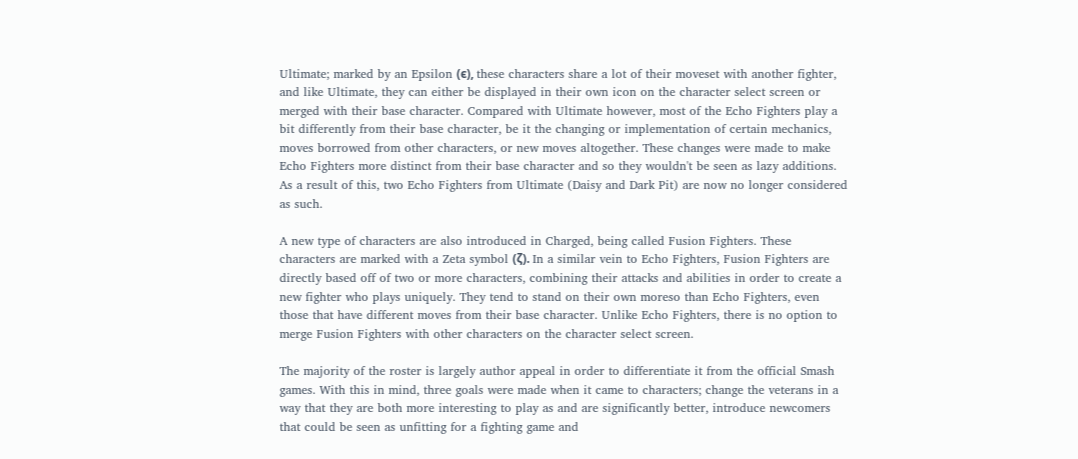Ultimate; marked by an Epsilon (ϵ), these characters share a lot of their moveset with another fighter, and like Ultimate, they can either be displayed in their own icon on the character select screen or merged with their base character. Compared with Ultimate however, most of the Echo Fighters play a bit differently from their base character, be it the changing or implementation of certain mechanics, moves borrowed from other characters, or new moves altogether. These changes were made to make Echo Fighters more distinct from their base character and so they wouldn't be seen as lazy additions. As a result of this, two Echo Fighters from Ultimate (Daisy and Dark Pit) are now no longer considered as such.

A new type of characters are also introduced in Charged, being called Fusion Fighters. These characters are marked with a Zeta symbol (ζ). In a similar vein to Echo Fighters, Fusion Fighters are directly based off of two or more characters, combining their attacks and abilities in order to create a new fighter who plays uniquely. They tend to stand on their own moreso than Echo Fighters, even those that have different moves from their base character. Unlike Echo Fighters, there is no option to merge Fusion Fighters with other characters on the character select screen.

The majority of the roster is largely author appeal in order to differentiate it from the official Smash games. With this in mind, three goals were made when it came to characters; change the veterans in a way that they are both more interesting to play as and are significantly better, introduce newcomers that could be seen as unfitting for a fighting game and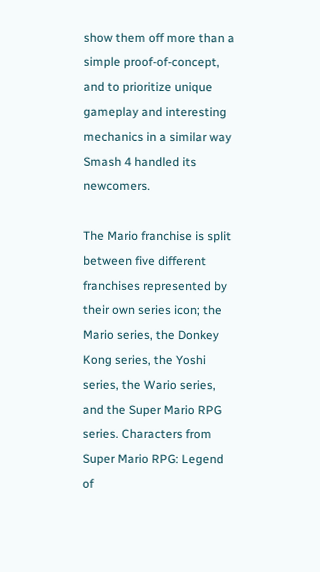show them off more than a simple proof-of-concept, and to prioritize unique gameplay and interesting mechanics in a similar way Smash 4 handled its newcomers.

The Mario franchise is split between five different franchises represented by their own series icon; the Mario series, the Donkey Kong series, the Yoshi series, the Wario series, and the Super Mario RPG series. Characters from Super Mario RPG: Legend of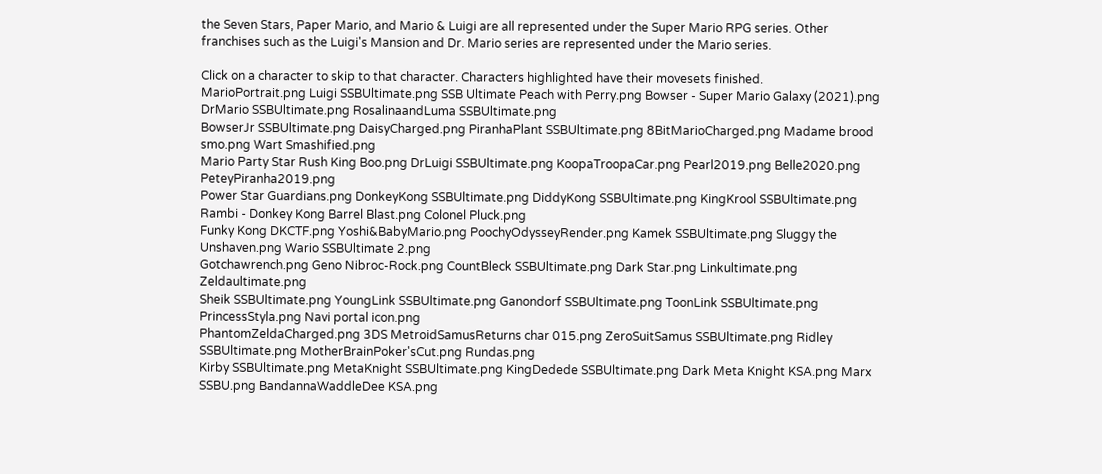the Seven Stars, Paper Mario, and Mario & Luigi are all represented under the Super Mario RPG series. Other franchises such as the Luigi's Mansion and Dr. Mario series are represented under the Mario series.

Click on a character to skip to that character. Characters highlighted have their movesets finished.
MarioPortrait.png Luigi SSBUltimate.png SSB Ultimate Peach with Perry.png Bowser - Super Mario Galaxy (2021).png DrMario SSBUltimate.png RosalinaandLuma SSBUltimate.png
BowserJr SSBUltimate.png DaisyCharged.png PiranhaPlant SSBUltimate.png 8BitMarioCharged.png Madame brood smo.png Wart Smashified.png
Mario Party Star Rush King Boo.png DrLuigi SSBUltimate.png KoopaTroopaCar.png Pearl2019.png Belle2020.png PeteyPiranha2019.png
Power Star Guardians.png DonkeyKong SSBUltimate.png DiddyKong SSBUltimate.png KingKrool SSBUltimate.png Rambi - Donkey Kong Barrel Blast.png Colonel Pluck.png
Funky Kong DKCTF.png Yoshi&BabyMario.png PoochyOdysseyRender.png Kamek SSBUltimate.png Sluggy the Unshaven.png Wario SSBUltimate 2.png
Gotchawrench.png Geno Nibroc-Rock.png CountBleck SSBUltimate.png Dark Star.png Linkultimate.png Zeldaultimate.png
Sheik SSBUltimate.png YoungLink SSBUltimate.png Ganondorf SSBUltimate.png ToonLink SSBUltimate.png PrincessStyla.png Navi portal icon.png
PhantomZeldaCharged.png 3DS MetroidSamusReturns char 015.png ZeroSuitSamus SSBUltimate.png Ridley SSBUltimate.png MotherBrainPoker'sCut.png Rundas.png
Kirby SSBUltimate.png MetaKnight SSBUltimate.png KingDedede SSBUltimate.png Dark Meta Knight KSA.png Marx SSBU.png BandannaWaddleDee KSA.png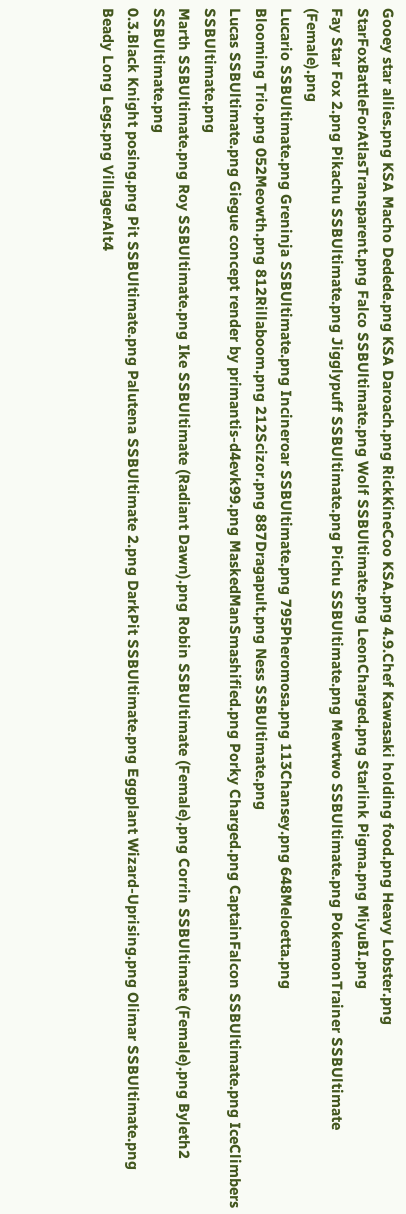Gooey star allies.png KSA Macho Dedede.png KSA Daroach.png RickKineCoo KSA.png 4.9.Chef Kawasaki holding food.png Heavy Lobster.png
StarFoxBattleForAtlasTransparent.png Falco SSBUltimate.png Wolf SSBUltimate.png LeonCharged.png Starlink Pigma.png MiyuBI.png
Fay Star Fox 2.png Pikachu SSBUltimate.png Jigglypuff SSBUltimate.png Pichu SSBUltimate.png Mewtwo SSBUltimate.png PokemonTrainer SSBUltimate (Female).png
Lucario SSBUltimate.png Greninja SSBUltimate.png Incineroar SSBUltimate.png 795Pheromosa.png 113Chansey.png 648Meloetta.png
Blooming Trio.png 052Meowth.png 812Rillaboom.png 212Scizor.png 887Dragapult.png Ness SSBUltimate.png
Lucas SSBUltimate.png Giegue concept render by primantis-d4evk99.png MaskedManSmashified.png Porky Charged.png CaptainFalcon SSBUltimate.png IceClimbers SSBUltimate.png
Marth SSBUltimate.png Roy SSBUltimate.png Ike SSBUltimate (Radiant Dawn).png Robin SSBUltimate (Female).png Corrin SSBUltimate (Female).png Byleth2 SSBUltimate.png
0.3.Black Knight posing.png Pit SSBUltimate.png Palutena SSBUltimate 2.png DarkPit SSBUltimate.png Eggplant Wizard-Uprising.png Olimar SSBUltimate.png
Beady Long Legs.png VillagerAlt4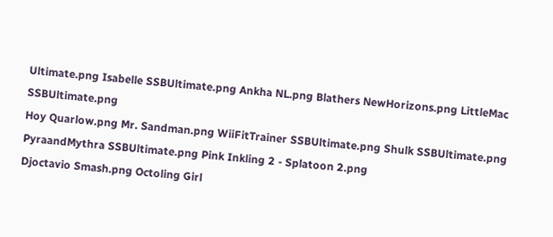Ultimate.png Isabelle SSBUltimate.png Ankha NL.png Blathers NewHorizons.png LittleMac SSBUltimate.png
Hoy Quarlow.png Mr. Sandman.png WiiFitTrainer SSBUltimate.png Shulk SSBUltimate.png PyraandMythra SSBUltimate.png Pink Inkling 2 - Splatoon 2.png
Djoctavio Smash.png Octoling Girl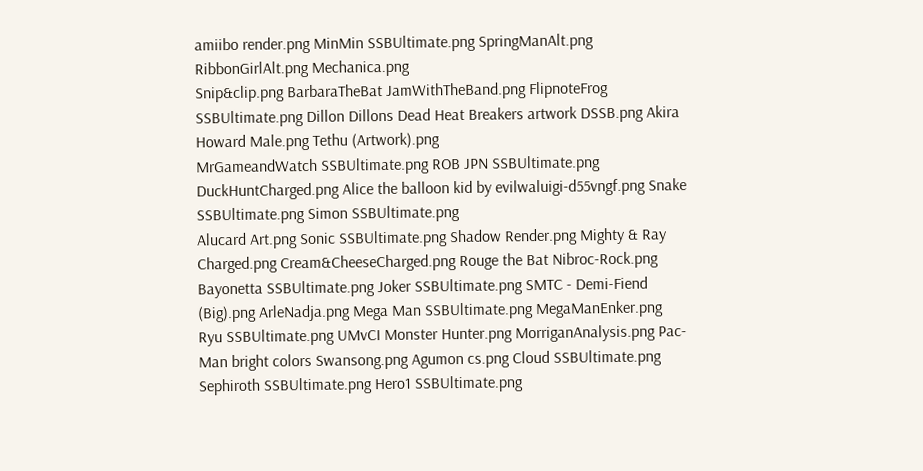amiibo render.png MinMin SSBUltimate.png SpringManAlt.png RibbonGirlAlt.png Mechanica.png
Snip&clip.png BarbaraTheBat JamWithTheBand.png FlipnoteFrog SSBUltimate.png Dillon Dillons Dead Heat Breakers artwork DSSB.png Akira Howard Male.png Tethu (Artwork).png
MrGameandWatch SSBUltimate.png ROB JPN SSBUltimate.png DuckHuntCharged.png Alice the balloon kid by evilwaluigi-d55vngf.png Snake SSBUltimate.png Simon SSBUltimate.png
Alucard Art.png Sonic SSBUltimate.png Shadow Render.png Mighty & Ray Charged.png Cream&CheeseCharged.png Rouge the Bat Nibroc-Rock.png
Bayonetta SSBUltimate.png Joker SSBUltimate.png SMTC - Demi-Fiend (Big).png ArleNadja.png Mega Man SSBUltimate.png MegaManEnker.png
Ryu SSBUltimate.png UMvCI Monster Hunter.png MorriganAnalysis.png Pac-Man bright colors Swansong.png Agumon cs.png Cloud SSBUltimate.png
Sephiroth SSBUltimate.png Hero1 SSBUltimate.png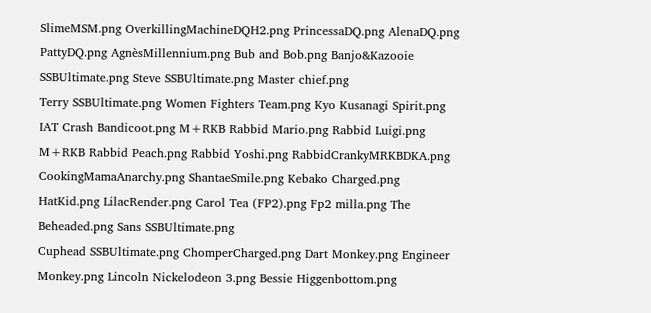SlimeMSM.png OverkillingMachineDQH2.png PrincessaDQ.png AlenaDQ.png
PattyDQ.png AgnèsMillennium.png Bub and Bob.png Banjo&Kazooie SSBUltimate.png Steve SSBUltimate.png Master chief.png
Terry SSBUltimate.png Women Fighters Team.png Kyo Kusanagi Spirit.png IAT Crash Bandicoot.png M+RKB Rabbid Mario.png Rabbid Luigi.png
M+RKB Rabbid Peach.png Rabbid Yoshi.png RabbidCrankyMRKBDKA.png CookingMamaAnarchy.png ShantaeSmile.png Kebako Charged.png
HatKid.png LilacRender.png Carol Tea (FP2).png Fp2 milla.png The Beheaded.png Sans SSBUltimate.png
Cuphead SSBUltimate.png ChomperCharged.png Dart Monkey.png Engineer Monkey.png Lincoln Nickelodeon 3.png Bessie Higgenbottom.png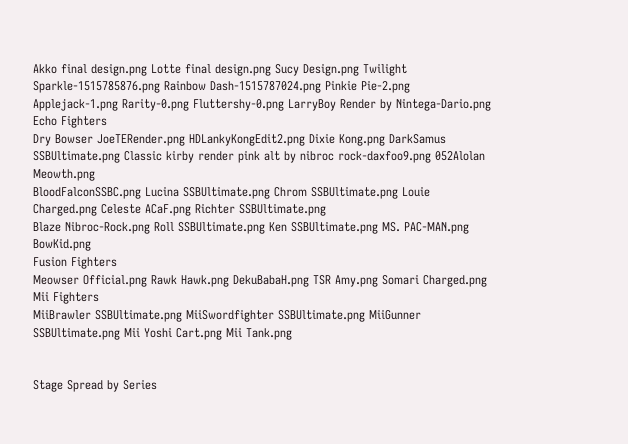Akko final design.png Lotte final design.png Sucy Design.png Twilight Sparkle-1515785876.png Rainbow Dash-1515787024.png Pinkie Pie-2.png
Applejack-1.png Rarity-0.png Fluttershy-0.png LarryBoy Render by Nintega-Dario.png
Echo Fighters
Dry Bowser JoeTERender.png HDLankyKongEdit2.png Dixie Kong.png DarkSamus SSBUltimate.png Classic kirby render pink alt by nibroc rock-daxfoo9.png 052Alolan Meowth.png
BloodFalconSSBC.png Lucina SSBUltimate.png Chrom SSBUltimate.png Louie Charged.png Celeste ACaF.png Richter SSBUltimate.png
Blaze Nibroc-Rock.png Roll SSBUltimate.png Ken SSBUltimate.png MS. PAC-MAN.png BowKid.png
Fusion Fighters
Meowser Official.png Rawk Hawk.png DekuBabaH.png TSR Amy.png Somari Charged.png
Mii Fighters
MiiBrawler SSBUltimate.png MiiSwordfighter SSBUltimate.png MiiGunner SSBUltimate.png Mii Yoshi Cart.png Mii Tank.png


Stage Spread by Series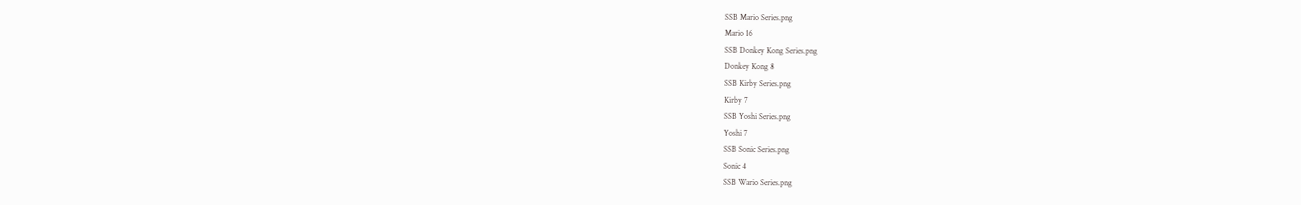SSB Mario Series.png
Mario 16
SSB Donkey Kong Series.png
Donkey Kong 8
SSB Kirby Series.png
Kirby 7
SSB Yoshi Series.png
Yoshi 7
SSB Sonic Series.png
Sonic 4
SSB Wario Series.png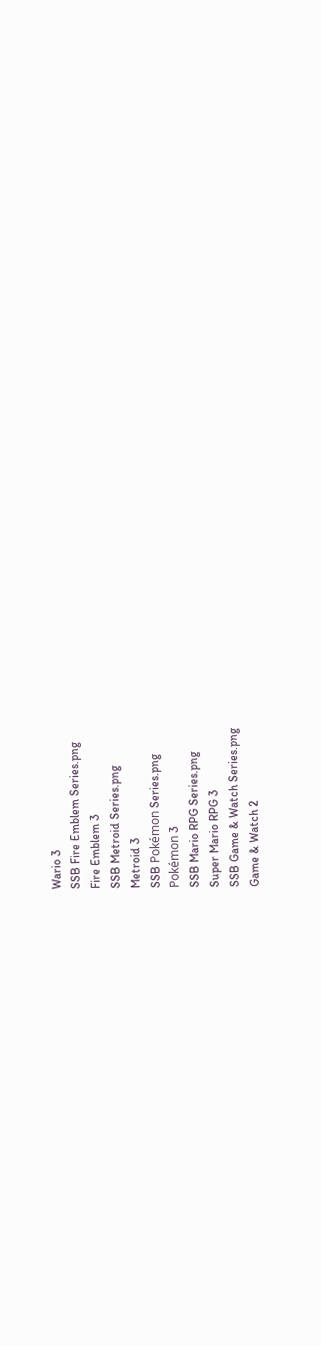Wario 3
SSB Fire Emblem Series.png
Fire Emblem 3
SSB Metroid Series.png
Metroid 3
SSB Pokémon Series.png
Pokémon 3
SSB Mario RPG Series.png
Super Mario RPG 3
SSB Game & Watch Series.png
Game & Watch 2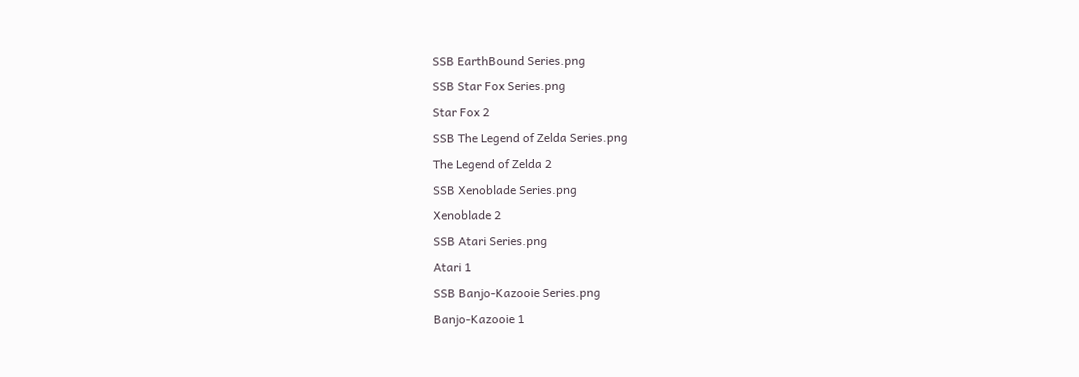SSB EarthBound Series.png
SSB Star Fox Series.png
Star Fox 2
SSB The Legend of Zelda Series.png
The Legend of Zelda 2
SSB Xenoblade Series.png
Xenoblade 2
SSB Atari Series.png
Atari 1
SSB Banjo-Kazooie Series.png
Banjo-Kazooie 1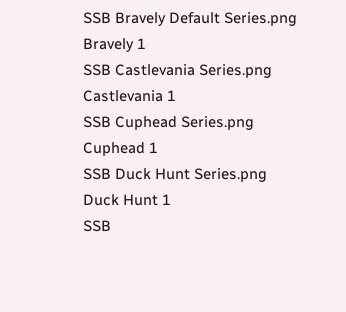SSB Bravely Default Series.png
Bravely 1
SSB Castlevania Series.png
Castlevania 1
SSB Cuphead Series.png
Cuphead 1
SSB Duck Hunt Series.png
Duck Hunt 1
SSB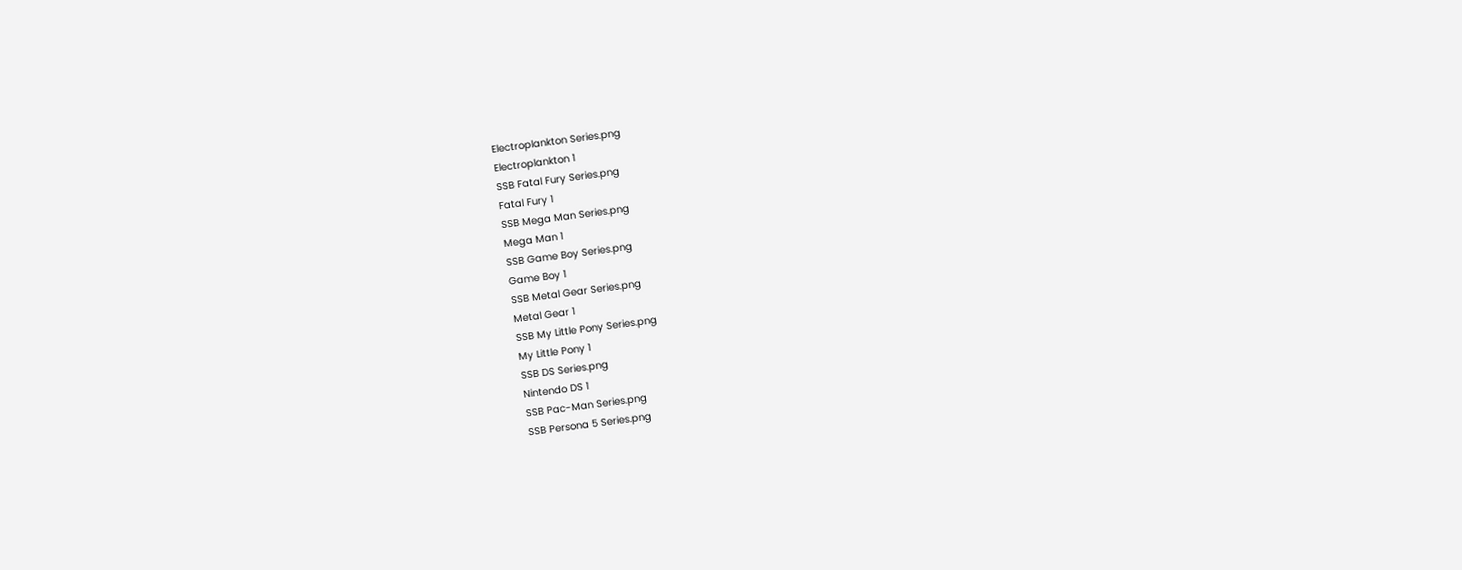Electroplankton Series.png
Electroplankton 1
SSB Fatal Fury Series.png
Fatal Fury 1
SSB Mega Man Series.png
Mega Man 1
SSB Game Boy Series.png
Game Boy 1
SSB Metal Gear Series.png
Metal Gear 1
SSB My Little Pony Series.png
My Little Pony 1
SSB DS Series.png
Nintendo DS 1
SSB Pac-Man Series.png
SSB Persona 5 Series.png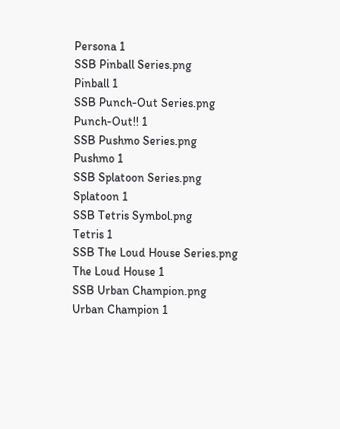Persona 1
SSB Pinball Series.png
Pinball 1
SSB Punch-Out Series.png
Punch-Out!! 1
SSB Pushmo Series.png
Pushmo 1
SSB Splatoon Series.png
Splatoon 1
SSB Tetris Symbol.png
Tetris 1
SSB The Loud House Series.png
The Loud House 1
SSB Urban Champion.png
Urban Champion 1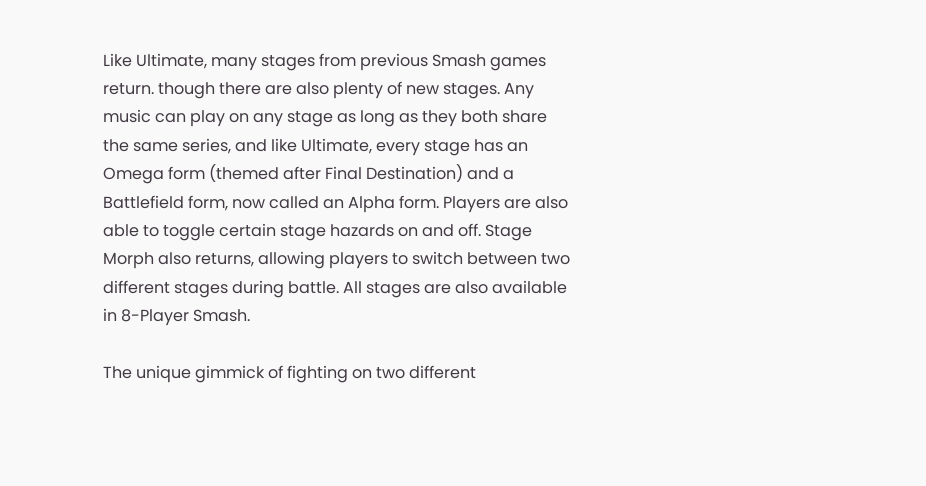Like Ultimate, many stages from previous Smash games return. though there are also plenty of new stages. Any music can play on any stage as long as they both share the same series, and like Ultimate, every stage has an Omega form (themed after Final Destination) and a Battlefield form, now called an Alpha form. Players are also able to toggle certain stage hazards on and off. Stage Morph also returns, allowing players to switch between two different stages during battle. All stages are also available in 8-Player Smash.

The unique gimmick of fighting on two different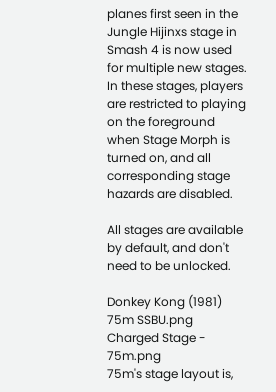planes first seen in the Jungle Hijinxs stage in Smash 4 is now used for multiple new stages. In these stages, players are restricted to playing on the foreground when Stage Morph is turned on, and all corresponding stage hazards are disabled.

All stages are available by default, and don't need to be unlocked.

Donkey Kong (1981)
75m SSBU.png
Charged Stage - 75m.png
75m's stage layout is,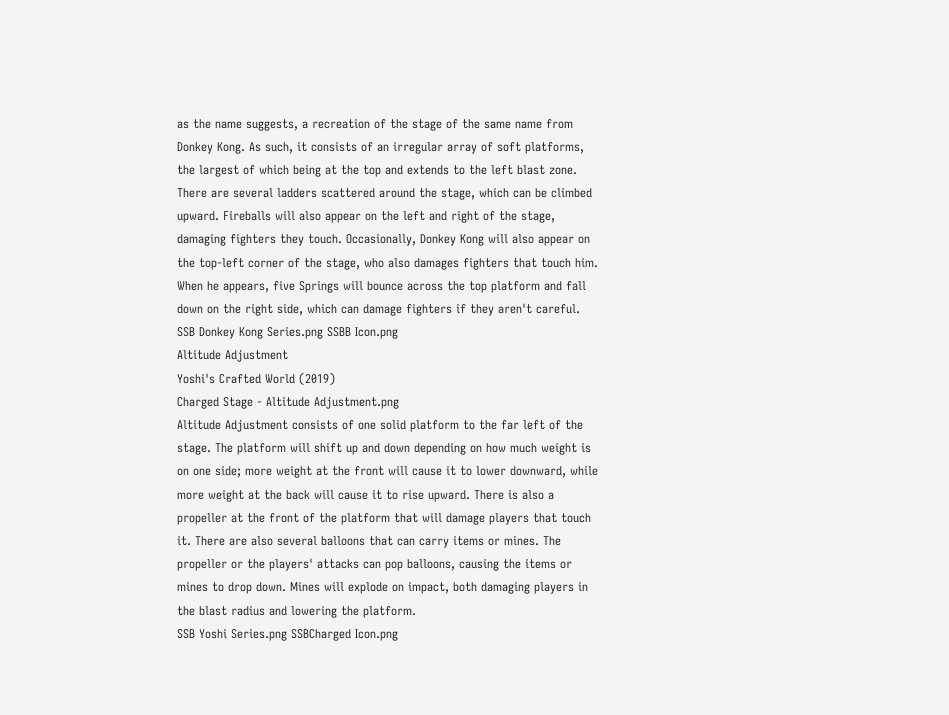as the name suggests, a recreation of the stage of the same name from Donkey Kong. As such, it consists of an irregular array of soft platforms, the largest of which being at the top and extends to the left blast zone. There are several ladders scattered around the stage, which can be climbed upward. Fireballs will also appear on the left and right of the stage, damaging fighters they touch. Occasionally, Donkey Kong will also appear on the top-left corner of the stage, who also damages fighters that touch him. When he appears, five Springs will bounce across the top platform and fall down on the right side, which can damage fighters if they aren't careful.
SSB Donkey Kong Series.png SSBB Icon.png
Altitude Adjustment
Yoshi's Crafted World (2019)
Charged Stage - Altitude Adjustment.png
Altitude Adjustment consists of one solid platform to the far left of the stage. The platform will shift up and down depending on how much weight is on one side; more weight at the front will cause it to lower downward, while more weight at the back will cause it to rise upward. There is also a propeller at the front of the platform that will damage players that touch it. There are also several balloons that can carry items or mines. The propeller or the players' attacks can pop balloons, causing the items or mines to drop down. Mines will explode on impact, both damaging players in the blast radius and lowering the platform.
SSB Yoshi Series.png SSBCharged Icon.png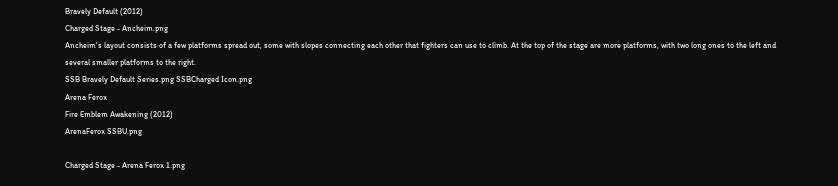Bravely Default (2012)
Charged Stage - Ancheim.png
Ancheim's layout consists of a few platforms spread out, some with slopes connecting each other that fighters can use to climb. At the top of the stage are more platforms, with two long ones to the left and several smaller platforms to the right.
SSB Bravely Default Series.png SSBCharged Icon.png
Arena Ferox
Fire Emblem Awakening (2012)
ArenaFerox SSBU.png

Charged Stage - Arena Ferox 1.png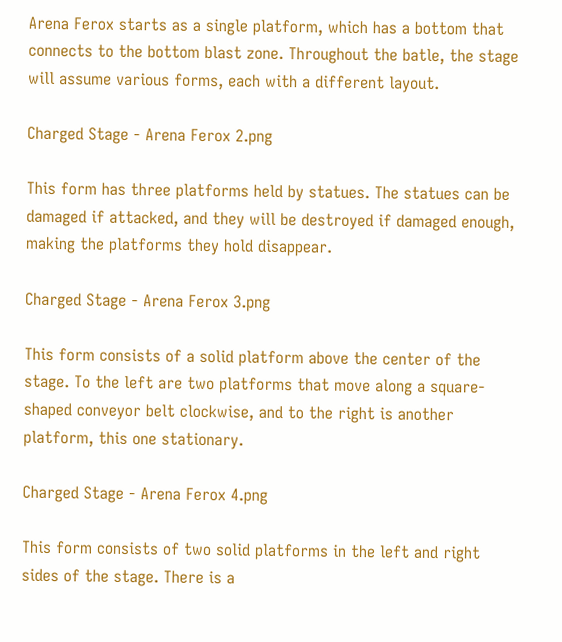Arena Ferox starts as a single platform, which has a bottom that connects to the bottom blast zone. Throughout the batle, the stage will assume various forms, each with a different layout.

Charged Stage - Arena Ferox 2.png

This form has three platforms held by statues. The statues can be damaged if attacked, and they will be destroyed if damaged enough, making the platforms they hold disappear.

Charged Stage - Arena Ferox 3.png

This form consists of a solid platform above the center of the stage. To the left are two platforms that move along a square-shaped conveyor belt clockwise, and to the right is another platform, this one stationary.

Charged Stage - Arena Ferox 4.png

This form consists of two solid platforms in the left and right sides of the stage. There is a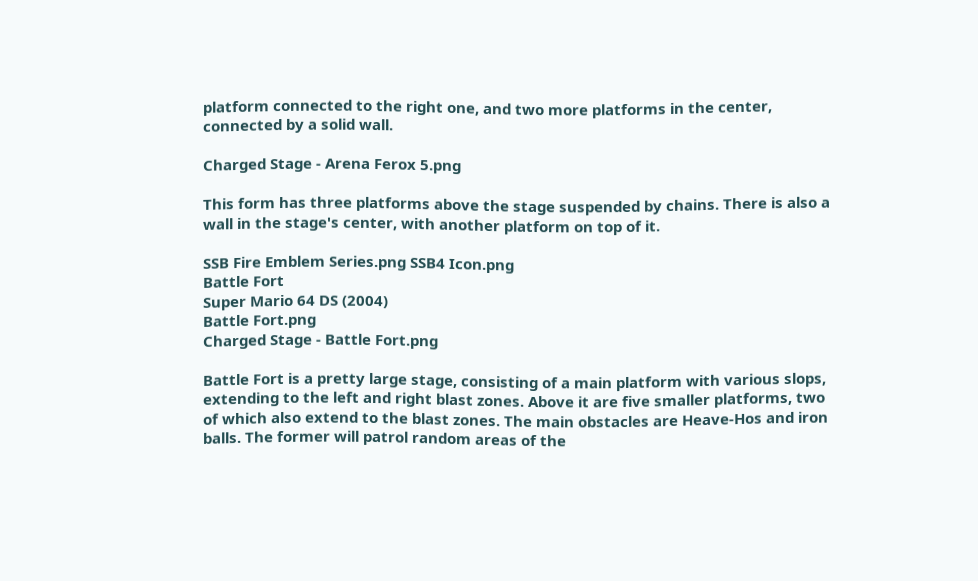platform connected to the right one, and two more platforms in the center, connected by a solid wall.

Charged Stage - Arena Ferox 5.png

This form has three platforms above the stage suspended by chains. There is also a wall in the stage's center, with another platform on top of it.

SSB Fire Emblem Series.png SSB4 Icon.png
Battle Fort
Super Mario 64 DS (2004)
Battle Fort.png
Charged Stage - Battle Fort.png

Battle Fort is a pretty large stage, consisting of a main platform with various slops, extending to the left and right blast zones. Above it are five smaller platforms, two of which also extend to the blast zones. The main obstacles are Heave-Hos and iron balls. The former will patrol random areas of the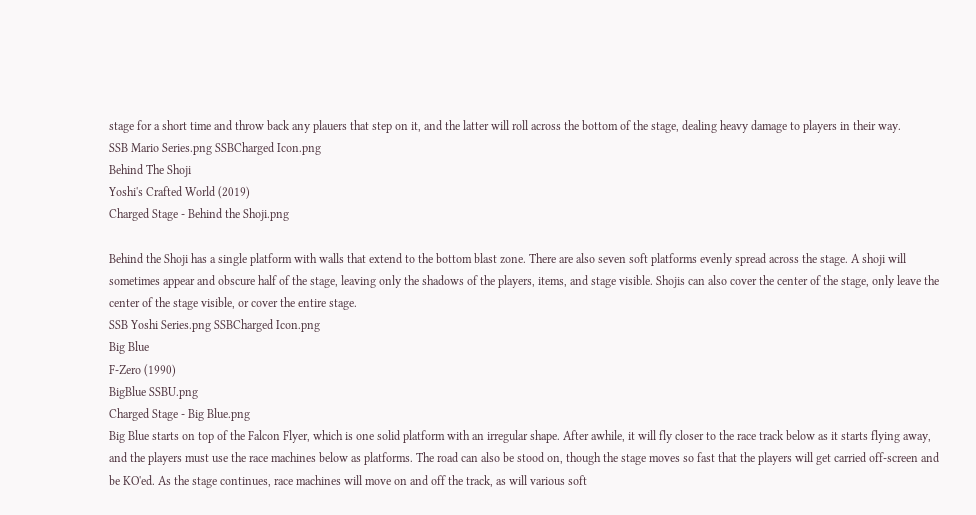stage for a short time and throw back any plauers that step on it, and the latter will roll across the bottom of the stage, dealing heavy damage to players in their way.
SSB Mario Series.png SSBCharged Icon.png
Behind The Shoji
Yoshi's Crafted World (2019)
Charged Stage - Behind the Shoji.png

Behind the Shoji has a single platform with walls that extend to the bottom blast zone. There are also seven soft platforms evenly spread across the stage. A shoji will sometimes appear and obscure half of the stage, leaving only the shadows of the players, items, and stage visible. Shojis can also cover the center of the stage, only leave the center of the stage visible, or cover the entire stage.
SSB Yoshi Series.png SSBCharged Icon.png
Big Blue
F-Zero (1990)
BigBlue SSBU.png
Charged Stage - Big Blue.png
Big Blue starts on top of the Falcon Flyer, which is one solid platform with an irregular shape. After awhile, it will fly closer to the race track below as it starts flying away, and the players must use the race machines below as platforms. The road can also be stood on, though the stage moves so fast that the players will get carried off-screen and be KO'ed. As the stage continues, race machines will move on and off the track, as will various soft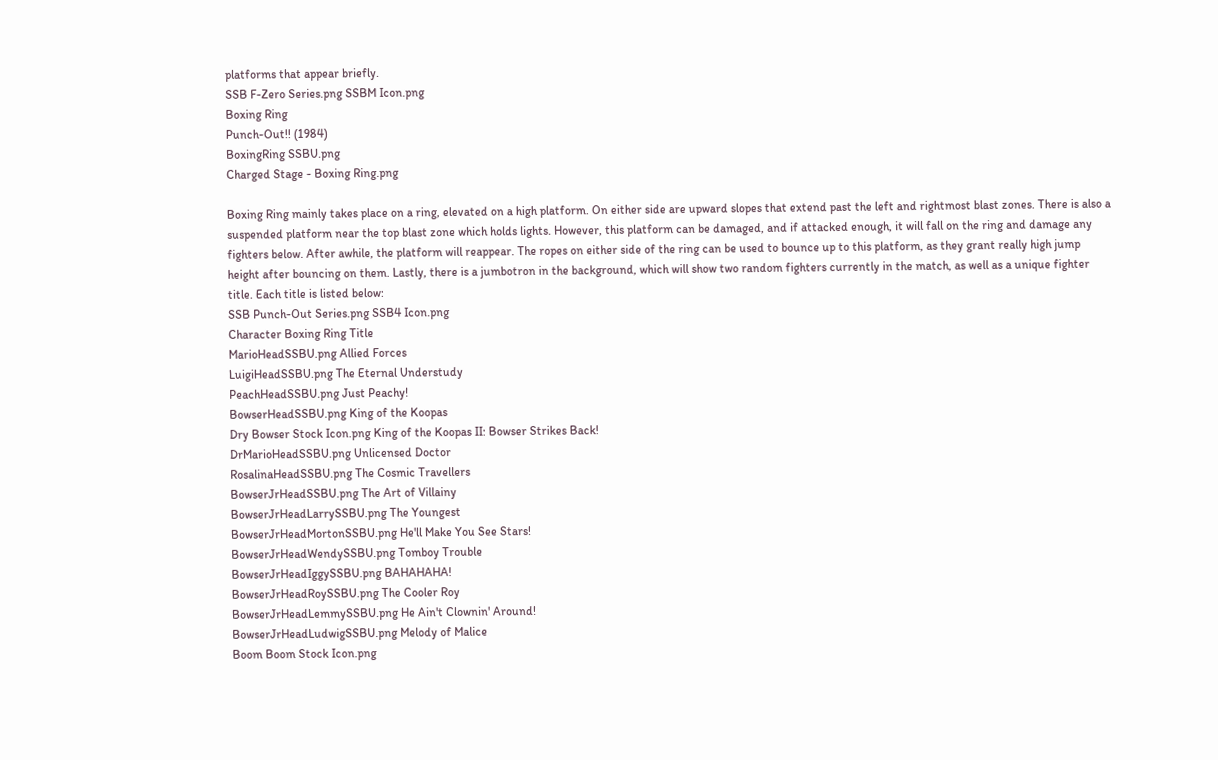platforms that appear briefly.
SSB F-Zero Series.png SSBM Icon.png
Boxing Ring
Punch-Out!! (1984)
BoxingRing SSBU.png
Charged Stage - Boxing Ring.png

Boxing Ring mainly takes place on a ring, elevated on a high platform. On either side are upward slopes that extend past the left and rightmost blast zones. There is also a suspended platform near the top blast zone which holds lights. However, this platform can be damaged, and if attacked enough, it will fall on the ring and damage any fighters below. After awhile, the platform will reappear. The ropes on either side of the ring can be used to bounce up to this platform, as they grant really high jump height after bouncing on them. Lastly, there is a jumbotron in the background, which will show two random fighters currently in the match, as well as a unique fighter title. Each title is listed below:
SSB Punch-Out Series.png SSB4 Icon.png
Character Boxing Ring Title
MarioHeadSSBU.png Allied Forces
LuigiHeadSSBU.png The Eternal Understudy
PeachHeadSSBU.png Just Peachy!
BowserHeadSSBU.png King of the Koopas
Dry Bowser Stock Icon.png King of the Koopas II: Bowser Strikes Back!
DrMarioHeadSSBU.png Unlicensed Doctor
RosalinaHeadSSBU.png The Cosmic Travellers
BowserJrHeadSSBU.png The Art of Villainy
BowserJrHeadLarrySSBU.png The Youngest
BowserJrHeadMortonSSBU.png He'll Make You See Stars!
BowserJrHeadWendySSBU.png Tomboy Trouble
BowserJrHeadIggySSBU.png BAHAHAHA!
BowserJrHeadRoySSBU.png The Cooler Roy
BowserJrHeadLemmySSBU.png He Ain't Clownin' Around!
BowserJrHeadLudwigSSBU.png Melody of Malice
Boom Boom Stock Icon.png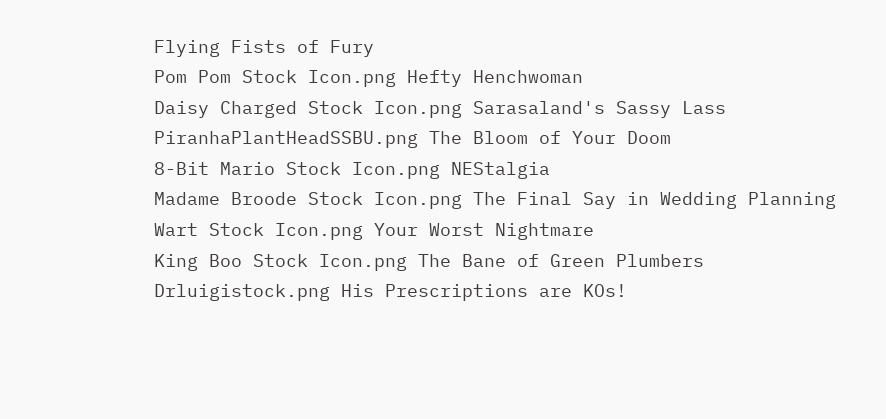Flying Fists of Fury
Pom Pom Stock Icon.png Hefty Henchwoman
Daisy Charged Stock Icon.png Sarasaland's Sassy Lass
PiranhaPlantHeadSSBU.png The Bloom of Your Doom
8-Bit Mario Stock Icon.png NEStalgia
Madame Broode Stock Icon.png The Final Say in Wedding Planning
Wart Stock Icon.png Your Worst Nightmare
King Boo Stock Icon.png The Bane of Green Plumbers
Drluigistock.png His Prescriptions are KOs!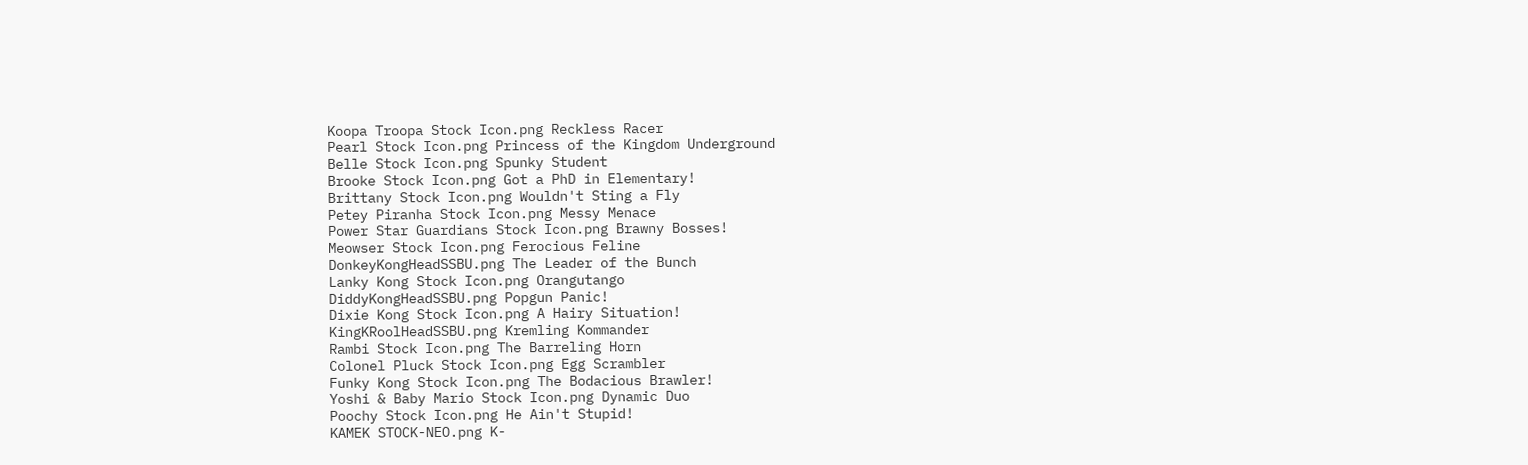Koopa Troopa Stock Icon.png Reckless Racer
Pearl Stock Icon.png Princess of the Kingdom Underground
Belle Stock Icon.png Spunky Student
Brooke Stock Icon.png Got a PhD in Elementary!
Brittany Stock Icon.png Wouldn't Sting a Fly
Petey Piranha Stock Icon.png Messy Menace
Power Star Guardians Stock Icon.png Brawny Bosses!
Meowser Stock Icon.png Ferocious Feline
DonkeyKongHeadSSBU.png The Leader of the Bunch
Lanky Kong Stock Icon.png Orangutango
DiddyKongHeadSSBU.png Popgun Panic!
Dixie Kong Stock Icon.png A Hairy Situation!
KingKRoolHeadSSBU.png Kremling Kommander
Rambi Stock Icon.png The Barreling Horn
Colonel Pluck Stock Icon.png Egg Scrambler
Funky Kong Stock Icon.png The Bodacious Brawler!
Yoshi & Baby Mario Stock Icon.png Dynamic Duo
Poochy Stock Icon.png He Ain't Stupid!
KAMEK STOCK-NEO.png K-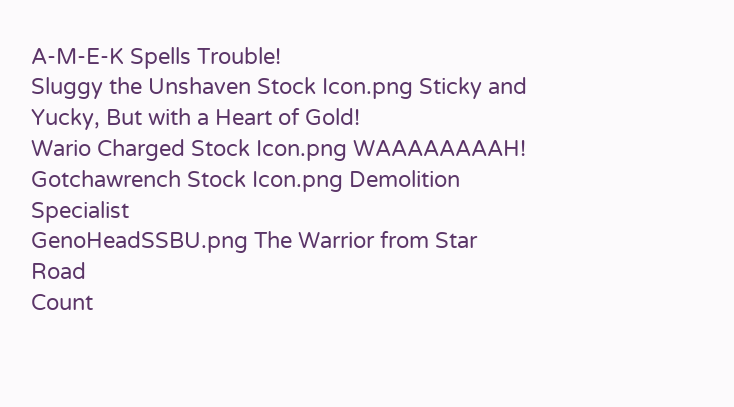A-M-E-K Spells Trouble!
Sluggy the Unshaven Stock Icon.png Sticky and Yucky, But with a Heart of Gold!
Wario Charged Stock Icon.png WAAAAAAAAH!
Gotchawrench Stock Icon.png Demolition Specialist
GenoHeadSSBU.png The Warrior from Star Road
Count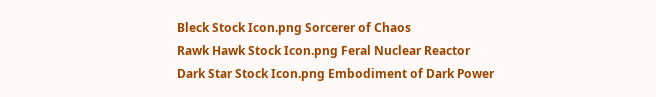Bleck Stock Icon.png Sorcerer of Chaos
Rawk Hawk Stock Icon.png Feral Nuclear Reactor
Dark Star Stock Icon.png Embodiment of Dark Power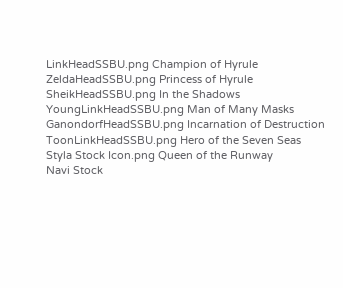LinkHeadSSBU.png Champion of Hyrule
ZeldaHeadSSBU.png Princess of Hyrule
SheikHeadSSBU.png In the Shadows
YoungLinkHeadSSBU.png Man of Many Masks
GanondorfHeadSSBU.png Incarnation of Destruction
ToonLinkHeadSSBU.png Hero of the Seven Seas
Styla Stock Icon.png Queen of the Runway
Navi Stock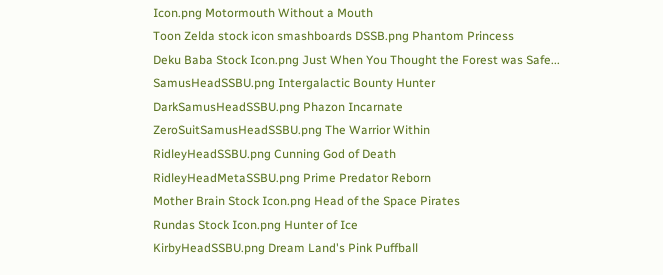Icon.png Motormouth Without a Mouth
Toon Zelda stock icon smashboards DSSB.png Phantom Princess
Deku Baba Stock Icon.png Just When You Thought the Forest was Safe...
SamusHeadSSBU.png Intergalactic Bounty Hunter
DarkSamusHeadSSBU.png Phazon Incarnate
ZeroSuitSamusHeadSSBU.png The Warrior Within
RidleyHeadSSBU.png Cunning God of Death
RidleyHeadMetaSSBU.png Prime Predator Reborn
Mother Brain Stock Icon.png Head of the Space Pirates
Rundas Stock Icon.png Hunter of Ice
KirbyHeadSSBU.png Dream Land's Pink Puffball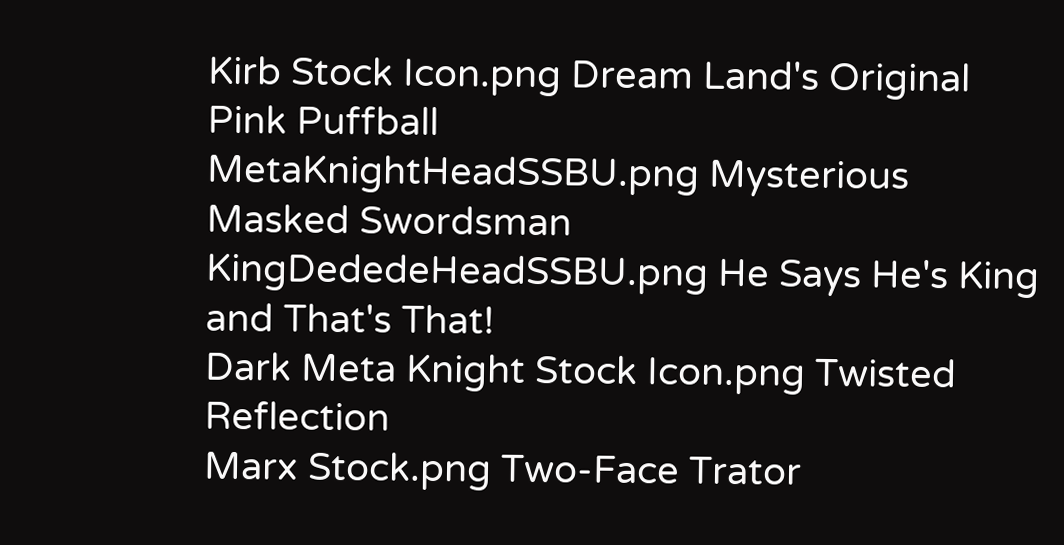Kirb Stock Icon.png Dream Land's Original Pink Puffball
MetaKnightHeadSSBU.png Mysterious Masked Swordsman
KingDededeHeadSSBU.png He Says He's King and That's That!
Dark Meta Knight Stock Icon.png Twisted Reflection
Marx Stock.png Two-Face Trator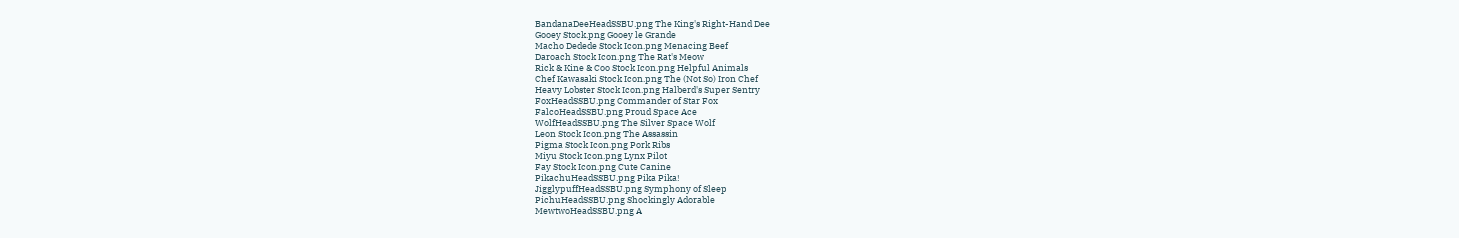BandanaDeeHeadSSBU.png The King's Right-Hand Dee
Gooey Stock.png Gooey le Grande
Macho Dedede Stock Icon.png Menacing Beef
Daroach Stock Icon.png The Rat's Meow
Rick & Kine & Coo Stock Icon.png Helpful Animals
Chef Kawasaki Stock Icon.png The (Not So) Iron Chef
Heavy Lobster Stock Icon.png Halberd's Super Sentry
FoxHeadSSBU.png Commander of Star Fox
FalcoHeadSSBU.png Proud Space Ace
WolfHeadSSBU.png The Silver Space Wolf
Leon Stock Icon.png The Assassin
Pigma Stock Icon.png Pork Ribs
Miyu Stock Icon.png Lynx Pilot
Fay Stock Icon.png Cute Canine
PikachuHeadSSBU.png Pika Pika!
JigglypuffHeadSSBU.png Symphony of Sleep
PichuHeadSSBU.png Shockingly Adorable
MewtwoHeadSSBU.png A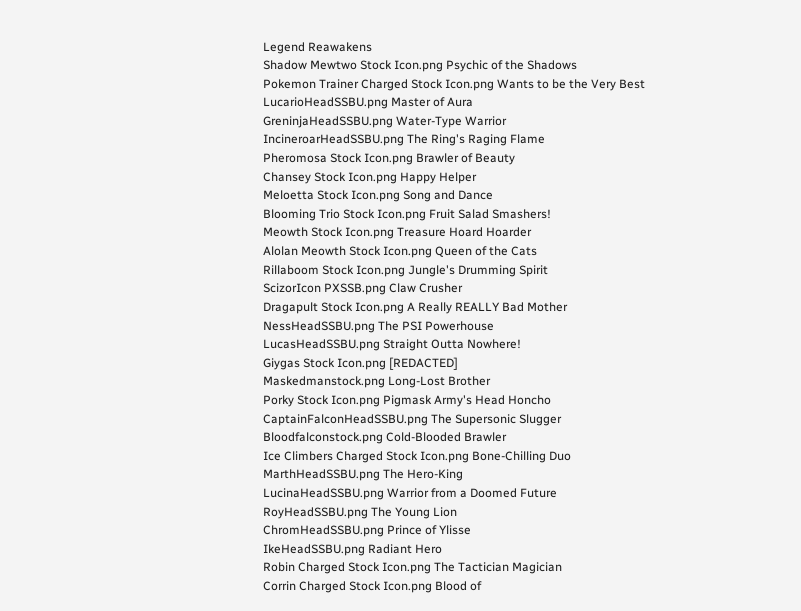Legend Reawakens
Shadow Mewtwo Stock Icon.png Psychic of the Shadows
Pokemon Trainer Charged Stock Icon.png Wants to be the Very Best
LucarioHeadSSBU.png Master of Aura
GreninjaHeadSSBU.png Water-Type Warrior
IncineroarHeadSSBU.png The Ring's Raging Flame
Pheromosa Stock Icon.png Brawler of Beauty
Chansey Stock Icon.png Happy Helper
Meloetta Stock Icon.png Song and Dance
Blooming Trio Stock Icon.png Fruit Salad Smashers!
Meowth Stock Icon.png Treasure Hoard Hoarder
Alolan Meowth Stock Icon.png Queen of the Cats
Rillaboom Stock Icon.png Jungle's Drumming Spirit
ScizorIcon PXSSB.png Claw Crusher
Dragapult Stock Icon.png A Really REALLY Bad Mother
NessHeadSSBU.png The PSI Powerhouse
LucasHeadSSBU.png Straight Outta Nowhere!
Giygas Stock Icon.png [REDACTED]
Maskedmanstock.png Long-Lost Brother
Porky Stock Icon.png Pigmask Army's Head Honcho
CaptainFalconHeadSSBU.png The Supersonic Slugger
Bloodfalconstock.png Cold-Blooded Brawler
Ice Climbers Charged Stock Icon.png Bone-Chilling Duo
MarthHeadSSBU.png The Hero-King
LucinaHeadSSBU.png Warrior from a Doomed Future
RoyHeadSSBU.png The Young Lion
ChromHeadSSBU.png Prince of Ylisse
IkeHeadSSBU.png Radiant Hero
Robin Charged Stock Icon.png The Tactician Magician
Corrin Charged Stock Icon.png Blood of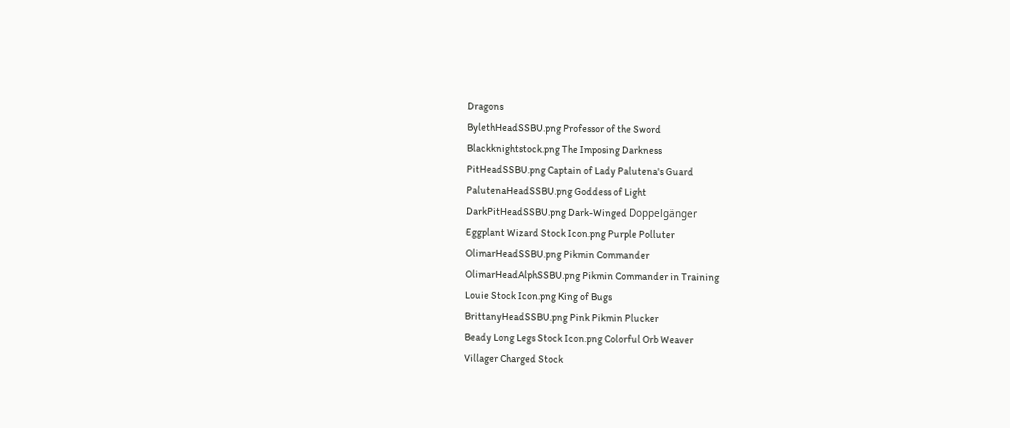Dragons
BylethHeadSSBU.png Professor of the Sword
Blackknightstock.png The Imposing Darkness
PitHeadSSBU.png Captain of Lady Palutena's Guard
PalutenaHeadSSBU.png Goddess of Light
DarkPitHeadSSBU.png Dark-Winged Doppelgänger
Eggplant Wizard Stock Icon.png Purple Polluter
OlimarHeadSSBU.png Pikmin Commander
OlimarHeadAlphSSBU.png Pikmin Commander in Training
Louie Stock Icon.png King of Bugs
BrittanyHeadSSBU.png Pink Pikmin Plucker
Beady Long Legs Stock Icon.png Colorful Orb Weaver
Villager Charged Stock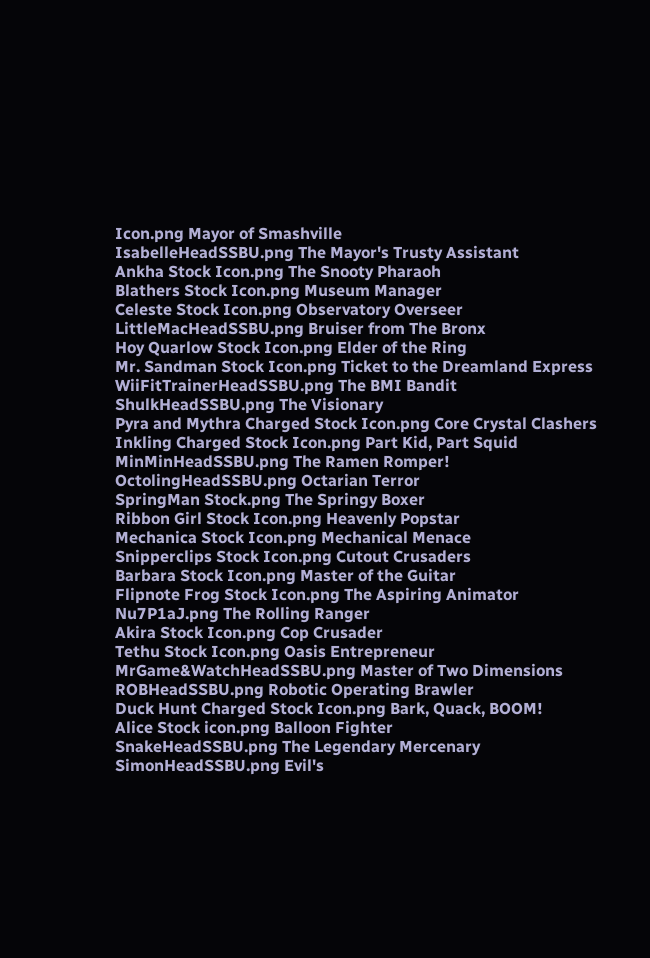Icon.png Mayor of Smashville
IsabelleHeadSSBU.png The Mayor's Trusty Assistant
Ankha Stock Icon.png The Snooty Pharaoh
Blathers Stock Icon.png Museum Manager
Celeste Stock Icon.png Observatory Overseer
LittleMacHeadSSBU.png Bruiser from The Bronx
Hoy Quarlow Stock Icon.png Elder of the Ring
Mr. Sandman Stock Icon.png Ticket to the Dreamland Express
WiiFitTrainerHeadSSBU.png The BMI Bandit
ShulkHeadSSBU.png The Visionary
Pyra and Mythra Charged Stock Icon.png Core Crystal Clashers
Inkling Charged Stock Icon.png Part Kid, Part Squid
MinMinHeadSSBU.png The Ramen Romper!
OctolingHeadSSBU.png Octarian Terror
SpringMan Stock.png The Springy Boxer
Ribbon Girl Stock Icon.png Heavenly Popstar
Mechanica Stock Icon.png Mechanical Menace
Snipperclips Stock Icon.png Cutout Crusaders
Barbara Stock Icon.png Master of the Guitar
Flipnote Frog Stock Icon.png The Aspiring Animator
Nu7P1aJ.png The Rolling Ranger
Akira Stock Icon.png Cop Crusader
Tethu Stock Icon.png Oasis Entrepreneur
MrGame&WatchHeadSSBU.png Master of Two Dimensions
ROBHeadSSBU.png Robotic Operating Brawler
Duck Hunt Charged Stock Icon.png Bark, Quack, BOOM!
Alice Stock icon.png Balloon Fighter
SnakeHeadSSBU.png The Legendary Mercenary
SimonHeadSSBU.png Evil's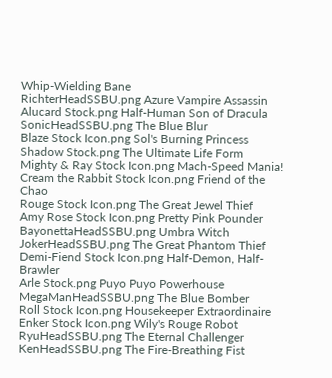Whip-Wielding Bane
RichterHeadSSBU.png Azure Vampire Assassin
Alucard Stock.png Half-Human Son of Dracula
SonicHeadSSBU.png The Blue Blur
Blaze Stock Icon.png Sol's Burning Princess
Shadow Stock.png The Ultimate Life Form
Mighty & Ray Stock Icon.png Mach-Speed Mania!
Cream the Rabbit Stock Icon.png Friend of the Chao
Rouge Stock Icon.png The Great Jewel Thief
Amy Rose Stock Icon.png Pretty Pink Pounder
BayonettaHeadSSBU.png Umbra Witch
JokerHeadSSBU.png The Great Phantom Thief
Demi-Fiend Stock Icon.png Half-Demon, Half-Brawler
Arle Stock.png Puyo Puyo Powerhouse
MegaManHeadSSBU.png The Blue Bomber
Roll Stock Icon.png Housekeeper Extraordinaire
Enker Stock Icon.png Wily's Rouge Robot
RyuHeadSSBU.png The Eternal Challenger
KenHeadSSBU.png The Fire-Breathing Fist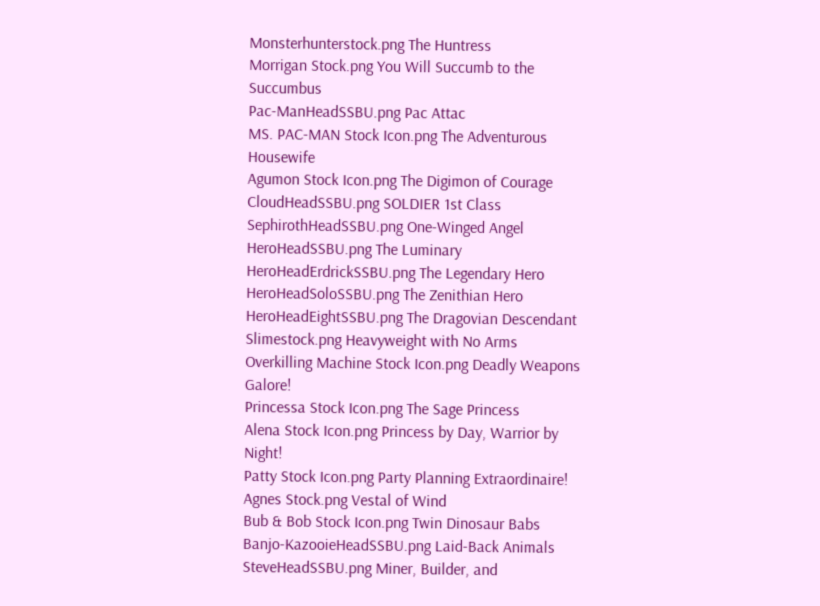Monsterhunterstock.png The Huntress
Morrigan Stock.png You Will Succumb to the Succumbus
Pac-ManHeadSSBU.png Pac Attac
MS. PAC-MAN Stock Icon.png The Adventurous Housewife
Agumon Stock Icon.png The Digimon of Courage
CloudHeadSSBU.png SOLDIER 1st Class
SephirothHeadSSBU.png One-Winged Angel
HeroHeadSSBU.png The Luminary
HeroHeadErdrickSSBU.png The Legendary Hero
HeroHeadSoloSSBU.png The Zenithian Hero
HeroHeadEightSSBU.png The Dragovian Descendant
Slimestock.png Heavyweight with No Arms
Overkilling Machine Stock Icon.png Deadly Weapons Galore!
Princessa Stock Icon.png The Sage Princess
Alena Stock Icon.png Princess by Day, Warrior by Night!
Patty Stock Icon.png Party Planning Extraordinaire!
Agnes Stock.png Vestal of Wind
Bub & Bob Stock Icon.png Twin Dinosaur Babs
Banjo-KazooieHeadSSBU.png Laid-Back Animals
SteveHeadSSBU.png Miner, Builder, and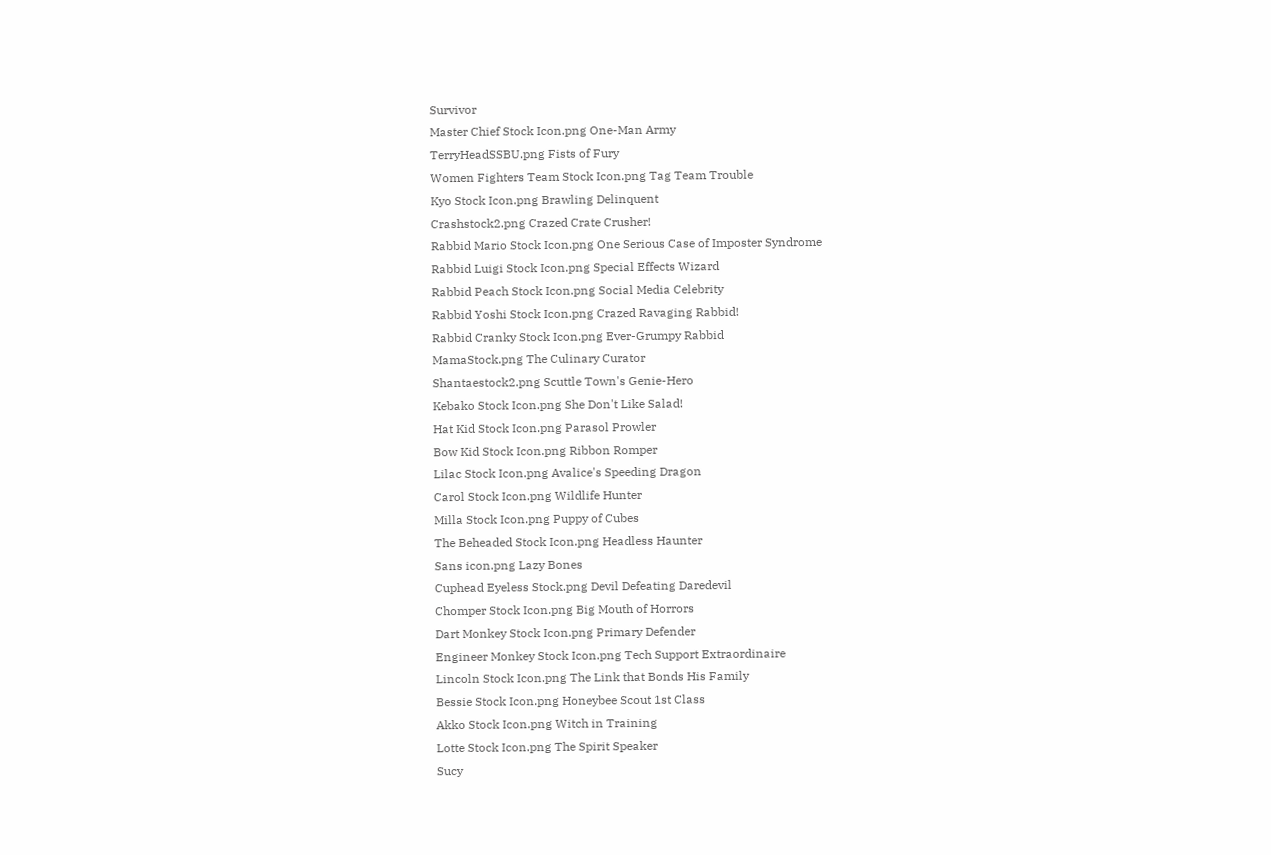Survivor
Master Chief Stock Icon.png One-Man Army
TerryHeadSSBU.png Fists of Fury
Women Fighters Team Stock Icon.png Tag Team Trouble
Kyo Stock Icon.png Brawling Delinquent
Crashstock2.png Crazed Crate Crusher!
Rabbid Mario Stock Icon.png One Serious Case of Imposter Syndrome
Rabbid Luigi Stock Icon.png Special Effects Wizard
Rabbid Peach Stock Icon.png Social Media Celebrity
Rabbid Yoshi Stock Icon.png Crazed Ravaging Rabbid!
Rabbid Cranky Stock Icon.png Ever-Grumpy Rabbid
MamaStock.png The Culinary Curator
Shantaestock2.png Scuttle Town's Genie-Hero
Kebako Stock Icon.png She Don't Like Salad!
Hat Kid Stock Icon.png Parasol Prowler
Bow Kid Stock Icon.png Ribbon Romper
Lilac Stock Icon.png Avalice's Speeding Dragon
Carol Stock Icon.png Wildlife Hunter
Milla Stock Icon.png Puppy of Cubes
The Beheaded Stock Icon.png Headless Haunter
Sans icon.png Lazy Bones
Cuphead Eyeless Stock.png Devil Defeating Daredevil
Chomper Stock Icon.png Big Mouth of Horrors
Dart Monkey Stock Icon.png Primary Defender
Engineer Monkey Stock Icon.png Tech Support Extraordinaire
Lincoln Stock Icon.png The Link that Bonds His Family
Bessie Stock Icon.png Honeybee Scout 1st Class
Akko Stock Icon.png Witch in Training
Lotte Stock Icon.png The Spirit Speaker
Sucy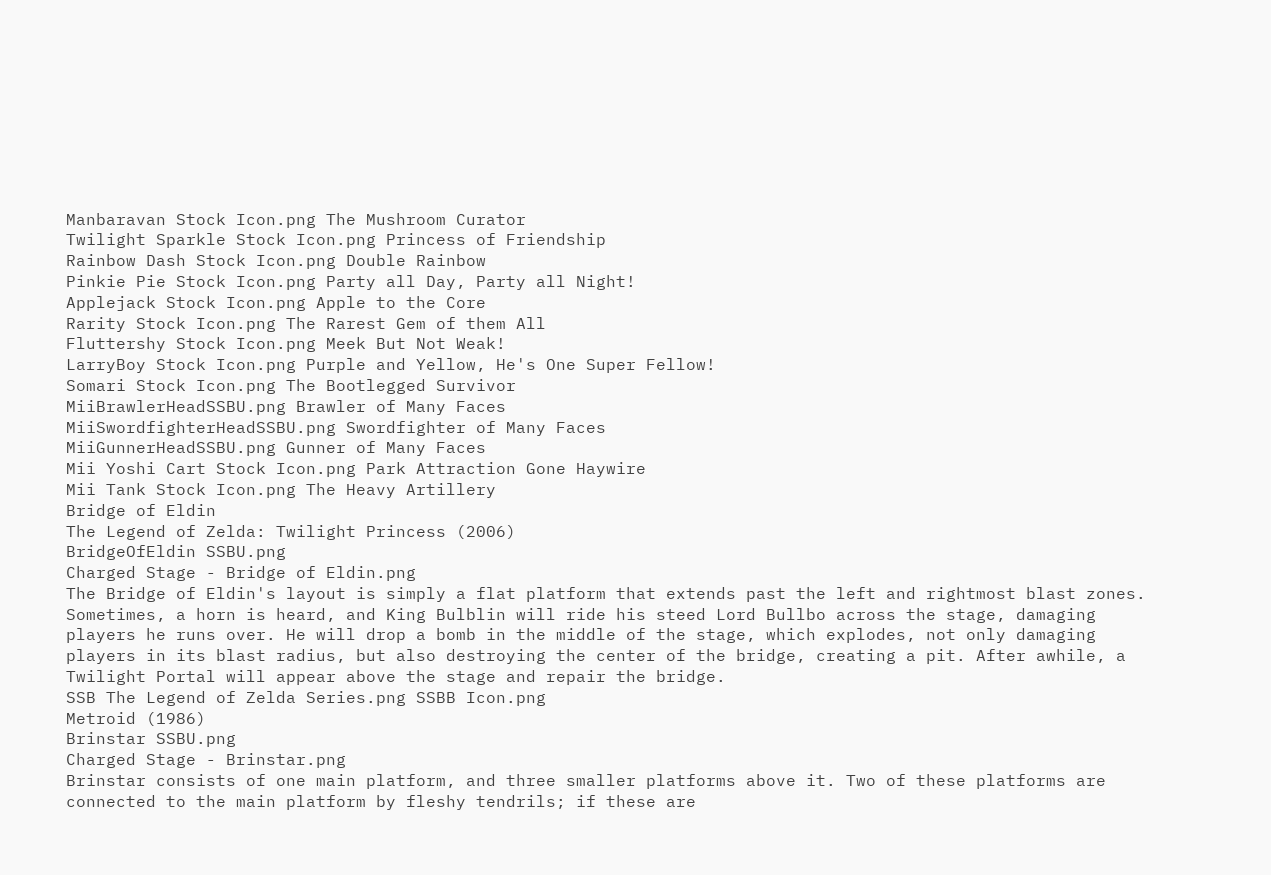Manbaravan Stock Icon.png The Mushroom Curator
Twilight Sparkle Stock Icon.png Princess of Friendship
Rainbow Dash Stock Icon.png Double Rainbow
Pinkie Pie Stock Icon.png Party all Day, Party all Night!
Applejack Stock Icon.png Apple to the Core
Rarity Stock Icon.png The Rarest Gem of them All
Fluttershy Stock Icon.png Meek But Not Weak!
LarryBoy Stock Icon.png Purple and Yellow, He's One Super Fellow!
Somari Stock Icon.png The Bootlegged Survivor
MiiBrawlerHeadSSBU.png Brawler of Many Faces
MiiSwordfighterHeadSSBU.png Swordfighter of Many Faces
MiiGunnerHeadSSBU.png Gunner of Many Faces
Mii Yoshi Cart Stock Icon.png Park Attraction Gone Haywire
Mii Tank Stock Icon.png The Heavy Artillery
Bridge of Eldin
The Legend of Zelda: Twilight Princess (2006)
BridgeOfEldin SSBU.png
Charged Stage - Bridge of Eldin.png
The Bridge of Eldin's layout is simply a flat platform that extends past the left and rightmost blast zones. Sometimes, a horn is heard, and King Bulblin will ride his steed Lord Bullbo across the stage, damaging players he runs over. He will drop a bomb in the middle of the stage, which explodes, not only damaging players in its blast radius, but also destroying the center of the bridge, creating a pit. After awhile, a Twilight Portal will appear above the stage and repair the bridge.
SSB The Legend of Zelda Series.png SSBB Icon.png
Metroid (1986)
Brinstar SSBU.png
Charged Stage - Brinstar.png
Brinstar consists of one main platform, and three smaller platforms above it. Two of these platforms are connected to the main platform by fleshy tendrils; if these are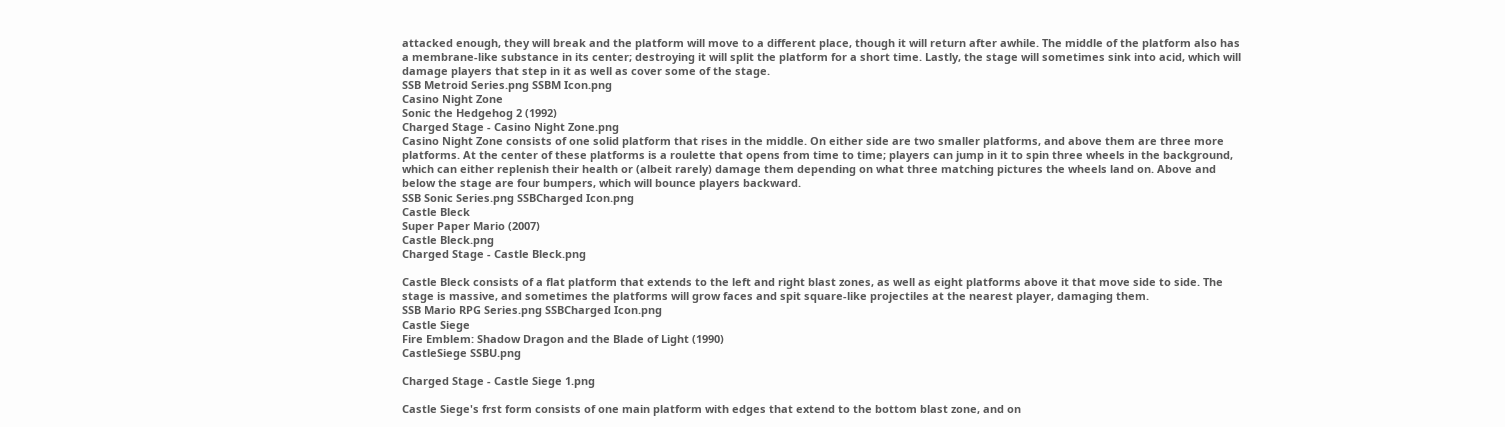attacked enough, they will break and the platform will move to a different place, though it will return after awhile. The middle of the platform also has a membrane-like substance in its center; destroying it will split the platform for a short time. Lastly, the stage will sometimes sink into acid, which will damage players that step in it as well as cover some of the stage.
SSB Metroid Series.png SSBM Icon.png
Casino Night Zone
Sonic the Hedgehog 2 (1992)
Charged Stage - Casino Night Zone.png
Casino Night Zone consists of one solid platform that rises in the middle. On either side are two smaller platforms, and above them are three more platforms. At the center of these platforms is a roulette that opens from time to time; players can jump in it to spin three wheels in the background, which can either replenish their health or (albeit rarely) damage them depending on what three matching pictures the wheels land on. Above and below the stage are four bumpers, which will bounce players backward.
SSB Sonic Series.png SSBCharged Icon.png
Castle Bleck
Super Paper Mario (2007)
Castle Bleck.png
Charged Stage - Castle Bleck.png

Castle Bleck consists of a flat platform that extends to the left and right blast zones, as well as eight platforms above it that move side to side. The stage is massive, and sometimes the platforms will grow faces and spit square-like projectiles at the nearest player, damaging them.
SSB Mario RPG Series.png SSBCharged Icon.png
Castle Siege
Fire Emblem: Shadow Dragon and the Blade of Light (1990)
CastleSiege SSBU.png

Charged Stage - Castle Siege 1.png

Castle Siege's frst form consists of one main platform with edges that extend to the bottom blast zone, and on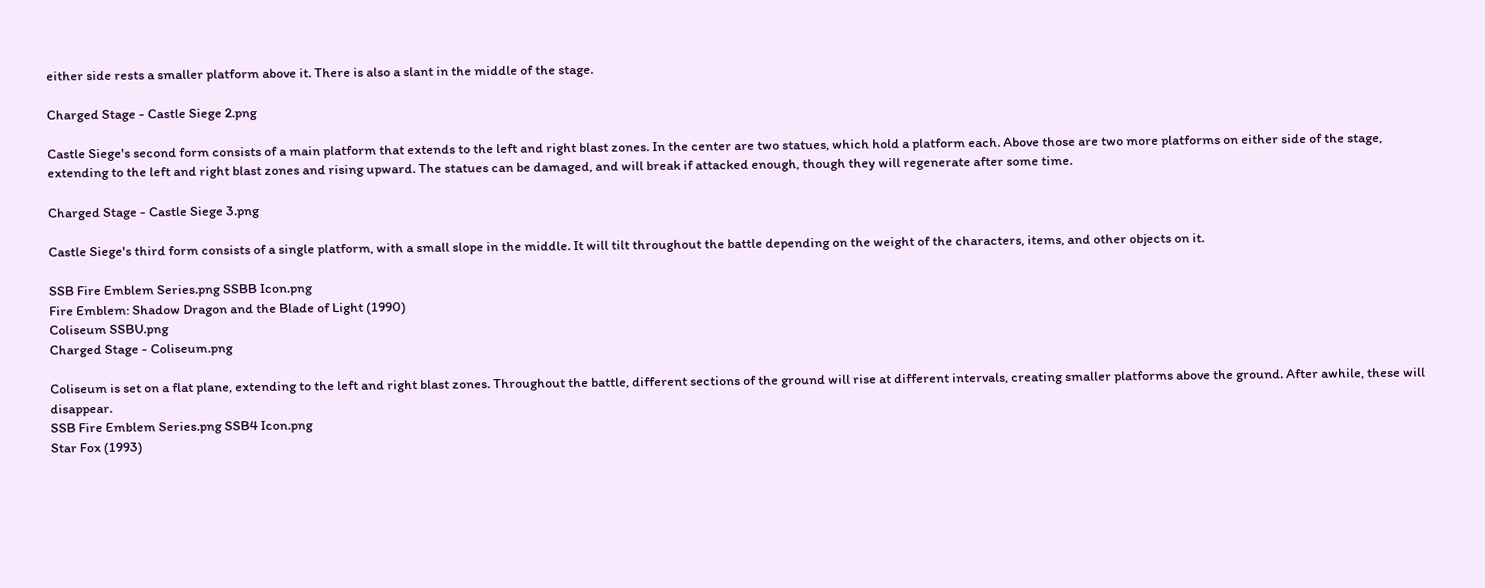either side rests a smaller platform above it. There is also a slant in the middle of the stage.

Charged Stage - Castle Siege 2.png

Castle Siege's second form consists of a main platform that extends to the left and right blast zones. In the center are two statues, which hold a platform each. Above those are two more platforms on either side of the stage, extending to the left and right blast zones and rising upward. The statues can be damaged, and will break if attacked enough, though they will regenerate after some time.

Charged Stage - Castle Siege 3.png

Castle Siege's third form consists of a single platform, with a small slope in the middle. It will tilt throughout the battle depending on the weight of the characters, items, and other objects on it.

SSB Fire Emblem Series.png SSBB Icon.png
Fire Emblem: Shadow Dragon and the Blade of Light (1990)
Coliseum SSBU.png
Charged Stage - Coliseum.png

Coliseum is set on a flat plane, extending to the left and right blast zones. Throughout the battle, different sections of the ground will rise at different intervals, creating smaller platforms above the ground. After awhile, these will disappear.
SSB Fire Emblem Series.png SSB4 Icon.png
Star Fox (1993)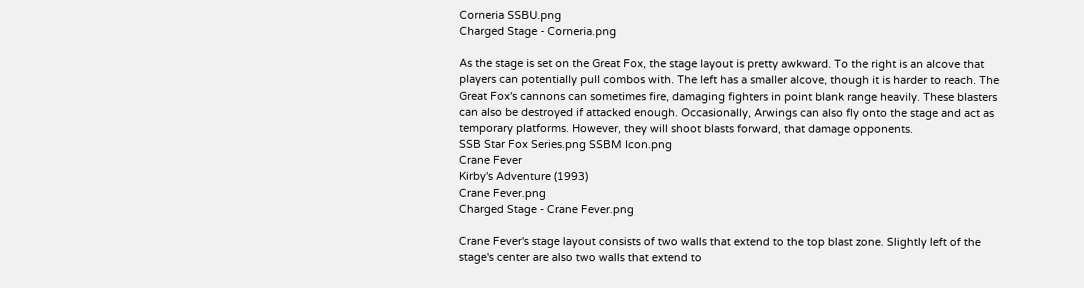Corneria SSBU.png
Charged Stage - Corneria.png

As the stage is set on the Great Fox, the stage layout is pretty awkward. To the right is an alcove that players can potentially pull combos with. The left has a smaller alcove, though it is harder to reach. The Great Fox's cannons can sometimes fire, damaging fighters in point blank range heavily. These blasters can also be destroyed if attacked enough. Occasionally, Arwings can also fly onto the stage and act as temporary platforms. However, they will shoot blasts forward, that damage opponents.
SSB Star Fox Series.png SSBM Icon.png
Crane Fever
Kirby's Adventure (1993)
Crane Fever.png
Charged Stage - Crane Fever.png

Crane Fever's stage layout consists of two walls that extend to the top blast zone. Slightly left of the stage's center are also two walls that extend to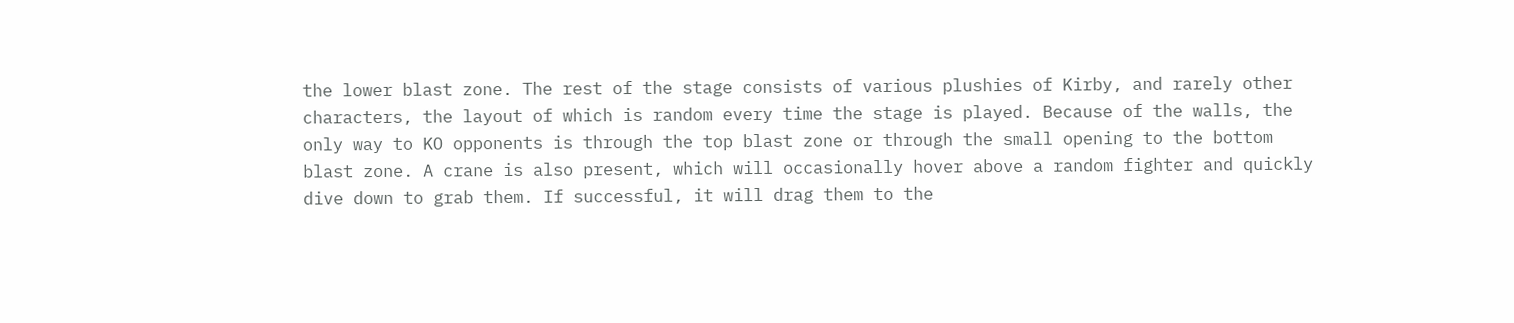the lower blast zone. The rest of the stage consists of various plushies of Kirby, and rarely other characters, the layout of which is random every time the stage is played. Because of the walls, the only way to KO opponents is through the top blast zone or through the small opening to the bottom blast zone. A crane is also present, which will occasionally hover above a random fighter and quickly dive down to grab them. If successful, it will drag them to the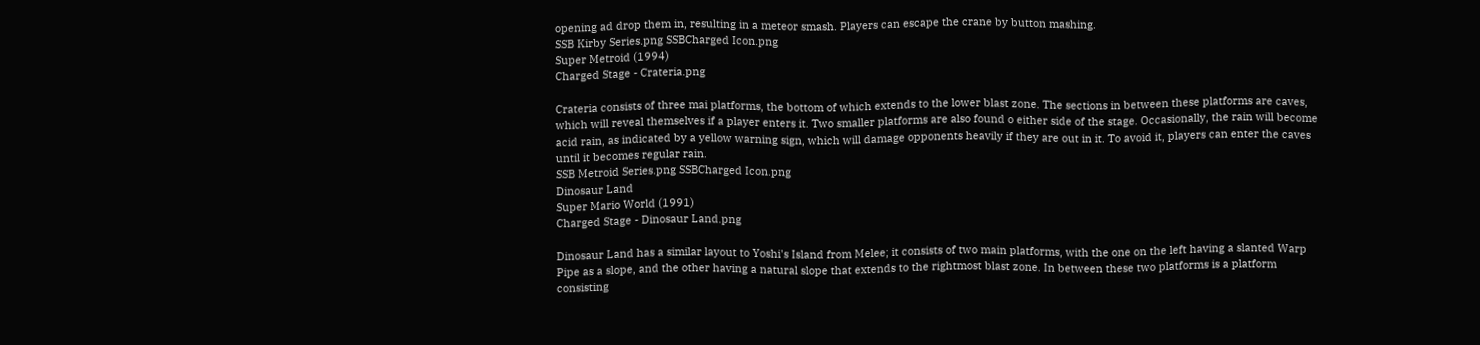opening ad drop them in, resulting in a meteor smash. Players can escape the crane by button mashing.
SSB Kirby Series.png SSBCharged Icon.png
Super Metroid (1994)
Charged Stage - Crateria.png

Crateria consists of three mai platforms, the bottom of which extends to the lower blast zone. The sections in between these platforms are caves, which will reveal themselves if a player enters it. Two smaller platforms are also found o either side of the stage. Occasionally, the rain will become acid rain, as indicated by a yellow warning sign, which will damage opponents heavily if they are out in it. To avoid it, players can enter the caves until it becomes regular rain.
SSB Metroid Series.png SSBCharged Icon.png
Dinosaur Land
Super Mario World (1991)
Charged Stage - Dinosaur Land.png

Dinosaur Land has a similar layout to Yoshi's Island from Melee; it consists of two main platforms, with the one on the left having a slanted Warp Pipe as a slope, and the other having a natural slope that extends to the rightmost blast zone. In between these two platforms is a platform consisting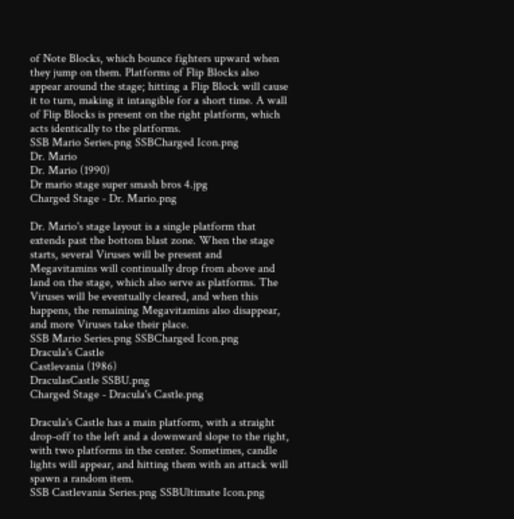of Note Blocks, which bounce fighters upward when they jump on them. Platforms of Flip Blocks also appear around the stage; hitting a Flip Block will cause it to turn, making it intangible for a short time. A wall of Flip Blocks is present on the right platform, which acts identically to the platforms.
SSB Mario Series.png SSBCharged Icon.png
Dr. Mario
Dr. Mario (1990)
Dr mario stage super smash bros 4.jpg
Charged Stage - Dr. Mario.png

Dr. Mario's stage layout is a single platform that extends past the bottom blast zone. When the stage starts, several Viruses will be present and Megavitamins will continually drop from above and land on the stage, which also serve as platforms. The Viruses will be eventually cleared, and when this happens, the remaining Megavitamins also disappear, and more Viruses take their place.
SSB Mario Series.png SSBCharged Icon.png
Dracula's Castle
Castlevania (1986)
DraculasCastle SSBU.png
Charged Stage - Dracula's Castle.png

Dracula's Castle has a main platform, with a straight drop-off to the left and a downward slope to the right, with two platforms in the center. Sometimes, candle lights will appear, and hitting them with an attack will spawn a random item.
SSB Castlevania Series.png SSBUltimate Icon.png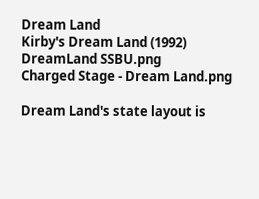Dream Land
Kirby's Dream Land (1992)
DreamLand SSBU.png
Charged Stage - Dream Land.png

Dream Land's state layout is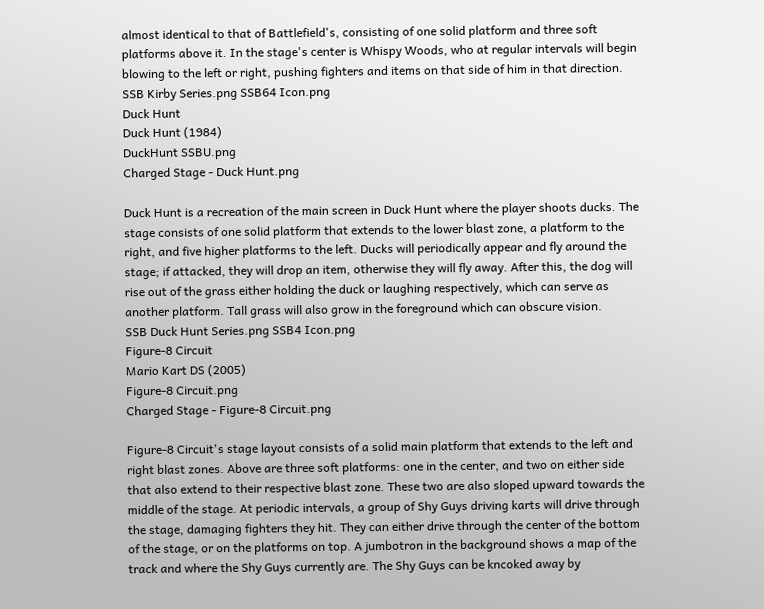almost identical to that of Battlefield's, consisting of one solid platform and three soft platforms above it. In the stage's center is Whispy Woods, who at regular intervals will begin blowing to the left or right, pushing fighters and items on that side of him in that direction.
SSB Kirby Series.png SSB64 Icon.png
Duck Hunt
Duck Hunt (1984)
DuckHunt SSBU.png
Charged Stage - Duck Hunt.png

Duck Hunt is a recreation of the main screen in Duck Hunt where the player shoots ducks. The stage consists of one solid platform that extends to the lower blast zone, a platform to the right, and five higher platforms to the left. Ducks will periodically appear and fly around the stage; if attacked, they will drop an item, otherwise they will fly away. After this, the dog will rise out of the grass either holding the duck or laughing respectively, which can serve as another platform. Tall grass will also grow in the foreground which can obscure vision.
SSB Duck Hunt Series.png SSB4 Icon.png
Figure-8 Circuit
Mario Kart DS (2005)
Figure-8 Circuit.png
Charged Stage - Figure-8 Circuit.png

Figure-8 Circuit's stage layout consists of a solid main platform that extends to the left and right blast zones. Above are three soft platforms: one in the center, and two on either side that also extend to their respective blast zone. These two are also sloped upward towards the middle of the stage. At periodic intervals, a group of Shy Guys driving karts will drive through the stage, damaging fighters they hit. They can either drive through the center of the bottom of the stage, or on the platforms on top. A jumbotron in the background shows a map of the track and where the Shy Guys currently are. The Shy Guys can be kncoked away by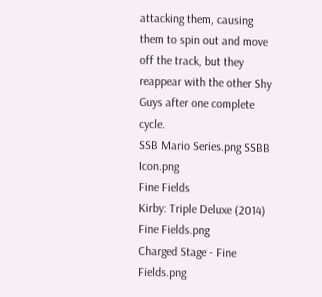attacking them, causing them to spin out and move off the track, but they reappear with the other Shy Guys after one complete cycle.
SSB Mario Series.png SSBB Icon.png
Fine Fields
Kirby: Triple Deluxe (2014)
Fine Fields.png
Charged Stage - Fine Fields.png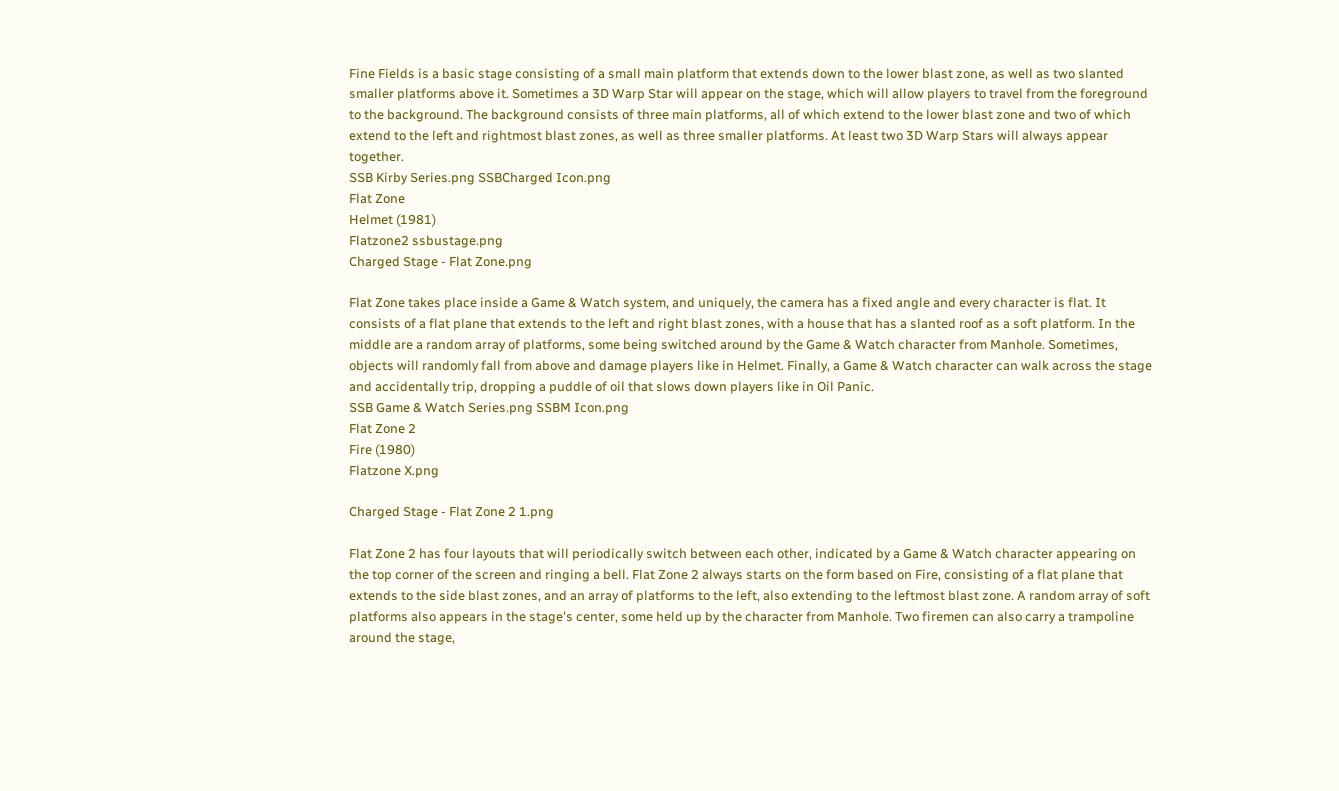Fine Fields is a basic stage consisting of a small main platform that extends down to the lower blast zone, as well as two slanted smaller platforms above it. Sometimes a 3D Warp Star will appear on the stage, which will allow players to travel from the foreground to the background. The background consists of three main platforms, all of which extend to the lower blast zone and two of which extend to the left and rightmost blast zones, as well as three smaller platforms. At least two 3D Warp Stars will always appear together.
SSB Kirby Series.png SSBCharged Icon.png
Flat Zone
Helmet (1981)
Flatzone2 ssbustage.png
Charged Stage - Flat Zone.png

Flat Zone takes place inside a Game & Watch system, and uniquely, the camera has a fixed angle and every character is flat. It consists of a flat plane that extends to the left and right blast zones, with a house that has a slanted roof as a soft platform. In the middle are a random array of platforms, some being switched around by the Game & Watch character from Manhole. Sometimes, objects will randomly fall from above and damage players like in Helmet. Finally, a Game & Watch character can walk across the stage and accidentally trip, dropping a puddle of oil that slows down players like in Oil Panic.
SSB Game & Watch Series.png SSBM Icon.png
Flat Zone 2
Fire (1980)
Flatzone X.png

Charged Stage - Flat Zone 2 1.png

Flat Zone 2 has four layouts that will periodically switch between each other, indicated by a Game & Watch character appearing on the top corner of the screen and ringing a bell. Flat Zone 2 always starts on the form based on Fire, consisting of a flat plane that extends to the side blast zones, and an array of platforms to the left, also extending to the leftmost blast zone. A random array of soft platforms also appears in the stage's center, some held up by the character from Manhole. Two firemen can also carry a trampoline around the stage,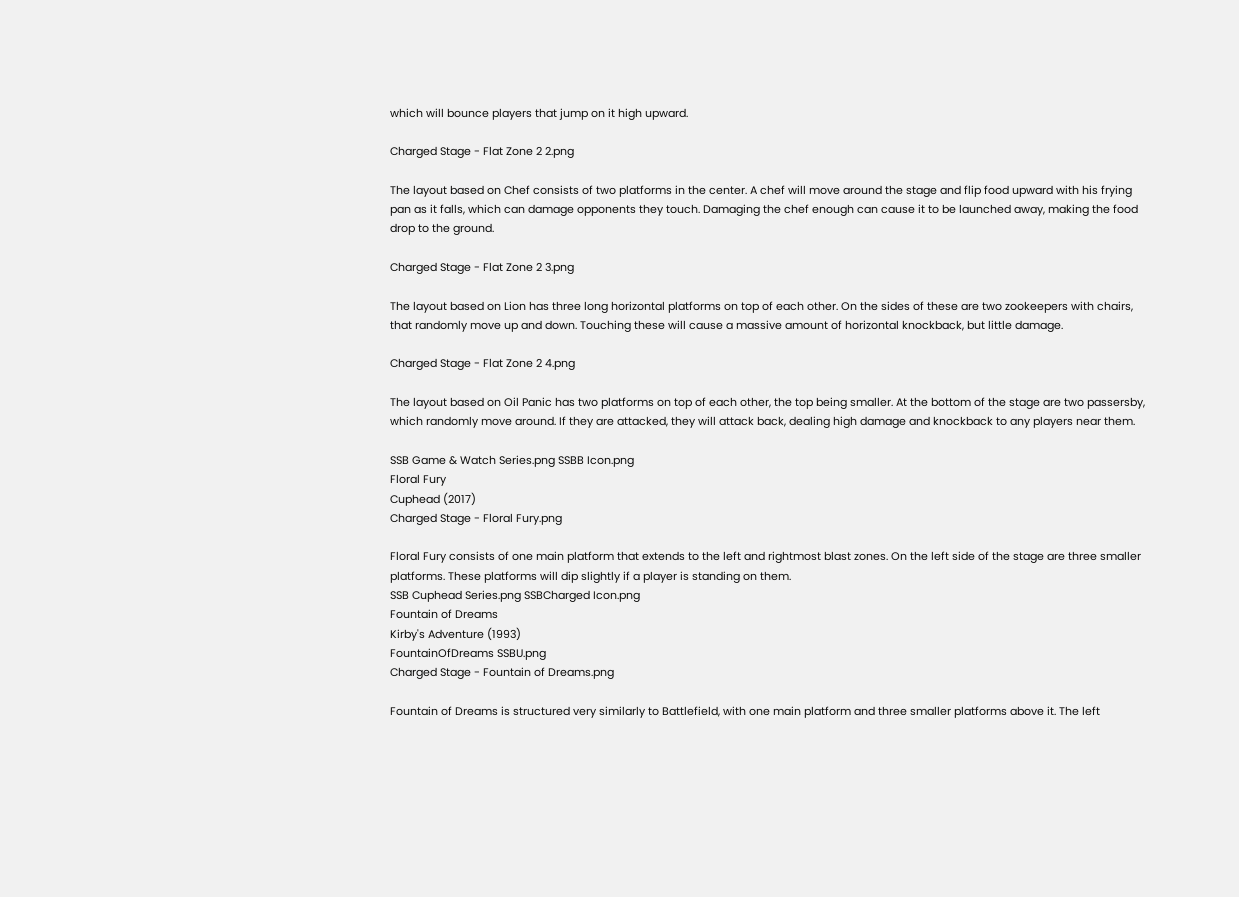which will bounce players that jump on it high upward.

Charged Stage - Flat Zone 2 2.png

The layout based on Chef consists of two platforms in the center. A chef will move around the stage and flip food upward with his frying pan as it falls, which can damage opponents they touch. Damaging the chef enough can cause it to be launched away, making the food drop to the ground.

Charged Stage - Flat Zone 2 3.png

The layout based on Lion has three long horizontal platforms on top of each other. On the sides of these are two zookeepers with chairs, that randomly move up and down. Touching these will cause a massive amount of horizontal knockback, but little damage.

Charged Stage - Flat Zone 2 4.png

The layout based on Oil Panic has two platforms on top of each other, the top being smaller. At the bottom of the stage are two passersby, which randomly move around. If they are attacked, they will attack back, dealing high damage and knockback to any players near them.

SSB Game & Watch Series.png SSBB Icon.png
Floral Fury
Cuphead (2017)
Charged Stage - Floral Fury.png

Floral Fury consists of one main platform that extends to the left and rightmost blast zones. On the left side of the stage are three smaller platforms. These platforms will dip slightly if a player is standing on them.
SSB Cuphead Series.png SSBCharged Icon.png
Fountain of Dreams
Kirby's Adventure (1993)
FountainOfDreams SSBU.png
Charged Stage - Fountain of Dreams.png

Fountain of Dreams is structured very similarly to Battlefield, with one main platform and three smaller platforms above it. The left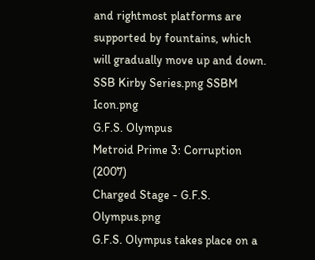and rightmost platforms are supported by fountains, which will gradually move up and down.
SSB Kirby Series.png SSBM Icon.png
G.F.S. Olympus
Metroid Prime 3: Corruption (2007)
Charged Stage - G.F.S. Olympus.png
G.F.S. Olympus takes place on a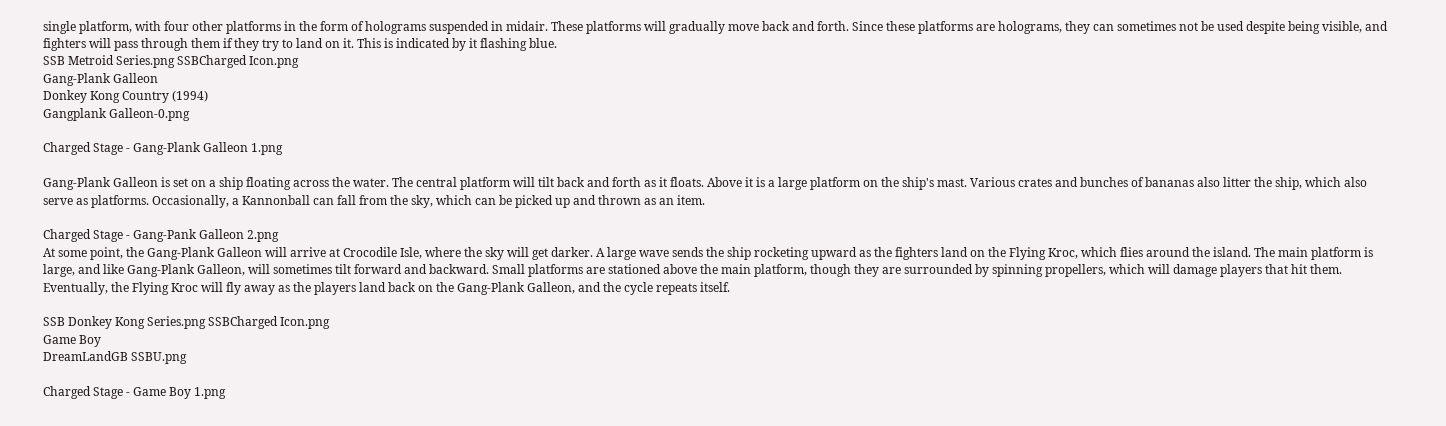single platform, with four other platforms in the form of holograms suspended in midair. These platforms will gradually move back and forth. Since these platforms are holograms, they can sometimes not be used despite being visible, and fighters will pass through them if they try to land on it. This is indicated by it flashing blue.
SSB Metroid Series.png SSBCharged Icon.png
Gang-Plank Galleon
Donkey Kong Country (1994)
Gangplank Galleon-0.png

Charged Stage - Gang-Plank Galleon 1.png

Gang-Plank Galleon is set on a ship floating across the water. The central platform will tilt back and forth as it floats. Above it is a large platform on the ship's mast. Various crates and bunches of bananas also litter the ship, which also serve as platforms. Occasionally, a Kannonball can fall from the sky, which can be picked up and thrown as an item.

Charged Stage - Gang-Pank Galleon 2.png
At some point, the Gang-Plank Galleon will arrive at Crocodile Isle, where the sky will get darker. A large wave sends the ship rocketing upward as the fighters land on the Flying Kroc, which flies around the island. The main platform is large, and like Gang-Plank Galleon, will sometimes tilt forward and backward. Small platforms are stationed above the main platform, though they are surrounded by spinning propellers, which will damage players that hit them. Eventually, the Flying Kroc will fly away as the players land back on the Gang-Plank Galleon, and the cycle repeats itself.

SSB Donkey Kong Series.png SSBCharged Icon.png
Game Boy
DreamLandGB SSBU.png

Charged Stage - Game Boy 1.png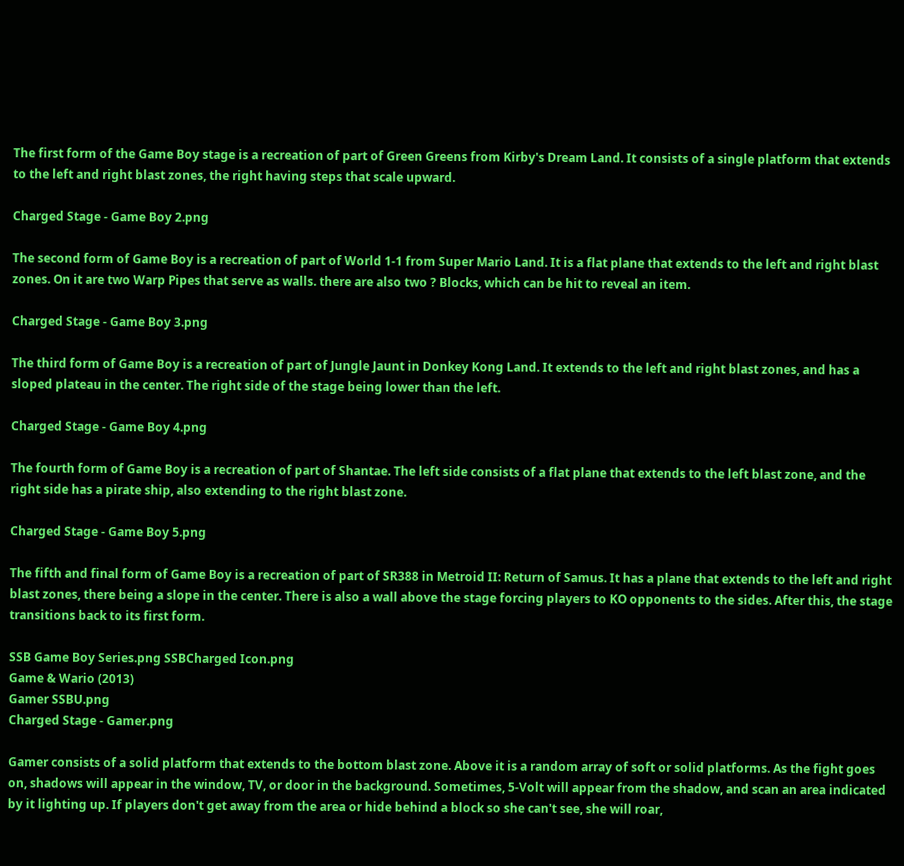The first form of the Game Boy stage is a recreation of part of Green Greens from Kirby's Dream Land. It consists of a single platform that extends to the left and right blast zones, the right having steps that scale upward.

Charged Stage - Game Boy 2.png

The second form of Game Boy is a recreation of part of World 1-1 from Super Mario Land. It is a flat plane that extends to the left and right blast zones. On it are two Warp Pipes that serve as walls. there are also two ? Blocks, which can be hit to reveal an item.

Charged Stage - Game Boy 3.png

The third form of Game Boy is a recreation of part of Jungle Jaunt in Donkey Kong Land. It extends to the left and right blast zones, and has a sloped plateau in the center. The right side of the stage being lower than the left.

Charged Stage - Game Boy 4.png

The fourth form of Game Boy is a recreation of part of Shantae. The left side consists of a flat plane that extends to the left blast zone, and the right side has a pirate ship, also extending to the right blast zone.

Charged Stage - Game Boy 5.png

The fifth and final form of Game Boy is a recreation of part of SR388 in Metroid II: Return of Samus. It has a plane that extends to the left and right blast zones, there being a slope in the center. There is also a wall above the stage forcing players to KO opponents to the sides. After this, the stage transitions back to its first form.

SSB Game Boy Series.png SSBCharged Icon.png
Game & Wario (2013)
Gamer SSBU.png
Charged Stage - Gamer.png

Gamer consists of a solid platform that extends to the bottom blast zone. Above it is a random array of soft or solid platforms. As the fight goes on, shadows will appear in the window, TV, or door in the background. Sometimes, 5-Volt will appear from the shadow, and scan an area indicated by it lighting up. If players don't get away from the area or hide behind a block so she can't see, she will roar,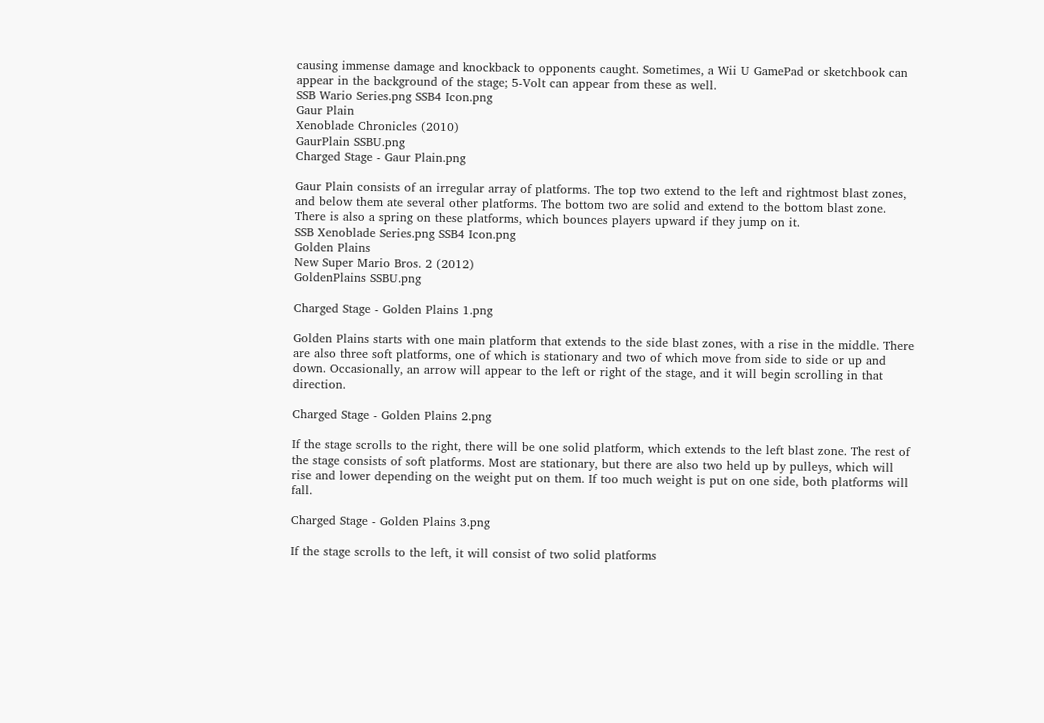causing immense damage and knockback to opponents caught. Sometimes, a Wii U GamePad or sketchbook can appear in the background of the stage; 5-Volt can appear from these as well.
SSB Wario Series.png SSB4 Icon.png
Gaur Plain
Xenoblade Chronicles (2010)
GaurPlain SSBU.png
Charged Stage - Gaur Plain.png

Gaur Plain consists of an irregular array of platforms. The top two extend to the left and rightmost blast zones, and below them ate several other platforms. The bottom two are solid and extend to the bottom blast zone. There is also a spring on these platforms, which bounces players upward if they jump on it.
SSB Xenoblade Series.png SSB4 Icon.png
Golden Plains
New Super Mario Bros. 2 (2012)
GoldenPlains SSBU.png

Charged Stage - Golden Plains 1.png

Golden Plains starts with one main platform that extends to the side blast zones, with a rise in the middle. There are also three soft platforms, one of which is stationary and two of which move from side to side or up and down. Occasionally, an arrow will appear to the left or right of the stage, and it will begin scrolling in that direction.

Charged Stage - Golden Plains 2.png

If the stage scrolls to the right, there will be one solid platform, which extends to the left blast zone. The rest of the stage consists of soft platforms. Most are stationary, but there are also two held up by pulleys, which will rise and lower depending on the weight put on them. If too much weight is put on one side, both platforms will fall.

Charged Stage - Golden Plains 3.png

If the stage scrolls to the left, it will consist of two solid platforms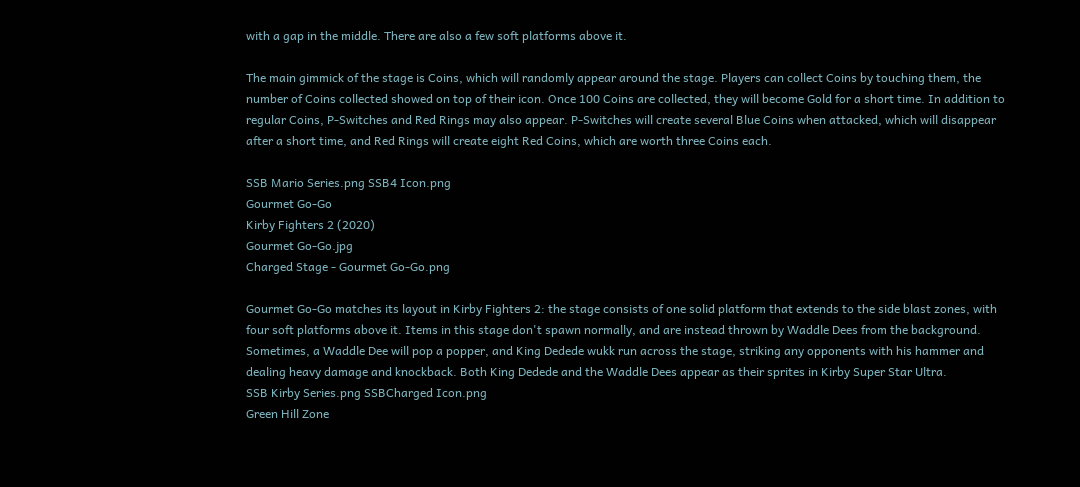with a gap in the middle. There are also a few soft platforms above it.

The main gimmick of the stage is Coins, which will randomly appear around the stage. Players can collect Coins by touching them, the number of Coins collected showed on top of their icon. Once 100 Coins are collected, they will become Gold for a short time. In addition to regular Coins, P-Switches and Red Rings may also appear. P-Switches will create several Blue Coins when attacked, which will disappear after a short time, and Red Rings will create eight Red Coins, which are worth three Coins each.

SSB Mario Series.png SSB4 Icon.png
Gourmet Go-Go
Kirby Fighters 2 (2020)
Gourmet Go-Go.jpg
Charged Stage - Gourmet Go-Go.png

Gourmet Go-Go matches its layout in Kirby Fighters 2: the stage consists of one solid platform that extends to the side blast zones, with four soft platforms above it. Items in this stage don't spawn normally, and are instead thrown by Waddle Dees from the background. Sometimes, a Waddle Dee will pop a popper, and King Dedede wukk run across the stage, striking any opponents with his hammer and dealing heavy damage and knockback. Both King Dedede and the Waddle Dees appear as their sprites in Kirby Super Star Ultra.
SSB Kirby Series.png SSBCharged Icon.png
Green Hill Zone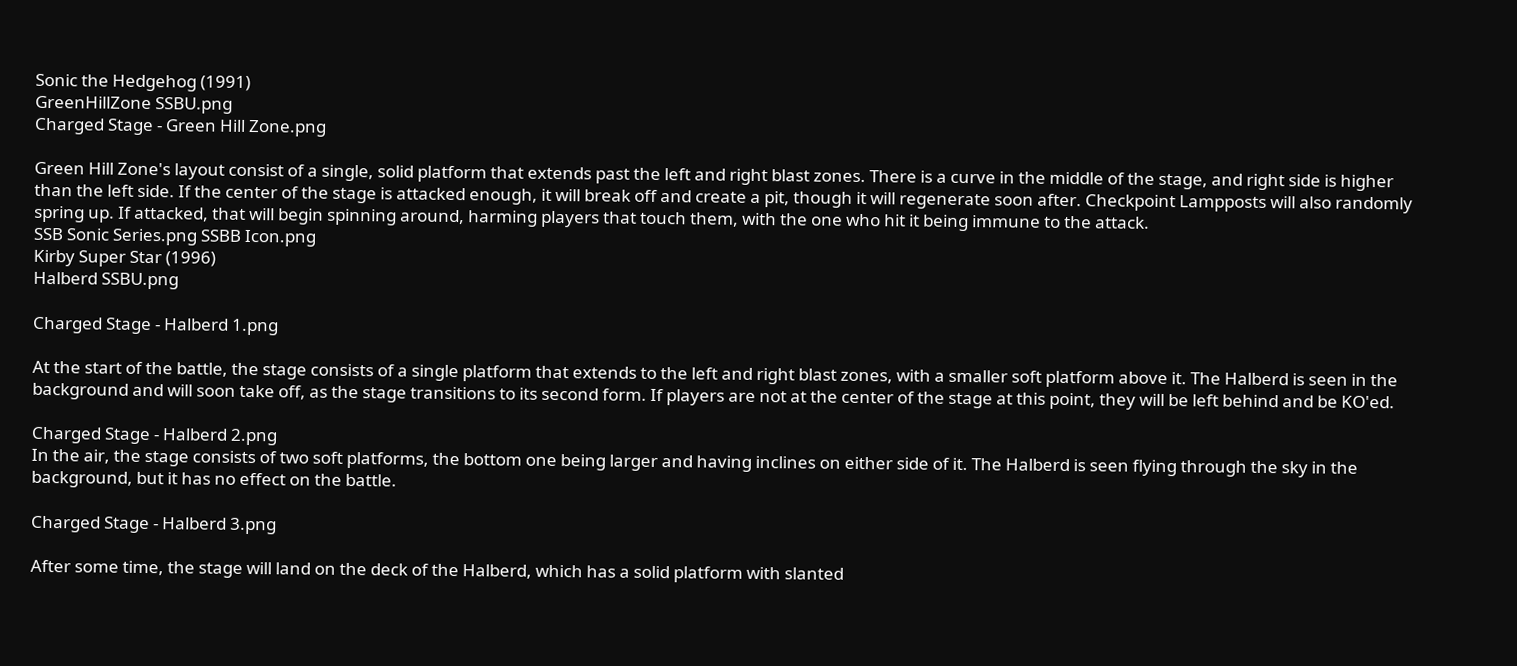Sonic the Hedgehog (1991)
GreenHillZone SSBU.png
Charged Stage - Green Hill Zone.png

Green Hill Zone's layout consist of a single, solid platform that extends past the left and right blast zones. There is a curve in the middle of the stage, and right side is higher than the left side. If the center of the stage is attacked enough, it will break off and create a pit, though it will regenerate soon after. Checkpoint Lampposts will also randomly spring up. If attacked, that will begin spinning around, harming players that touch them, with the one who hit it being immune to the attack.
SSB Sonic Series.png SSBB Icon.png
Kirby Super Star (1996)
Halberd SSBU.png

Charged Stage - Halberd 1.png

At the start of the battle, the stage consists of a single platform that extends to the left and right blast zones, with a smaller soft platform above it. The Halberd is seen in the background and will soon take off, as the stage transitions to its second form. If players are not at the center of the stage at this point, they will be left behind and be KO'ed.

Charged Stage - Halberd 2.png
In the air, the stage consists of two soft platforms, the bottom one being larger and having inclines on either side of it. The Halberd is seen flying through the sky in the background, but it has no effect on the battle.

Charged Stage - Halberd 3.png

After some time, the stage will land on the deck of the Halberd, which has a solid platform with slanted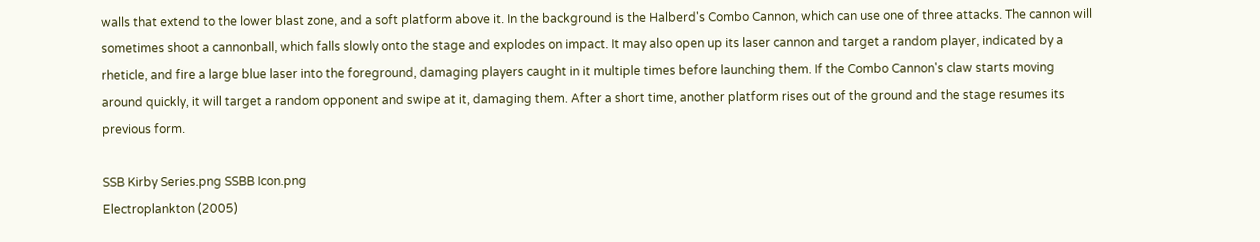walls that extend to the lower blast zone, and a soft platform above it. In the background is the Halberd's Combo Cannon, which can use one of three attacks. The cannon will sometimes shoot a cannonball, which falls slowly onto the stage and explodes on impact. It may also open up its laser cannon and target a random player, indicated by a rheticle, and fire a large blue laser into the foreground, damaging players caught in it multiple times before launching them. If the Combo Cannon's claw starts moving around quickly, it will target a random opponent and swipe at it, damaging them. After a short time, another platform rises out of the ground and the stage resumes its previous form.

SSB Kirby Series.png SSBB Icon.png
Electroplankton (2005)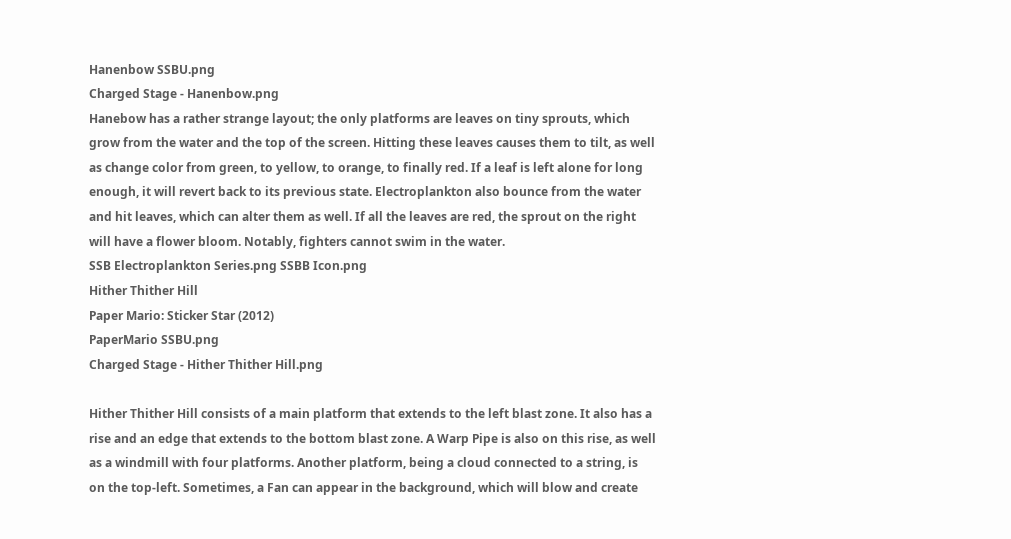Hanenbow SSBU.png
Charged Stage - Hanenbow.png
Hanebow has a rather strange layout; the only platforms are leaves on tiny sprouts, which grow from the water and the top of the screen. Hitting these leaves causes them to tilt, as well as change color from green, to yellow, to orange, to finally red. If a leaf is left alone for long enough, it will revert back to its previous state. Electroplankton also bounce from the water and hit leaves, which can alter them as well. If all the leaves are red, the sprout on the right will have a flower bloom. Notably, fighters cannot swim in the water.
SSB Electroplankton Series.png SSBB Icon.png
Hither Thither Hill
Paper Mario: Sticker Star (2012)
PaperMario SSBU.png
Charged Stage - Hither Thither Hill.png

Hither Thither Hill consists of a main platform that extends to the left blast zone. It also has a rise and an edge that extends to the bottom blast zone. A Warp Pipe is also on this rise, as well as a windmill with four platforms. Another platform, being a cloud connected to a string, is on the top-left. Sometimes, a Fan can appear in the background, which will blow and create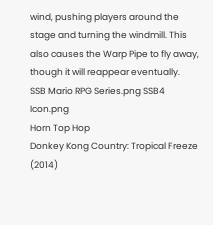wind, pushing players around the stage and turning the windmill. This also causes the Warp Pipe to fly away, though it will reappear eventually.
SSB Mario RPG Series.png SSB4 Icon.png
Horn Top Hop
Donkey Kong Country: Tropical Freeze (2014)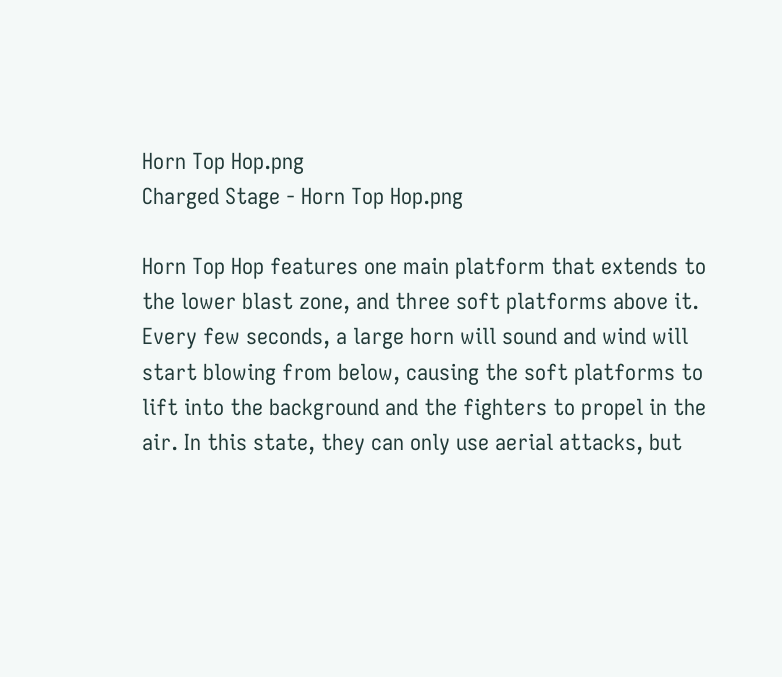Horn Top Hop.png
Charged Stage - Horn Top Hop.png

Horn Top Hop features one main platform that extends to the lower blast zone, and three soft platforms above it. Every few seconds, a large horn will sound and wind will start blowing from below, causing the soft platforms to lift into the background and the fighters to propel in the air. In this state, they can only use aerial attacks, but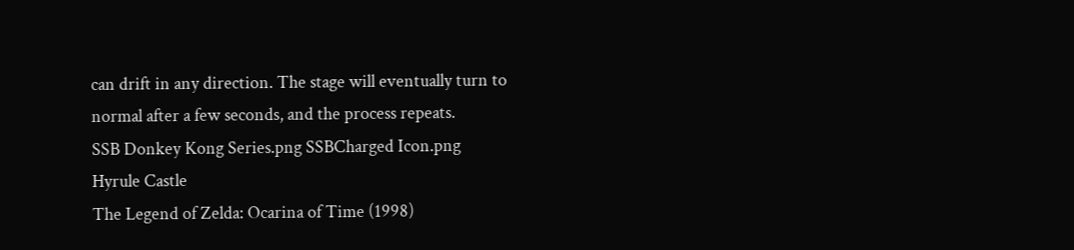can drift in any direction. The stage will eventually turn to normal after a few seconds, and the process repeats.
SSB Donkey Kong Series.png SSBCharged Icon.png
Hyrule Castle
The Legend of Zelda: Ocarina of Time (1998)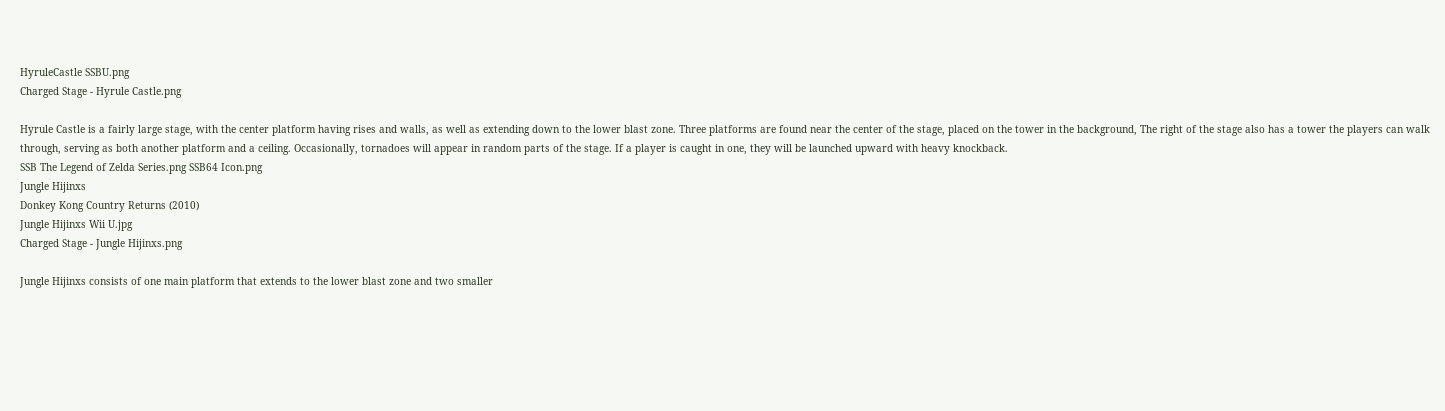HyruleCastle SSBU.png
Charged Stage - Hyrule Castle.png

Hyrule Castle is a fairly large stage, with the center platform having rises and walls, as well as extending down to the lower blast zone. Three platforms are found near the center of the stage, placed on the tower in the background, The right of the stage also has a tower the players can walk through, serving as both another platform and a ceiling. Occasionally, tornadoes will appear in random parts of the stage. If a player is caught in one, they will be launched upward with heavy knockback.
SSB The Legend of Zelda Series.png SSB64 Icon.png
Jungle Hijinxs
Donkey Kong Country Returns (2010)
Jungle Hijinxs Wii U.jpg
Charged Stage - Jungle Hijinxs.png

Jungle Hijinxs consists of one main platform that extends to the lower blast zone and two smaller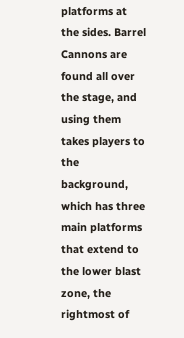platforms at the sides. Barrel Cannons are found all over the stage, and using them takes players to the background, which has three main platforms that extend to the lower blast zone, the rightmost of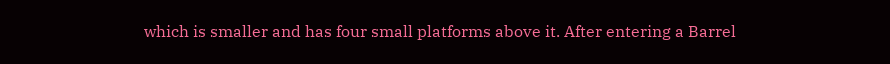which is smaller and has four small platforms above it. After entering a Barrel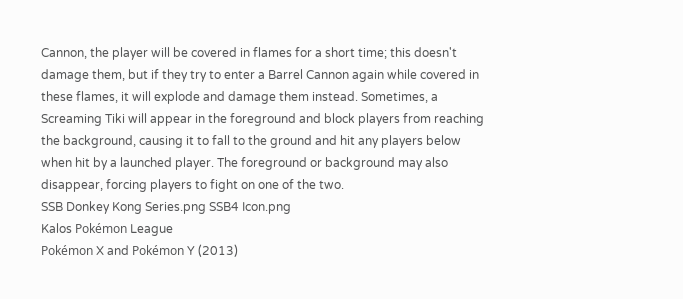Cannon, the player will be covered in flames for a short time; this doesn't damage them, but if they try to enter a Barrel Cannon again while covered in these flames, it will explode and damage them instead. Sometimes, a Screaming Tiki will appear in the foreground and block players from reaching the background, causing it to fall to the ground and hit any players below when hit by a launched player. The foreground or background may also disappear, forcing players to fight on one of the two.
SSB Donkey Kong Series.png SSB4 Icon.png
Kalos Pokémon League
Pokémon X and Pokémon Y (2013)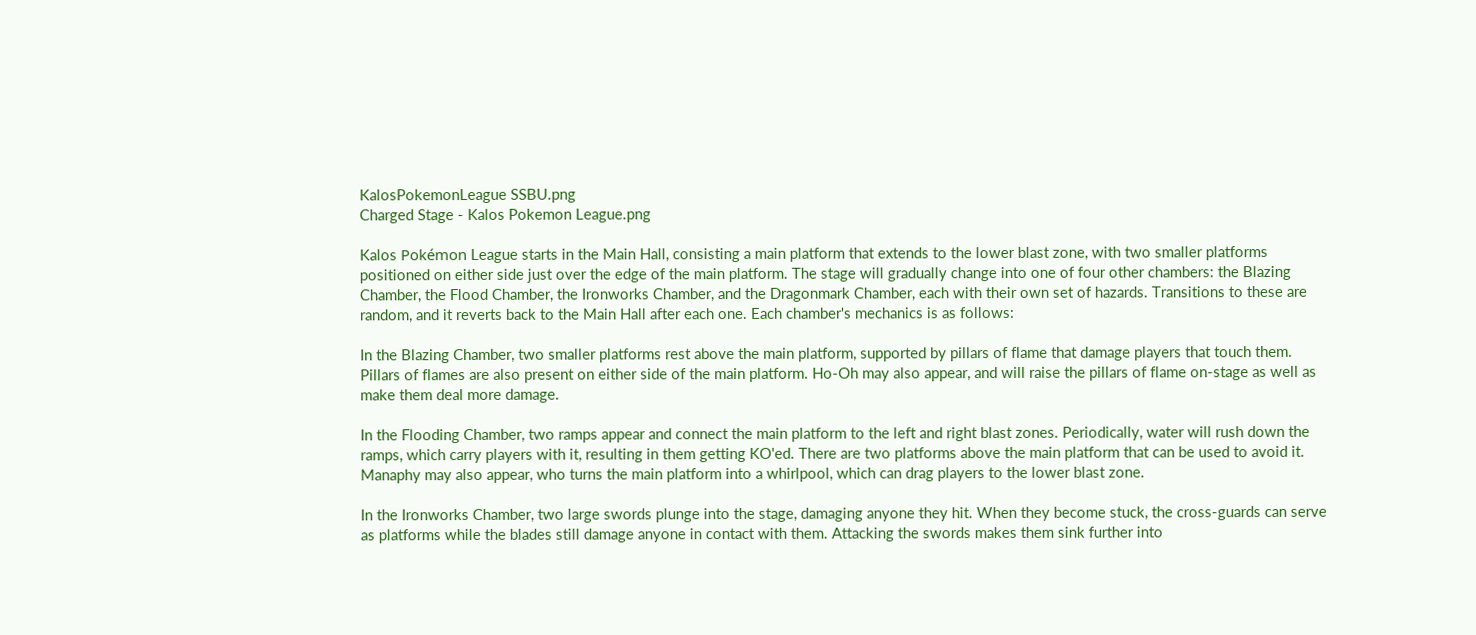KalosPokemonLeague SSBU.png
Charged Stage - Kalos Pokemon League.png

Kalos Pokémon League starts in the Main Hall, consisting a main platform that extends to the lower blast zone, with two smaller platforms positioned on either side just over the edge of the main platform. The stage will gradually change into one of four other chambers: the Blazing Chamber, the Flood Chamber, the Ironworks Chamber, and the Dragonmark Chamber, each with their own set of hazards. Transitions to these are random, and it reverts back to the Main Hall after each one. Each chamber's mechanics is as follows:

In the Blazing Chamber, two smaller platforms rest above the main platform, supported by pillars of flame that damage players that touch them. Pillars of flames are also present on either side of the main platform. Ho-Oh may also appear, and will raise the pillars of flame on-stage as well as make them deal more damage.

In the Flooding Chamber, two ramps appear and connect the main platform to the left and right blast zones. Periodically, water will rush down the ramps, which carry players with it, resulting in them getting KO'ed. There are two platforms above the main platform that can be used to avoid it. Manaphy may also appear, who turns the main platform into a whirlpool, which can drag players to the lower blast zone.

In the Ironworks Chamber, two large swords plunge into the stage, damaging anyone they hit. When they become stuck, the cross-guards can serve as platforms while the blades still damage anyone in contact with them. Attacking the swords makes them sink further into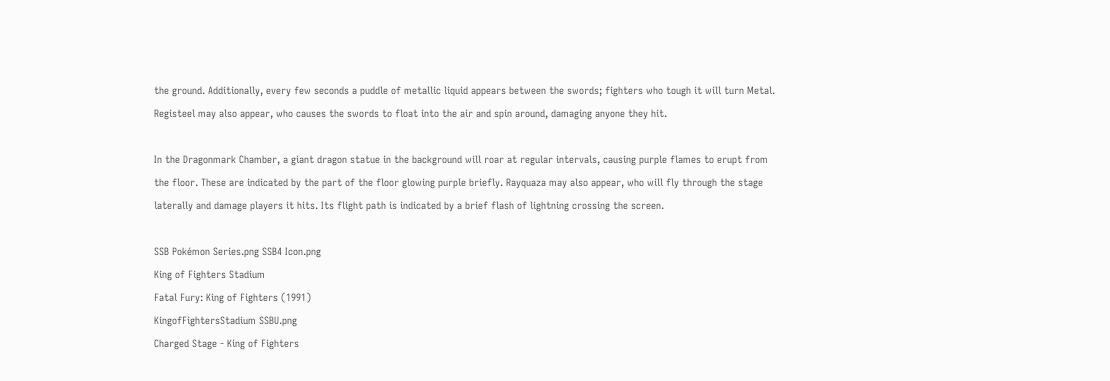the ground. Additionally, every few seconds a puddle of metallic liquid appears between the swords; fighters who tough it will turn Metal. Registeel may also appear, who causes the swords to float into the air and spin around, damaging anyone they hit.

In the Dragonmark Chamber, a giant dragon statue in the background will roar at regular intervals, causing purple flames to erupt from the floor. These are indicated by the part of the floor glowing purple briefly. Rayquaza may also appear, who will fly through the stage laterally and damage players it hits. Its flight path is indicated by a brief flash of lightning crossing the screen.

SSB Pokémon Series.png SSB4 Icon.png
King of Fighters Stadium
Fatal Fury: King of Fighters (1991)
KingofFightersStadium SSBU.png
Charged Stage - King of Fighters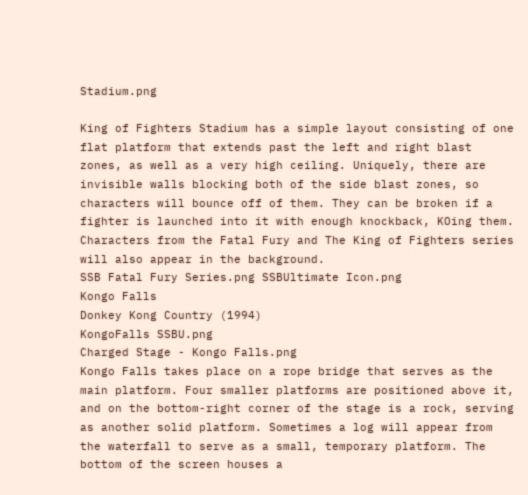Stadium.png

King of Fighters Stadium has a simple layout consisting of one flat platform that extends past the left and right blast zones, as well as a very high ceiling. Uniquely, there are invisible walls blocking both of the side blast zones, so characters will bounce off of them. They can be broken if a fighter is launched into it with enough knockback, KOing them. Characters from the Fatal Fury and The King of Fighters series will also appear in the background.
SSB Fatal Fury Series.png SSBUltimate Icon.png
Kongo Falls
Donkey Kong Country (1994)
KongoFalls SSBU.png
Charged Stage - Kongo Falls.png
Kongo Falls takes place on a rope bridge that serves as the main platform. Four smaller platforms are positioned above it, and on the bottom-right corner of the stage is a rock, serving as another solid platform. Sometimes a log will appear from the waterfall to serve as a small, temporary platform. The bottom of the screen houses a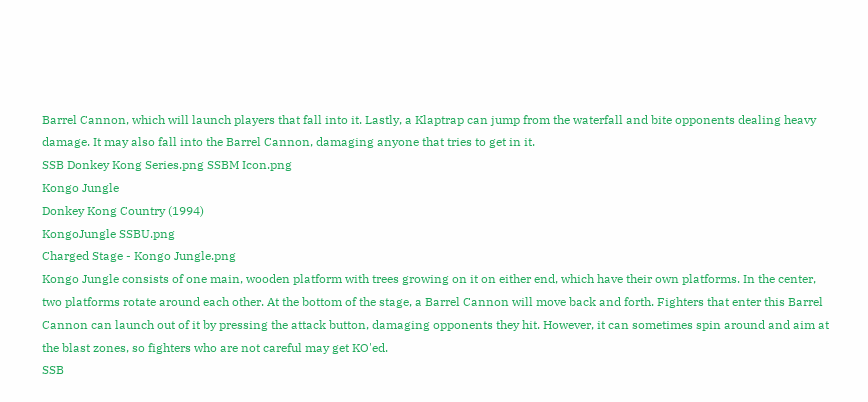Barrel Cannon, which will launch players that fall into it. Lastly, a Klaptrap can jump from the waterfall and bite opponents dealing heavy damage. It may also fall into the Barrel Cannon, damaging anyone that tries to get in it.
SSB Donkey Kong Series.png SSBM Icon.png
Kongo Jungle
Donkey Kong Country (1994)
KongoJungle SSBU.png
Charged Stage - Kongo Jungle.png
Kongo Jungle consists of one main, wooden platform with trees growing on it on either end, which have their own platforms. In the center, two platforms rotate around each other. At the bottom of the stage, a Barrel Cannon will move back and forth. Fighters that enter this Barrel Cannon can launch out of it by pressing the attack button, damaging opponents they hit. However, it can sometimes spin around and aim at the blast zones, so fighters who are not careful may get KO'ed.
SSB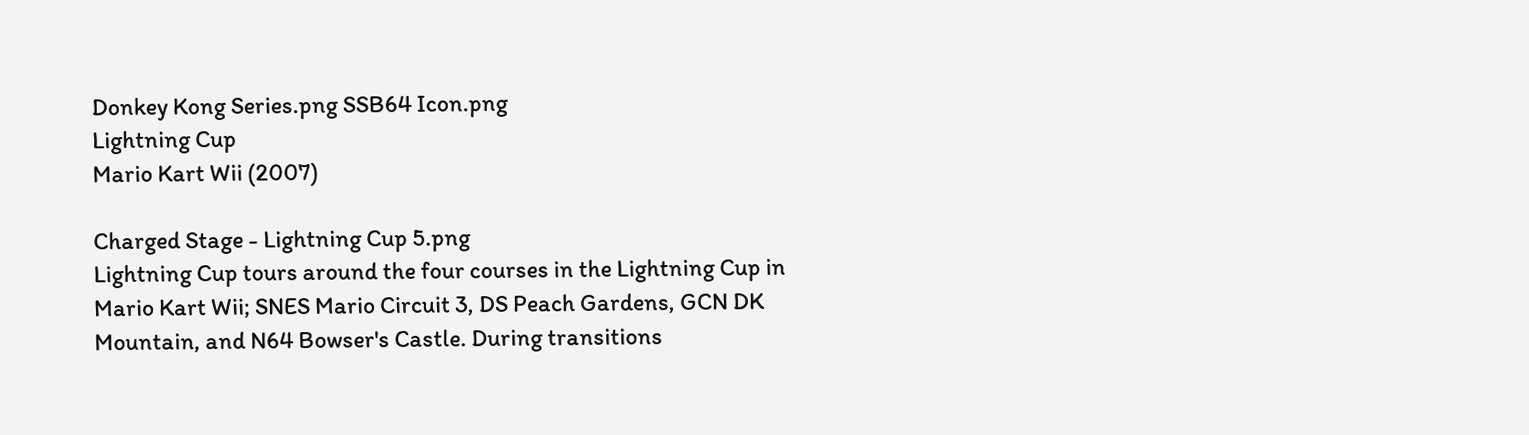Donkey Kong Series.png SSB64 Icon.png
Lightning Cup
Mario Kart Wii (2007)

Charged Stage - Lightning Cup 5.png
Lightning Cup tours around the four courses in the Lightning Cup in Mario Kart Wii; SNES Mario Circuit 3, DS Peach Gardens, GCN DK Mountain, and N64 Bowser's Castle. During transitions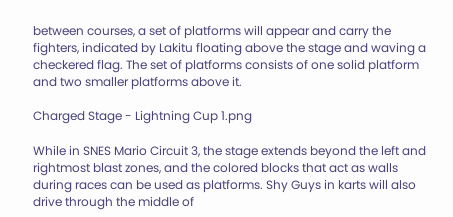between courses, a set of platforms will appear and carry the fighters, indicated by Lakitu floating above the stage and waving a checkered flag. The set of platforms consists of one solid platform and two smaller platforms above it.

Charged Stage - Lightning Cup 1.png

While in SNES Mario Circuit 3, the stage extends beyond the left and rightmost blast zones, and the colored blocks that act as walls during races can be used as platforms. Shy Guys in karts will also drive through the middle of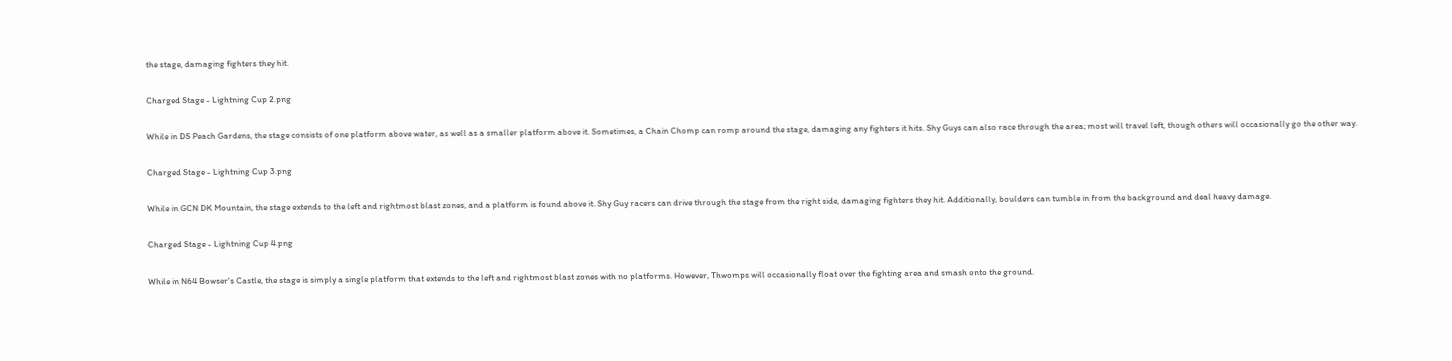the stage, damaging fighters they hit.

Charged Stage - Lightning Cup 2.png

While in DS Peach Gardens, the stage consists of one platform above water, as well as a smaller platform above it. Sometimes, a Chain Chomp can romp around the stage, damaging any fighters it hits. Shy Guys can also race through the area; most will travel left, though others will occasionally go the other way.

Charged Stage - Lightning Cup 3.png

While in GCN DK Mountain, the stage extends to the left and rightmost blast zones, and a platform is found above it. Shy Guy racers can drive through the stage from the right side, damaging fighters they hit. Additionally, boulders can tumble in from the background and deal heavy damage.

Charged Stage - Lightning Cup 4.png

While in N64 Bowser's Castle, the stage is simply a single platform that extends to the left and rightmost blast zones with no platforms. However, Thwomps will occasionally float over the fighting area and smash onto the ground.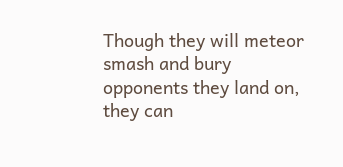Though they will meteor smash and bury opponents they land on, they can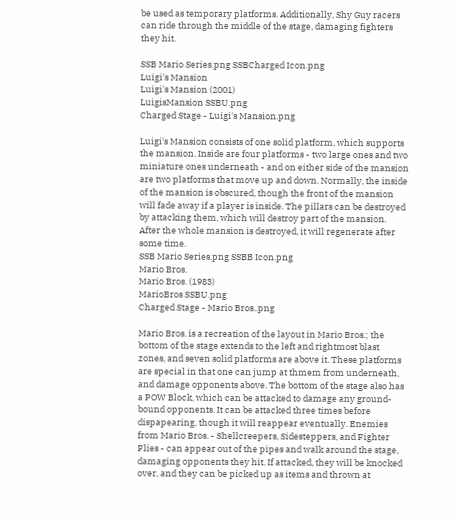be used as temporary platforms. Additionally, Shy Guy racers can ride through the middle of the stage, damaging fighters they hit.

SSB Mario Series.png SSBCharged Icon.png
Luigi's Mansion
Luigi's Mansion (2001)
LuigisMansion SSBU.png
Charged Stage - Luigi's Mansion.png

Luigi's Mansion consists of one solid platform, which supports the mansion. Inside are four platforms - two large ones and two miniature ones underneath - and on either side of the mansion are two platforms that move up and down. Normally, the inside of the mansion is obscured, though the front of the mansion will fade away if a player is inside. The pillars can be destroyed by attacking them, which will destroy part of the mansion. After the whole mansion is destroyed, it will regenerate after some time.
SSB Mario Series.png SSBB Icon.png
Mario Bros.
Mario Bros. (1983)
MarioBros SSBU.png
Charged Stage - Mario Bros..png

Mario Bros. is a recreation of the layout in Mario Bros.; the bottom of the stage extends to the left and rightmost blast zones, and seven solid platforms are above it. These platforms are special in that one can jump at thmem from underneath, and damage opponents above. The bottom of the stage also has a POW Block, which can be attacked to damage any ground-bound opponents. It can be attacked three times before dispapearing, though it will reappear eventually. Enemies from Mario Bros. - Shellcreepers, Sidesteppers, and Fighter Flies - can appear out of the pipes and walk around the stage, damaging opponents they hit. If attacked, they will be knocked over, and they can be picked up as items and thrown at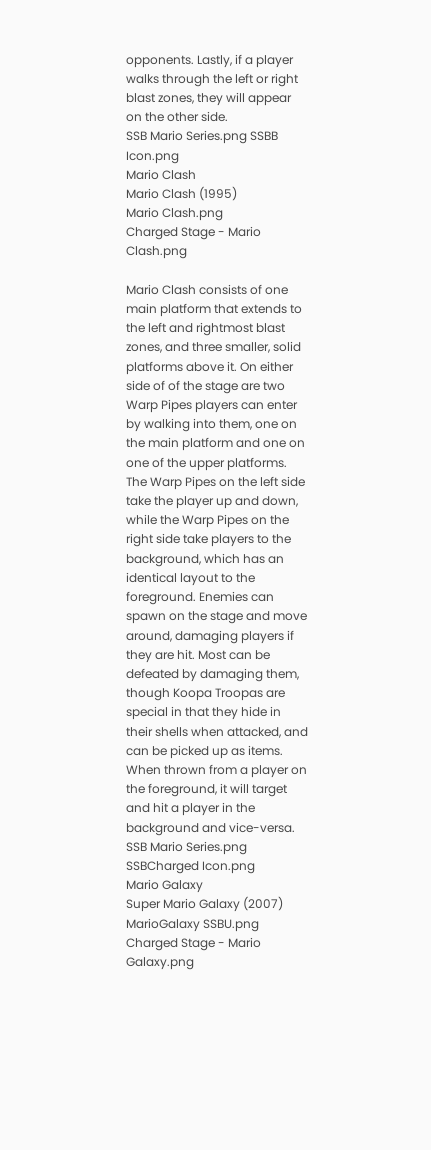opponents. Lastly, if a player walks through the left or right blast zones, they will appear on the other side.
SSB Mario Series.png SSBB Icon.png
Mario Clash
Mario Clash (1995)
Mario Clash.png
Charged Stage - Mario Clash.png

Mario Clash consists of one main platform that extends to the left and rightmost blast zones, and three smaller, solid platforms above it. On either side of of the stage are two Warp Pipes players can enter by walking into them, one on the main platform and one on one of the upper platforms. The Warp Pipes on the left side take the player up and down, while the Warp Pipes on the right side take players to the background, which has an identical layout to the foreground. Enemies can spawn on the stage and move around, damaging players if they are hit. Most can be defeated by damaging them, though Koopa Troopas are special in that they hide in their shells when attacked, and can be picked up as items. When thrown from a player on the foreground, it will target and hit a player in the background and vice-versa.
SSB Mario Series.png SSBCharged Icon.png
Mario Galaxy
Super Mario Galaxy (2007)
MarioGalaxy SSBU.png
Charged Stage - Mario Galaxy.png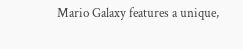Mario Galaxy features a unique,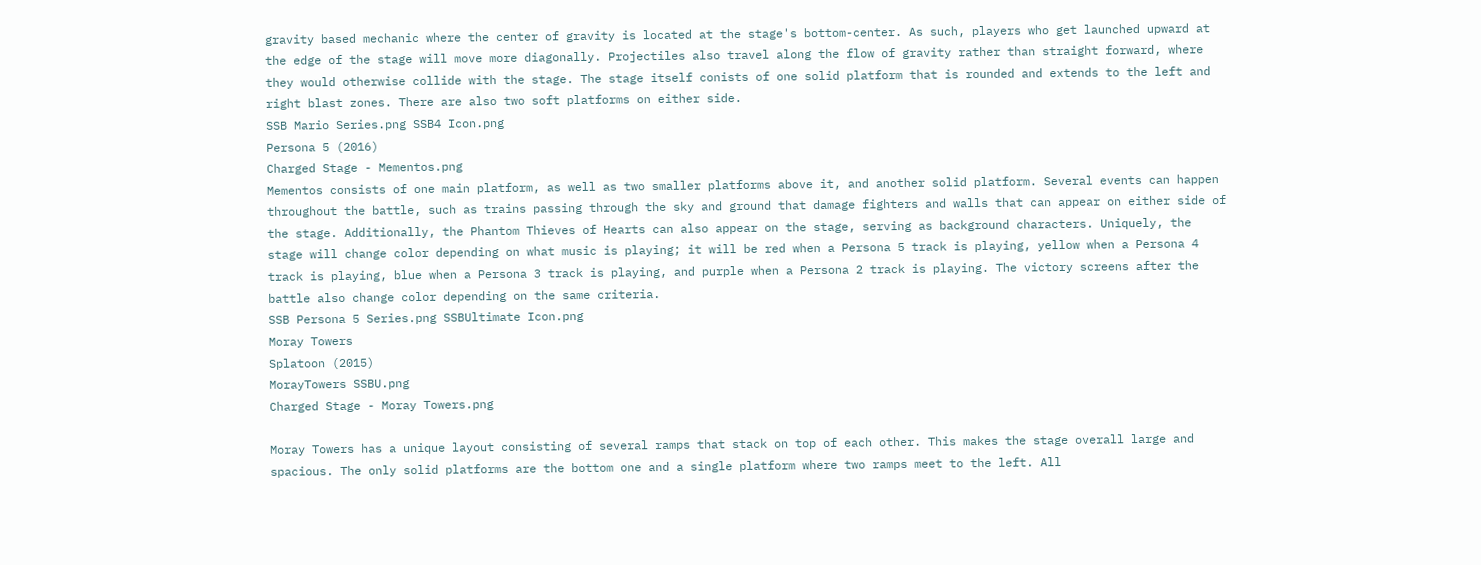gravity based mechanic where the center of gravity is located at the stage's bottom-center. As such, players who get launched upward at the edge of the stage will move more diagonally. Projectiles also travel along the flow of gravity rather than straight forward, where they would otherwise collide with the stage. The stage itself conists of one solid platform that is rounded and extends to the left and right blast zones. There are also two soft platforms on either side.
SSB Mario Series.png SSB4 Icon.png
Persona 5 (2016)
Charged Stage - Mementos.png
Mementos consists of one main platform, as well as two smaller platforms above it, and another solid platform. Several events can happen throughout the battle, such as trains passing through the sky and ground that damage fighters and walls that can appear on either side of the stage. Additionally, the Phantom Thieves of Hearts can also appear on the stage, serving as background characters. Uniquely, the stage will change color depending on what music is playing; it will be red when a Persona 5 track is playing, yellow when a Persona 4 track is playing, blue when a Persona 3 track is playing, and purple when a Persona 2 track is playing. The victory screens after the battle also change color depending on the same criteria.
SSB Persona 5 Series.png SSBUltimate Icon.png
Moray Towers
Splatoon (2015)
MorayTowers SSBU.png
Charged Stage - Moray Towers.png

Moray Towers has a unique layout consisting of several ramps that stack on top of each other. This makes the stage overall large and spacious. The only solid platforms are the bottom one and a single platform where two ramps meet to the left. All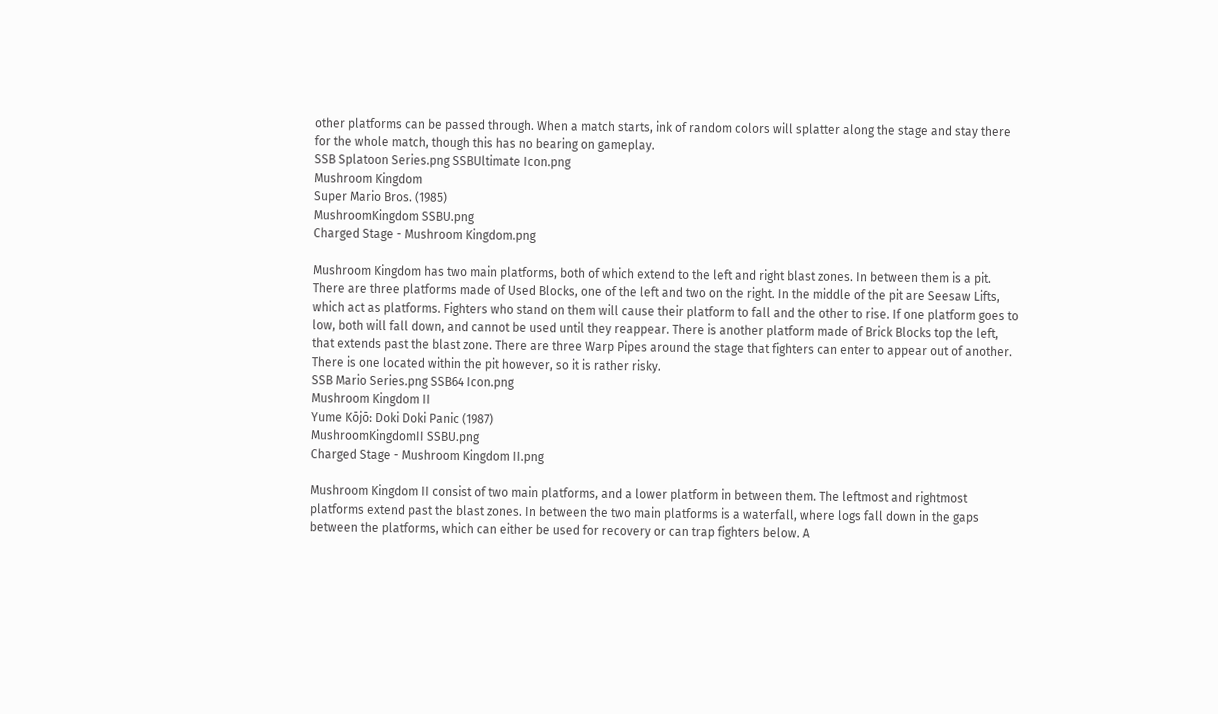other platforms can be passed through. When a match starts, ink of random colors will splatter along the stage and stay there for the whole match, though this has no bearing on gameplay.
SSB Splatoon Series.png SSBUltimate Icon.png
Mushroom Kingdom
Super Mario Bros. (1985)
MushroomKingdom SSBU.png
Charged Stage - Mushroom Kingdom.png

Mushroom Kingdom has two main platforms, both of which extend to the left and right blast zones. In between them is a pit. There are three platforms made of Used Blocks, one of the left and two on the right. In the middle of the pit are Seesaw Lifts, which act as platforms. Fighters who stand on them will cause their platform to fall and the other to rise. If one platform goes to low, both will fall down, and cannot be used until they reappear. There is another platform made of Brick Blocks top the left, that extends past the blast zone. There are three Warp Pipes around the stage that fighters can enter to appear out of another. There is one located within the pit however, so it is rather risky.
SSB Mario Series.png SSB64 Icon.png
Mushroom Kingdom II
Yume Kōjō: Doki Doki Panic (1987)
MushroomKingdomII SSBU.png
Charged Stage - Mushroom Kingdom II.png

Mushroom Kingdom II consist of two main platforms, and a lower platform in between them. The leftmost and rightmost platforms extend past the blast zones. In between the two main platforms is a waterfall, where logs fall down in the gaps between the platforms, which can either be used for recovery or can trap fighters below. A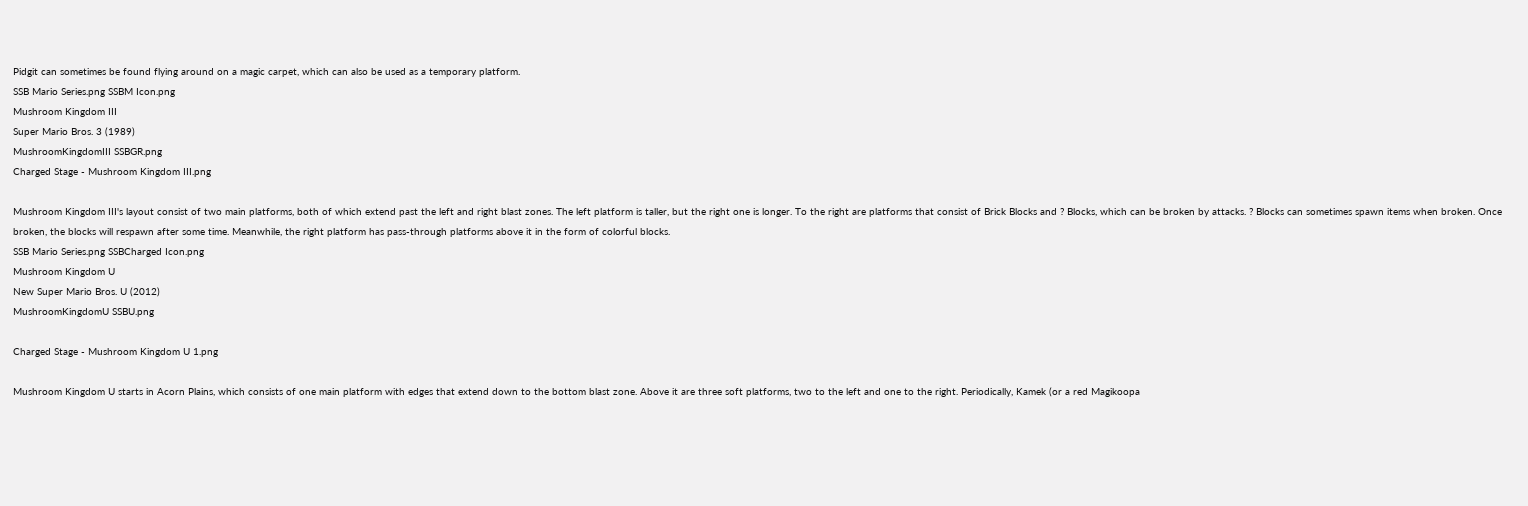Pidgit can sometimes be found flying around on a magic carpet, which can also be used as a temporary platform.
SSB Mario Series.png SSBM Icon.png
Mushroom Kingdom III
Super Mario Bros. 3 (1989)
MushroomKingdomIII SSBGR.png
Charged Stage - Mushroom Kingdom III.png

Mushroom Kingdom III's layout consist of two main platforms, both of which extend past the left and right blast zones. The left platform is taller, but the right one is longer. To the right are platforms that consist of Brick Blocks and ? Blocks, which can be broken by attacks. ? Blocks can sometimes spawn items when broken. Once broken, the blocks will respawn after some time. Meanwhile, the right platform has pass-through platforms above it in the form of colorful blocks.
SSB Mario Series.png SSBCharged Icon.png
Mushroom Kingdom U
New Super Mario Bros. U (2012)
MushroomKingdomU SSBU.png

Charged Stage - Mushroom Kingdom U 1.png

Mushroom Kingdom U starts in Acorn Plains, which consists of one main platform with edges that extend down to the bottom blast zone. Above it are three soft platforms, two to the left and one to the right. Periodically, Kamek (or a red Magikoopa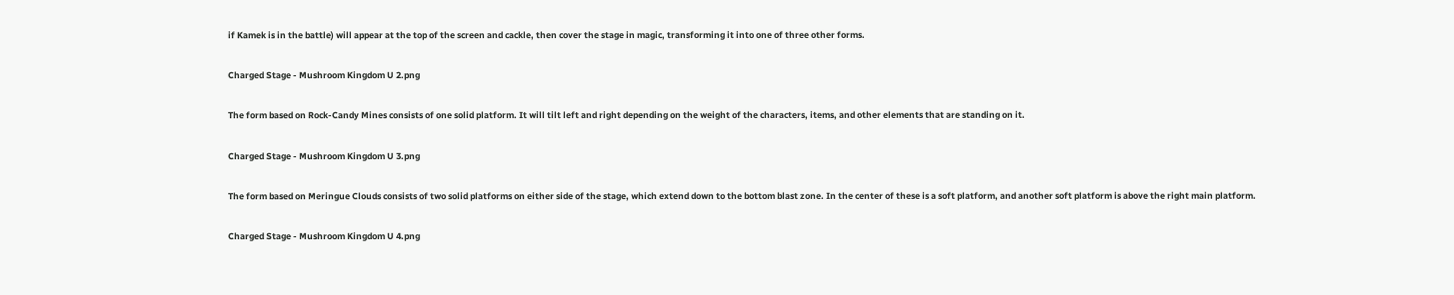if Kamek is in the battle) will appear at the top of the screen and cackle, then cover the stage in magic, transforming it into one of three other forms.

Charged Stage - Mushroom Kingdom U 2.png

The form based on Rock-Candy Mines consists of one solid platform. It will tilt left and right depending on the weight of the characters, items, and other elements that are standing on it.

Charged Stage - Mushroom Kingdom U 3.png

The form based on Meringue Clouds consists of two solid platforms on either side of the stage, which extend down to the bottom blast zone. In the center of these is a soft platform, and another soft platform is above the right main platform.

Charged Stage - Mushroom Kingdom U 4.png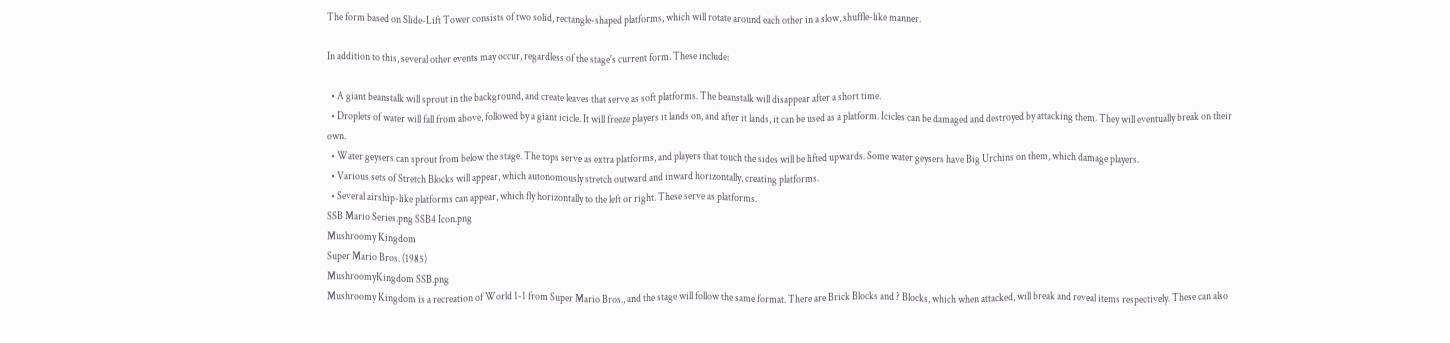The form based on Slide-Lift Tower consists of two solid, rectangle-shaped platforms, which will rotate around each other in a slow, shuffle-like manner.

In addition to this, several other events may occur, regardless of the stage's current form. These include:

  • A giant beanstalk will sprout in the background, and create leaves that serve as soft platforms. The beanstalk will disappear after a short time.
  • Droplets of water will fall from above, followed by a giant icicle. It will freeze players it lands on, and after it lands, it can be used as a platform. Icicles can be damaged and destroyed by attacking them. They will eventually break on their own.
  • Water geysers can sprout from below the stage. The tops serve as extra platforms, and players that touch the sides will be lifted upwards. Some water geysers have Big Urchins on them, which damage players.
  • Various sets of Stretch Blocks will appear, which autonomously stretch outward and inward horizontally, creating platforms.
  • Several airship-like platforms can appear, which fly horizontally to the left or right. These serve as platforms.
SSB Mario Series.png SSB4 Icon.png
Mushroomy Kingdom
Super Mario Bros. (1985)
MushroomyKingdom SSB.png
Mushroomy Kingdom is a recreation of World 1-1 from Super Mario Bros., and the stage will follow the same format. There are Brick Blocks and ? Blocks, which when attacked, will break and reveal items respectively. These can also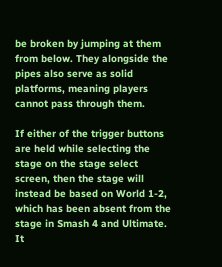be broken by jumping at them from below. They alongside the pipes also serve as solid platforms, meaning players cannot pass through them.

If either of the trigger buttons are held while selecting the stage on the stage select screen, then the stage will instead be based on World 1-2, which has been absent from the stage in Smash 4 and Ultimate. It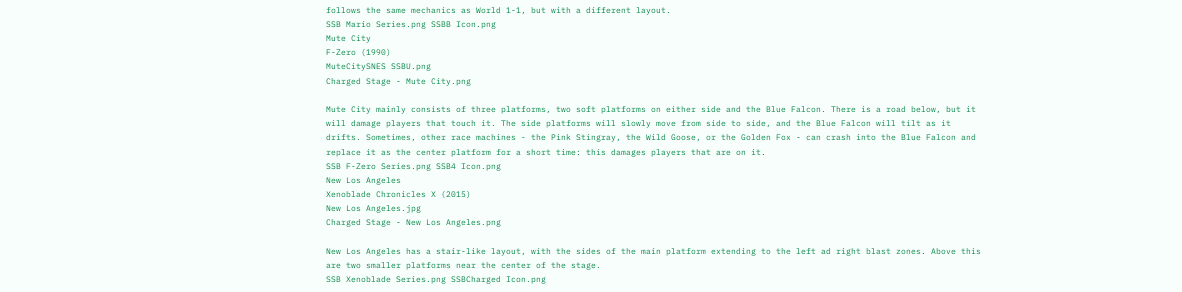follows the same mechanics as World 1-1, but with a different layout.
SSB Mario Series.png SSBB Icon.png
Mute City
F-Zero (1990)
MuteCitySNES SSBU.png
Charged Stage - Mute City.png

Mute City mainly consists of three platforms, two soft platforms on either side and the Blue Falcon. There is a road below, but it will damage players that touch it. The side platforms will slowly move from side to side, and the Blue Falcon will tilt as it drifts. Sometimes, other race machines - the Pink Stingray, the Wild Goose, or the Golden Fox - can crash into the Blue Falcon and replace it as the center platform for a short time: this damages players that are on it.
SSB F-Zero Series.png SSB4 Icon.png
New Los Angeles
Xenoblade Chronicles X (2015)
New Los Angeles.jpg
Charged Stage - New Los Angeles.png

New Los Angeles has a stair-like layout, with the sides of the main platform extending to the left ad right blast zones. Above this are two smaller platforms near the center of the stage.
SSB Xenoblade Series.png SSBCharged Icon.png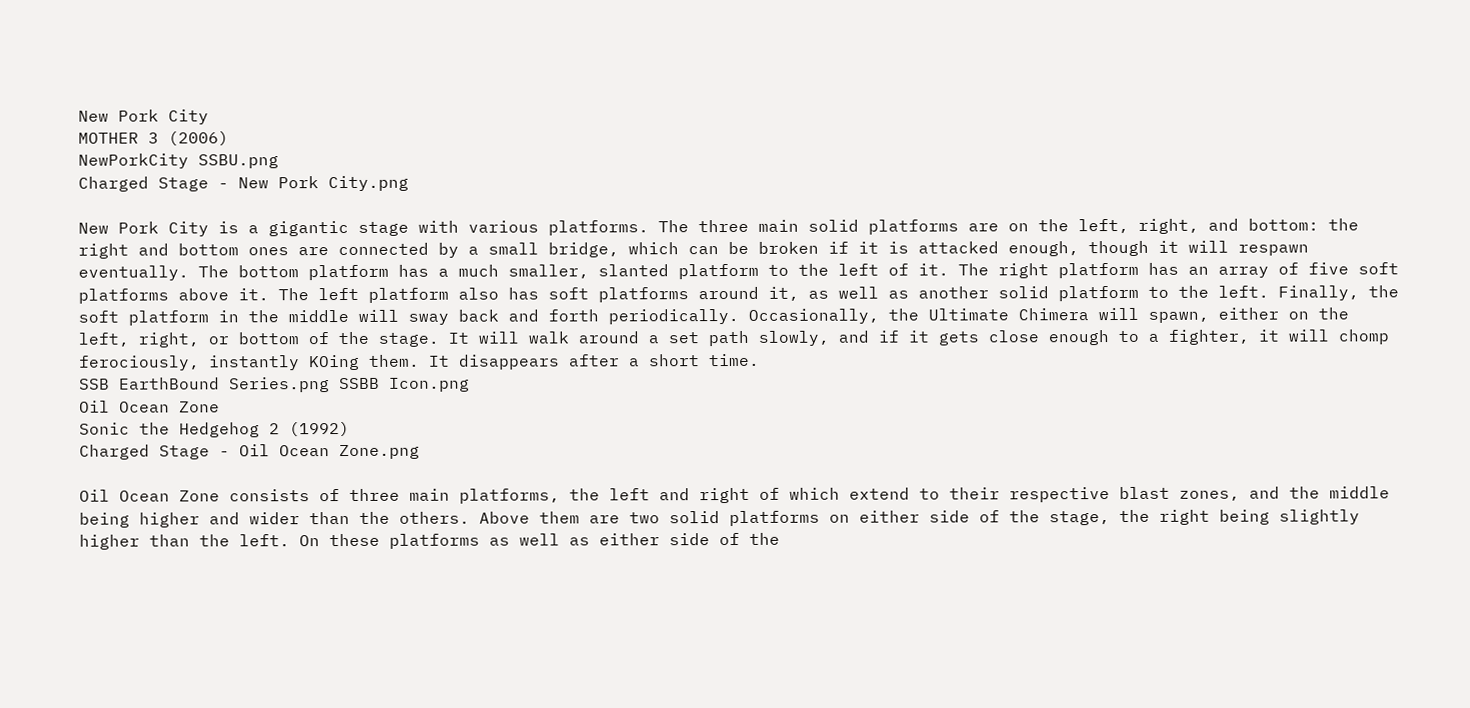New Pork City
MOTHER 3 (2006)
NewPorkCity SSBU.png
Charged Stage - New Pork City.png

New Pork City is a gigantic stage with various platforms. The three main solid platforms are on the left, right, and bottom: the right and bottom ones are connected by a small bridge, which can be broken if it is attacked enough, though it will respawn eventually. The bottom platform has a much smaller, slanted platform to the left of it. The right platform has an array of five soft platforms above it. The left platform also has soft platforms around it, as well as another solid platform to the left. Finally, the soft platform in the middle will sway back and forth periodically. Occasionally, the Ultimate Chimera will spawn, either on the left, right, or bottom of the stage. It will walk around a set path slowly, and if it gets close enough to a fighter, it will chomp ferociously, instantly KOing them. It disappears after a short time.
SSB EarthBound Series.png SSBB Icon.png
Oil Ocean Zone
Sonic the Hedgehog 2 (1992)
Charged Stage - Oil Ocean Zone.png

Oil Ocean Zone consists of three main platforms, the left and right of which extend to their respective blast zones, and the middle being higher and wider than the others. Above them are two solid platforms on either side of the stage, the right being slightly higher than the left. On these platforms as well as either side of the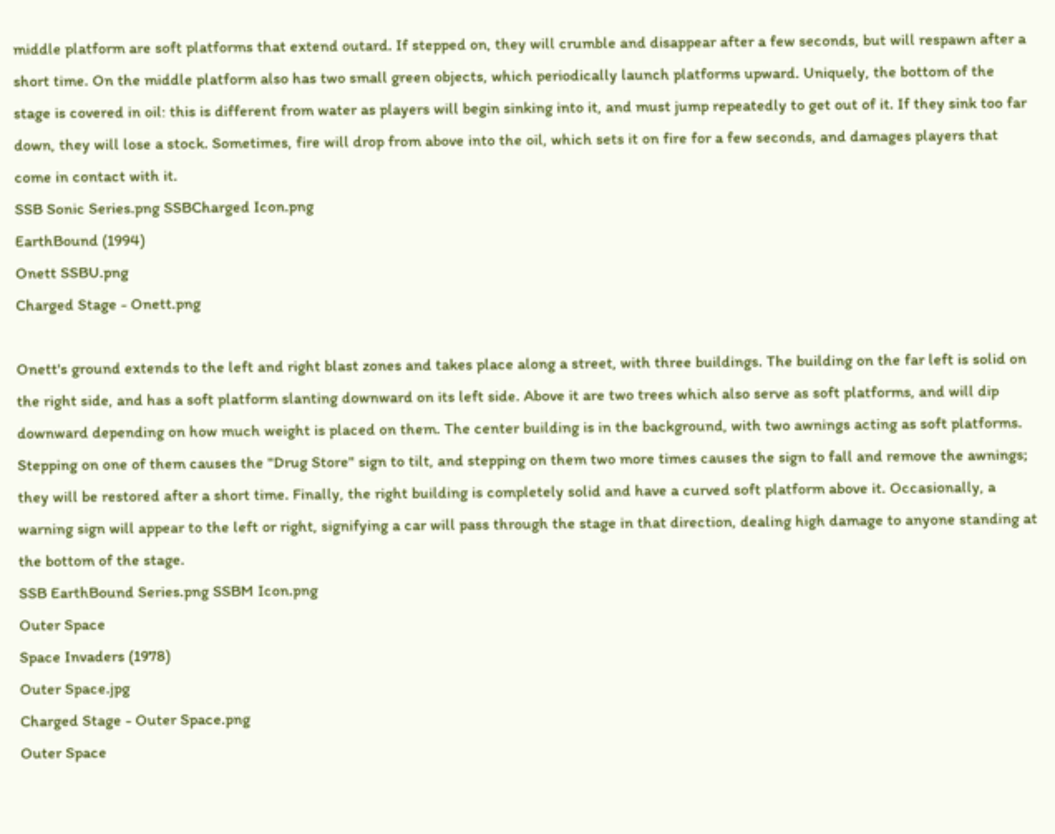middle platform are soft platforms that extend outard. If stepped on, they will crumble and disappear after a few seconds, but will respawn after a short time. On the middle platform also has two small green objects, which periodically launch platforms upward. Uniquely, the bottom of the stage is covered in oil: this is different from water as players will begin sinking into it, and must jump repeatedly to get out of it. If they sink too far down, they will lose a stock. Sometimes, fire will drop from above into the oil, which sets it on fire for a few seconds, and damages players that come in contact with it.
SSB Sonic Series.png SSBCharged Icon.png
EarthBound (1994)
Onett SSBU.png
Charged Stage - Onett.png

Onett's ground extends to the left and right blast zones and takes place along a street, with three buildings. The building on the far left is solid on the right side, and has a soft platform slanting downward on its left side. Above it are two trees which also serve as soft platforms, and will dip downward depending on how much weight is placed on them. The center building is in the background, with two awnings acting as soft platforms. Stepping on one of them causes the "Drug Store" sign to tilt, and stepping on them two more times causes the sign to fall and remove the awnings; they will be restored after a short time. Finally, the right building is completely solid and have a curved soft platform above it. Occasionally, a warning sign will appear to the left or right, signifying a car will pass through the stage in that direction, dealing high damage to anyone standing at the bottom of the stage.
SSB EarthBound Series.png SSBM Icon.png
Outer Space
Space Invaders (1978)
Outer Space.jpg
Charged Stage - Outer Space.png
Outer Space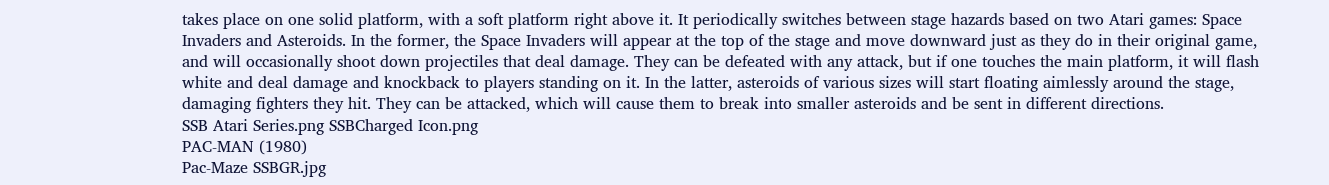takes place on one solid platform, with a soft platform right above it. It periodically switches between stage hazards based on two Atari games: Space Invaders and Asteroids. In the former, the Space Invaders will appear at the top of the stage and move downward just as they do in their original game, and will occasionally shoot down projectiles that deal damage. They can be defeated with any attack, but if one touches the main platform, it will flash white and deal damage and knockback to players standing on it. In the latter, asteroids of various sizes will start floating aimlessly around the stage, damaging fighters they hit. They can be attacked, which will cause them to break into smaller asteroids and be sent in different directions.
SSB Atari Series.png SSBCharged Icon.png
PAC-MAN (1980)
Pac-Maze SSBGR.jpg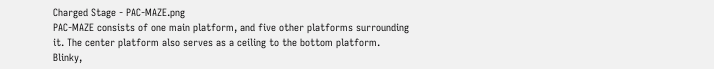Charged Stage - PAC-MAZE.png
PAC-MAZE consists of one main platform, and five other platforms surrounding it. The center platform also serves as a ceiling to the bottom platform. Blinky,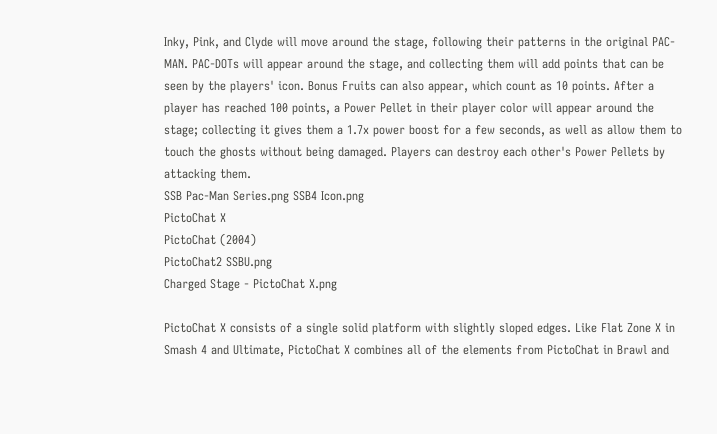Inky, Pink, and Clyde will move around the stage, following their patterns in the original PAC-MAN. PAC-DOTs will appear around the stage, and collecting them will add points that can be seen by the players' icon. Bonus Fruits can also appear, which count as 10 points. After a player has reached 100 points, a Power Pellet in their player color will appear around the stage; collecting it gives them a 1.7x power boost for a few seconds, as well as allow them to touch the ghosts without being damaged. Players can destroy each other's Power Pellets by attacking them.
SSB Pac-Man Series.png SSB4 Icon.png
PictoChat X
PictoChat (2004)
PictoChat2 SSBU.png
Charged Stage - PictoChat X.png

PictoChat X consists of a single solid platform with slightly sloped edges. Like Flat Zone X in Smash 4 and Ultimate, PictoChat X combines all of the elements from PictoChat in Brawl and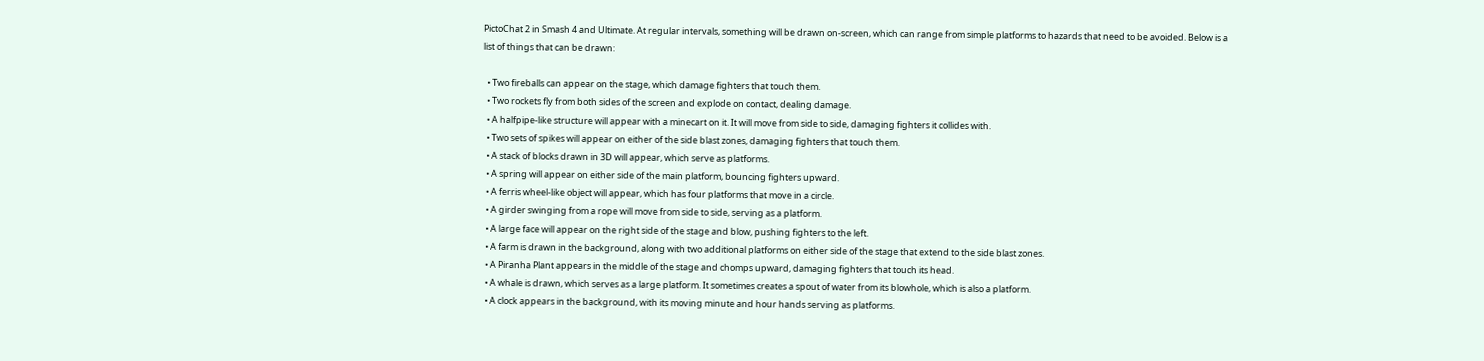PictoChat 2 in Smash 4 and Ultimate. At regular intervals, something will be drawn on-screen, which can range from simple platforms to hazards that need to be avoided. Below is a list of things that can be drawn:

  • Two fireballs can appear on the stage, which damage fighters that touch them.
  • Two rockets fly from both sides of the screen and explode on contact, dealing damage.
  • A halfpipe-like structure will appear with a minecart on it. It will move from side to side, damaging fighters it collides with.
  • Two sets of spikes will appear on either of the side blast zones, damaging fighters that touch them.
  • A stack of blocks drawn in 3D will appear, which serve as platforms.
  • A spring will appear on either side of the main platform, bouncing fighters upward.
  • A ferris wheel-like object will appear, which has four platforms that move in a circle.
  • A girder swinging from a rope will move from side to side, serving as a platform.
  • A large face will appear on the right side of the stage and blow, pushing fighters to the left.
  • A farm is drawn in the background, along with two additional platforms on either side of the stage that extend to the side blast zones.
  • A Piranha Plant appears in the middle of the stage and chomps upward, damaging fighters that touch its head.
  • A whale is drawn, which serves as a large platform. It sometimes creates a spout of water from its blowhole, which is also a platform.
  • A clock appears in the background, with its moving minute and hour hands serving as platforms.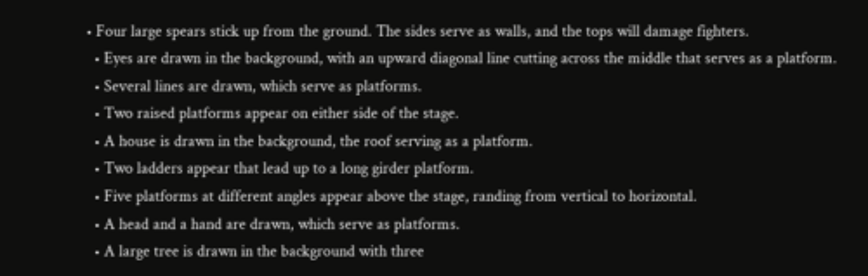• Four large spears stick up from the ground. The sides serve as walls, and the tops will damage fighters.
  • Eyes are drawn in the background, with an upward diagonal line cutting across the middle that serves as a platform.
  • Several lines are drawn, which serve as platforms.
  • Two raised platforms appear on either side of the stage.
  • A house is drawn in the background, the roof serving as a platform.
  • Two ladders appear that lead up to a long girder platform.
  • Five platforms at different angles appear above the stage, randing from vertical to horizontal.
  • A head and a hand are drawn, which serve as platforms.
  • A large tree is drawn in the background with three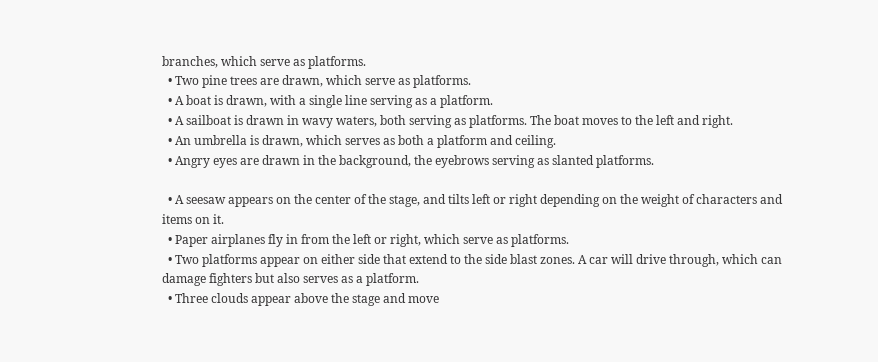branches, which serve as platforms.
  • Two pine trees are drawn, which serve as platforms.
  • A boat is drawn, with a single line serving as a platform.
  • A sailboat is drawn in wavy waters, both serving as platforms. The boat moves to the left and right.
  • An umbrella is drawn, which serves as both a platform and ceiling.
  • Angry eyes are drawn in the background, the eyebrows serving as slanted platforms.

  • A seesaw appears on the center of the stage, and tilts left or right depending on the weight of characters and items on it.
  • Paper airplanes fly in from the left or right, which serve as platforms.
  • Two platforms appear on either side that extend to the side blast zones. A car will drive through, which can damage fighters but also serves as a platform.
  • Three clouds appear above the stage and move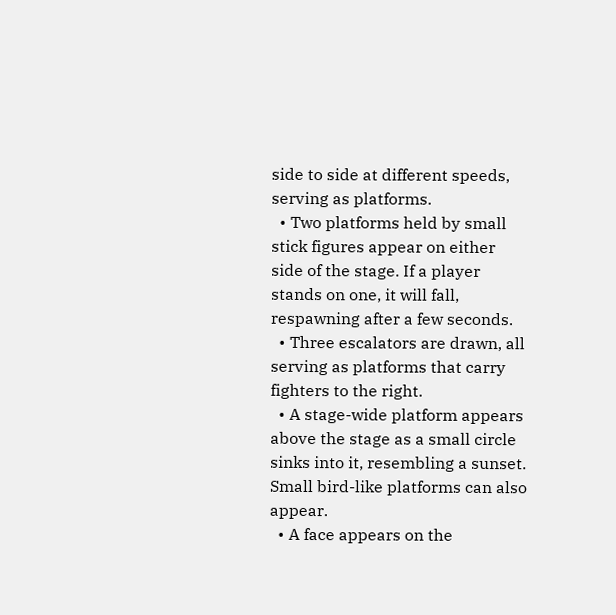side to side at different speeds, serving as platforms.
  • Two platforms held by small stick figures appear on either side of the stage. If a player stands on one, it will fall, respawning after a few seconds.
  • Three escalators are drawn, all serving as platforms that carry fighters to the right.
  • A stage-wide platform appears above the stage as a small circle sinks into it, resembling a sunset. Small bird-like platforms can also appear.
  • A face appears on the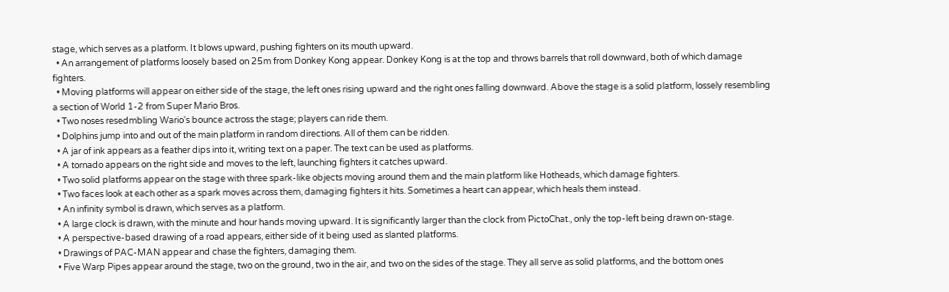stage, which serves as a platform. It blows upward, pushing fighters on its mouth upward.
  • An arrangement of platforms loosely based on 25m from Donkey Kong appear. Donkey Kong is at the top and throws barrels that roll downward, both of which damage fighters.
  • Moving platforms will appear on either side of the stage, the left ones rising upward and the right ones falling downward. Above the stage is a solid platform, lossely resembling a section of World 1-2 from Super Mario Bros.
  • Two noses resedmbling Wario's bounce actross the stage; players can ride them.
  • Dolphins jump into and out of the main platform in random directions. All of them can be ridden.
  • A jar of ink appears as a feather dips into it, writing text on a paper. The text can be used as platforms.
  • A tornado appears on the right side and moves to the left, launching fighters it catches upward.
  • Two solid platforms appear on the stage with three spark-like objects moving around them and the main platform like Hotheads, which damage fighters.
  • Two faces look at each other as a spark moves across them, damaging fighters it hits. Sometimes a heart can appear, which heals them instead.
  • An infinity symbol is drawn, which serves as a platform.
  • A large clock is drawn, with the minute and hour hands moving upward. It is significantly larger than the clock from PictoChat., only the top-left being drawn on-stage.
  • A perspective-based drawing of a road appears, either side of it being used as slanted platforms.
  • Drawings of PAC-MAN appear and chase the fighters, damaging them.
  • Five Warp Pipes appear around the stage, two on the ground, two in the air, and two on the sides of the stage. They all serve as solid platforms, and the bottom ones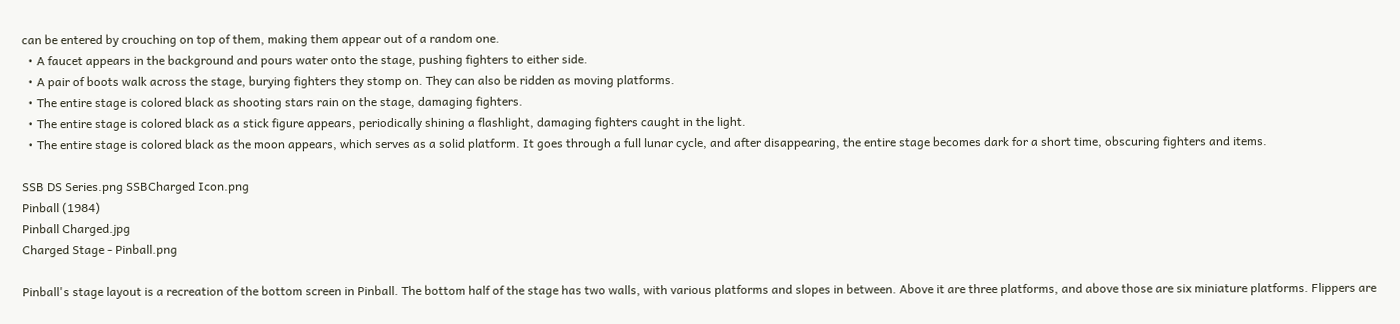can be entered by crouching on top of them, making them appear out of a random one.
  • A faucet appears in the background and pours water onto the stage, pushing fighters to either side.
  • A pair of boots walk across the stage, burying fighters they stomp on. They can also be ridden as moving platforms.
  • The entire stage is colored black as shooting stars rain on the stage, damaging fighters.
  • The entire stage is colored black as a stick figure appears, periodically shining a flashlight, damaging fighters caught in the light.
  • The entire stage is colored black as the moon appears, which serves as a solid platform. It goes through a full lunar cycle, and after disappearing, the entire stage becomes dark for a short time, obscuring fighters and items.

SSB DS Series.png SSBCharged Icon.png
Pinball (1984)
Pinball Charged.jpg
Charged Stage - Pinball.png

Pinball's stage layout is a recreation of the bottom screen in Pinball. The bottom half of the stage has two walls, with various platforms and slopes in between. Above it are three platforms, and above those are six miniature platforms. Flippers are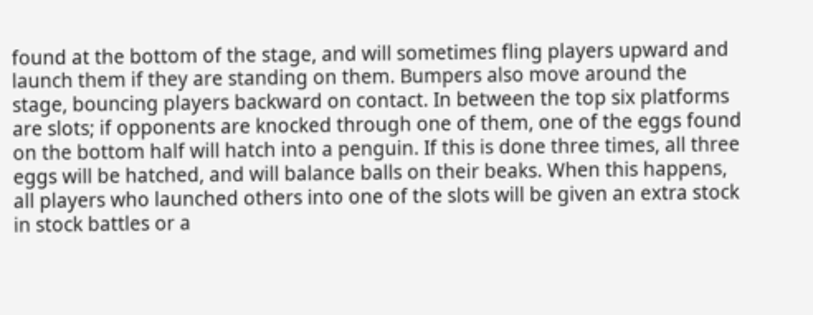found at the bottom of the stage, and will sometimes fling players upward and launch them if they are standing on them. Bumpers also move around the stage, bouncing players backward on contact. In between the top six platforms are slots; if opponents are knocked through one of them, one of the eggs found on the bottom half will hatch into a penguin. If this is done three times, all three eggs will be hatched, and will balance balls on their beaks. When this happens, all players who launched others into one of the slots will be given an extra stock in stock battles or a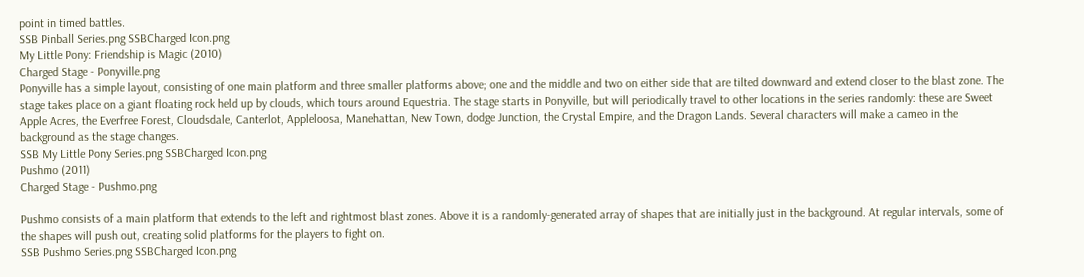point in timed battles.
SSB Pinball Series.png SSBCharged Icon.png
My Little Pony: Friendship is Magic (2010)
Charged Stage - Ponyville.png
Ponyville has a simple layout, consisting of one main platform and three smaller platforms above; one and the middle and two on either side that are tilted downward and extend closer to the blast zone. The stage takes place on a giant floating rock held up by clouds, which tours around Equestria. The stage starts in Ponyville, but will periodically travel to other locations in the series randomly: these are Sweet Apple Acres, the Everfree Forest, Cloudsdale, Canterlot, Appleloosa, Manehattan, New Town, dodge Junction, the Crystal Empire, and the Dragon Lands. Several characters will make a cameo in the background as the stage changes.
SSB My Little Pony Series.png SSBCharged Icon.png
Pushmo (2011)
Charged Stage - Pushmo.png

Pushmo consists of a main platform that extends to the left and rightmost blast zones. Above it is a randomly-generated array of shapes that are initially just in the background. At regular intervals, some of the shapes will push out, creating solid platforms for the players to fight on.
SSB Pushmo Series.png SSBCharged Icon.png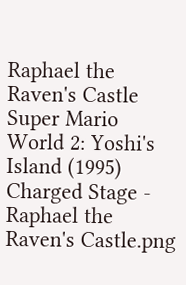Raphael the Raven's Castle
Super Mario World 2: Yoshi's Island (1995)
Charged Stage - Raphael the Raven's Castle.png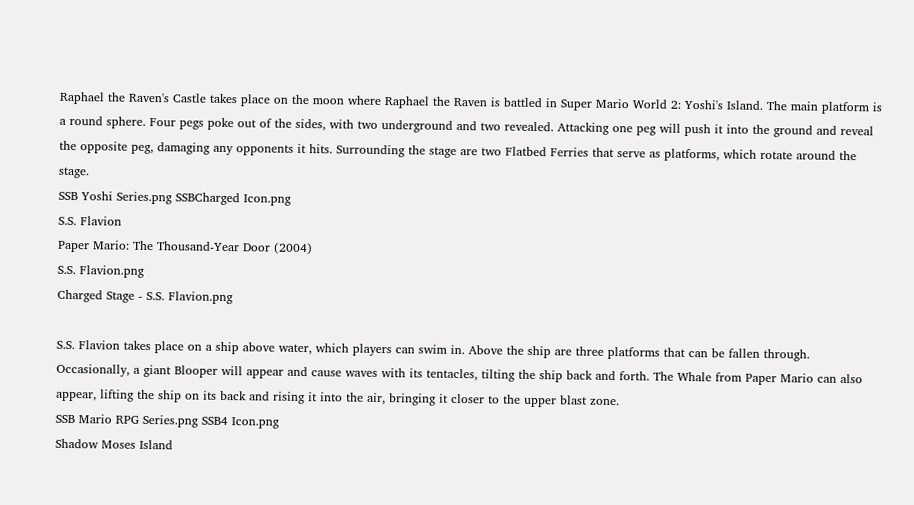Raphael the Raven's Castle takes place on the moon where Raphael the Raven is battled in Super Mario World 2: Yoshi's Island. The main platform is a round sphere. Four pegs poke out of the sides, with two underground and two revealed. Attacking one peg will push it into the ground and reveal the opposite peg, damaging any opponents it hits. Surrounding the stage are two Flatbed Ferries that serve as platforms, which rotate around the stage.
SSB Yoshi Series.png SSBCharged Icon.png
S.S. Flavion
Paper Mario: The Thousand-Year Door (2004)
S.S. Flavion.png
Charged Stage - S.S. Flavion.png

S.S. Flavion takes place on a ship above water, which players can swim in. Above the ship are three platforms that can be fallen through. Occasionally, a giant Blooper will appear and cause waves with its tentacles, tilting the ship back and forth. The Whale from Paper Mario can also appear, lifting the ship on its back and rising it into the air, bringing it closer to the upper blast zone.
SSB Mario RPG Series.png SSB4 Icon.png
Shadow Moses Island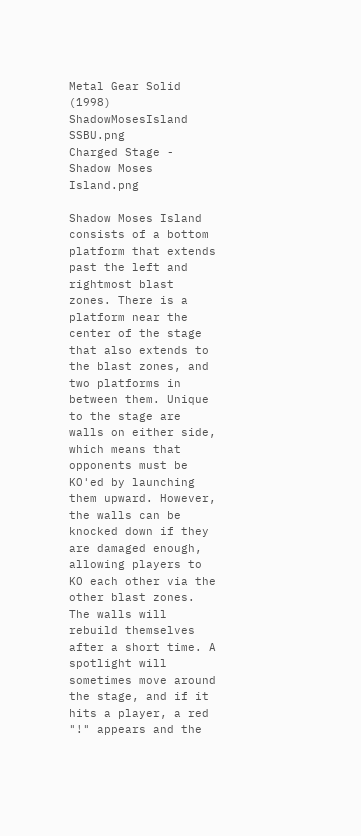Metal Gear Solid (1998)
ShadowMosesIsland SSBU.png
Charged Stage - Shadow Moses Island.png

Shadow Moses Island consists of a bottom platform that extends past the left and rightmost blast zones. There is a platform near the center of the stage that also extends to the blast zones, and two platforms in between them. Unique to the stage are walls on either side, which means that opponents must be KO'ed by launching them upward. However, the walls can be knocked down if they are damaged enough, allowing players to KO each other via the other blast zones. The walls will rebuild themselves after a short time. A spotlight will sometimes move around the stage, and if it hits a player, a red "!" appears and the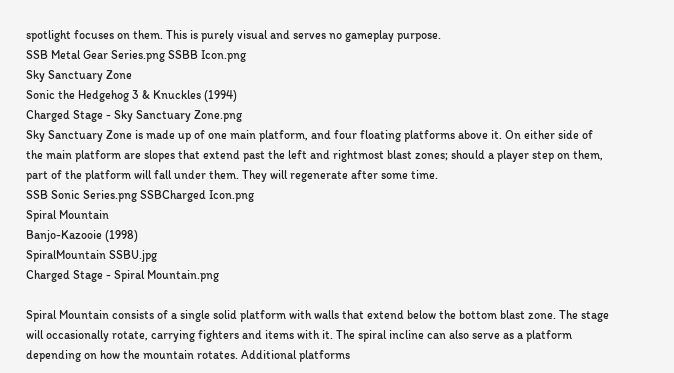spotlight focuses on them. This is purely visual and serves no gameplay purpose.
SSB Metal Gear Series.png SSBB Icon.png
Sky Sanctuary Zone
Sonic the Hedgehog 3 & Knuckles (1994)
Charged Stage - Sky Sanctuary Zone.png
Sky Sanctuary Zone is made up of one main platform, and four floating platforms above it. On either side of the main platform are slopes that extend past the left and rightmost blast zones; should a player step on them, part of the platform will fall under them. They will regenerate after some time.
SSB Sonic Series.png SSBCharged Icon.png
Spiral Mountain
Banjo-Kazooie (1998)
SpiralMountain SSBU.jpg
Charged Stage - Spiral Mountain.png

Spiral Mountain consists of a single solid platform with walls that extend below the bottom blast zone. The stage will occasionally rotate, carrying fighters and items with it. The spiral incline can also serve as a platform depending on how the mountain rotates. Additional platforms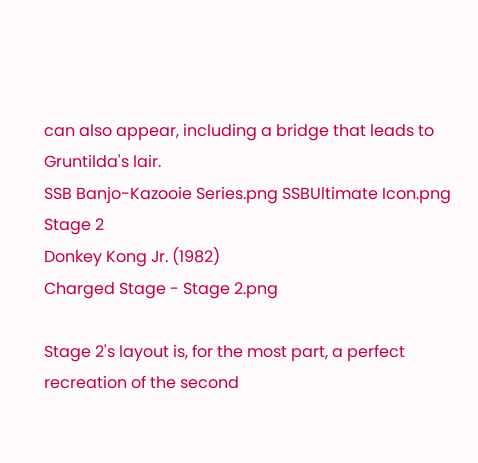can also appear, including a bridge that leads to Gruntilda's lair.
SSB Banjo-Kazooie Series.png SSBUltimate Icon.png
Stage 2
Donkey Kong Jr. (1982)
Charged Stage - Stage 2.png

Stage 2's layout is, for the most part, a perfect recreation of the second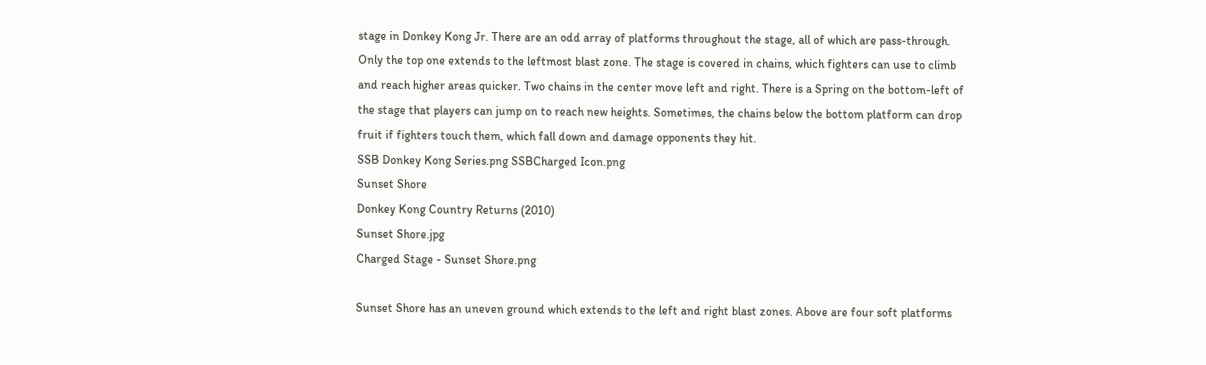stage in Donkey Kong Jr. There are an odd array of platforms throughout the stage, all of which are pass-through. Only the top one extends to the leftmost blast zone. The stage is covered in chains, which fighters can use to climb and reach higher areas quicker. Two chains in the center move left and right. There is a Spring on the bottom-left of the stage that players can jump on to reach new heights. Sometimes, the chains below the bottom platform can drop fruit if fighters touch them, which fall down and damage opponents they hit.
SSB Donkey Kong Series.png SSBCharged Icon.png
Sunset Shore
Donkey Kong Country Returns (2010)
Sunset Shore.jpg
Charged Stage - Sunset Shore.png

Sunset Shore has an uneven ground which extends to the left and right blast zones. Above are four soft platforms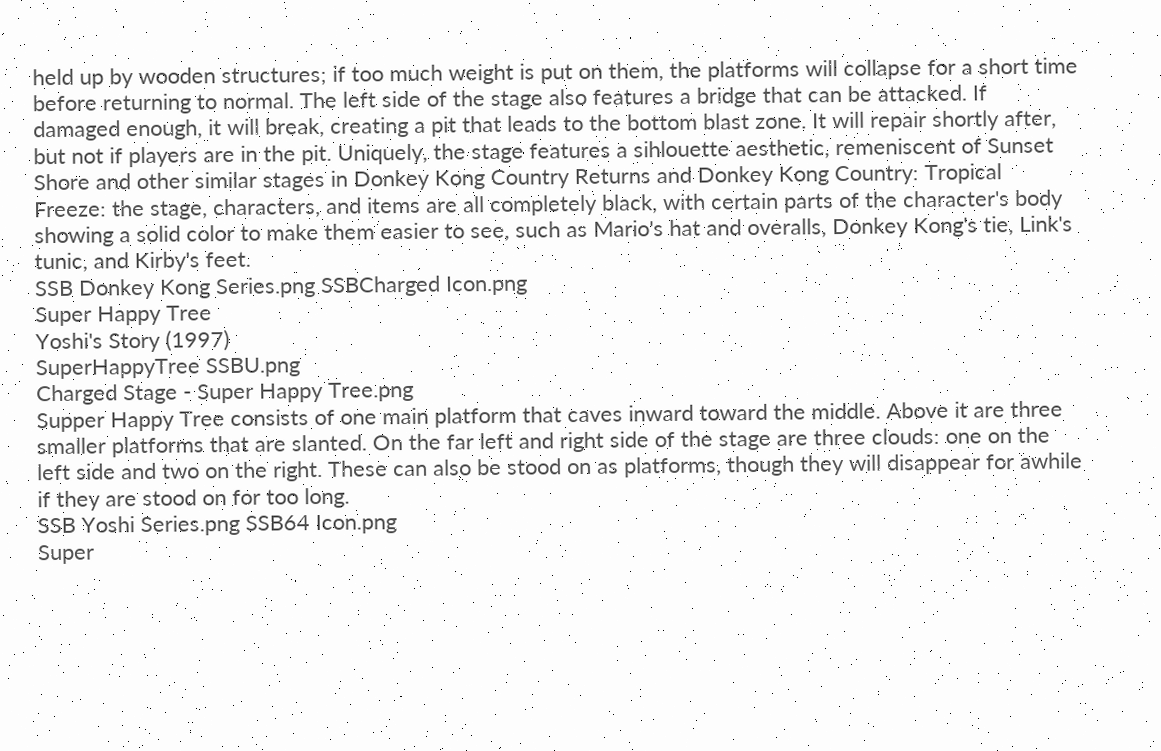held up by wooden structures; if too much weight is put on them, the platforms will collapse for a short time before returning to normal. The left side of the stage also features a bridge that can be attacked. If damaged enough, it will break, creating a pit that leads to the bottom blast zone. It will repair shortly after, but not if players are in the pit. Uniquely, the stage features a sihlouette aesthetic, remeniscent of Sunset Shore and other similar stages in Donkey Kong Country Returns and Donkey Kong Country: Tropical Freeze: the stage, characters, and items are all completely black, with certain parts of the character's body showing a solid color to make them easier to see, such as Mario's hat and overalls, Donkey Kong's tie, Link's tunic, and Kirby's feet.
SSB Donkey Kong Series.png SSBCharged Icon.png
Super Happy Tree
Yoshi's Story (1997)
SuperHappyTree SSBU.png
Charged Stage - Super Happy Tree.png
Supper Happy Tree consists of one main platform that caves inward toward the middle. Above it are three smaller platforms that are slanted. On the far left and right side of the stage are three clouds: one on the left side and two on the right. These can also be stood on as platforms, though they will disappear for awhile if they are stood on for too long.
SSB Yoshi Series.png SSB64 Icon.png
Super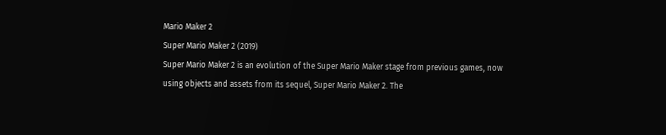Mario Maker 2
Super Mario Maker 2 (2019)
Super Mario Maker 2 is an evolution of the Super Mario Maker stage from previous games, now using objects and assets from its sequel, Super Mario Maker 2. The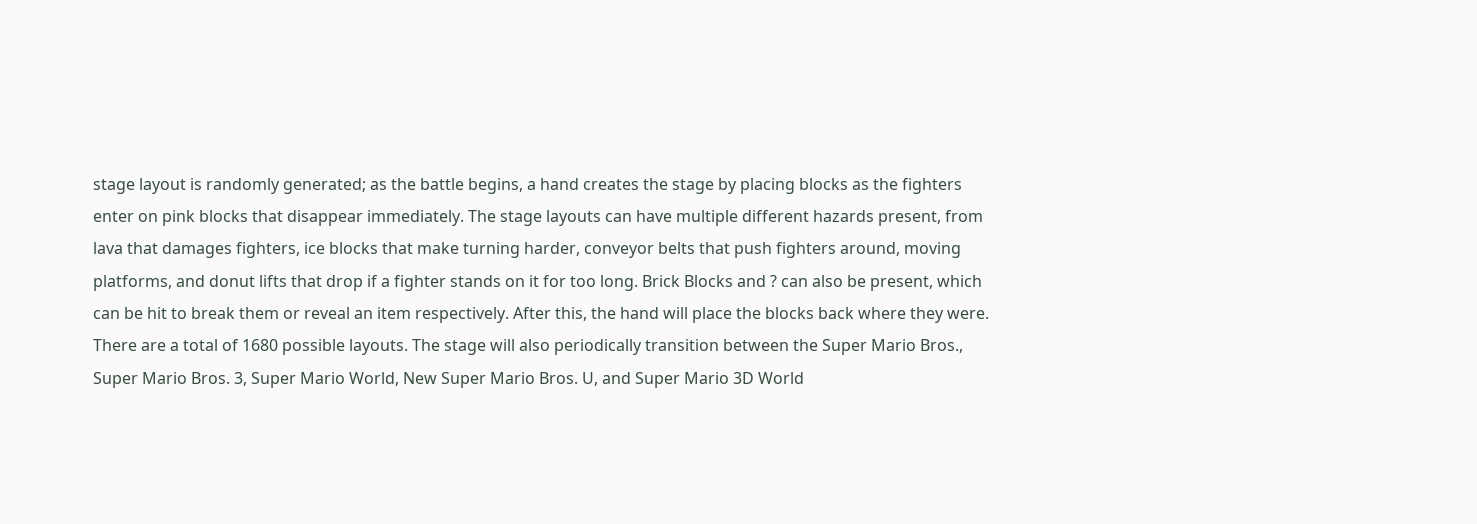stage layout is randomly generated; as the battle begins, a hand creates the stage by placing blocks as the fighters enter on pink blocks that disappear immediately. The stage layouts can have multiple different hazards present, from lava that damages fighters, ice blocks that make turning harder, conveyor belts that push fighters around, moving platforms, and donut lifts that drop if a fighter stands on it for too long. Brick Blocks and ? can also be present, which can be hit to break them or reveal an item respectively. After this, the hand will place the blocks back where they were. There are a total of 1680 possible layouts. The stage will also periodically transition between the Super Mario Bros., Super Mario Bros. 3, Super Mario World, New Super Mario Bros. U, and Super Mario 3D World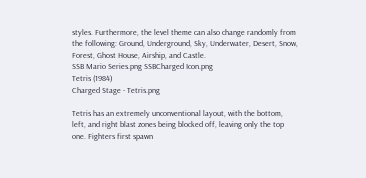styles. Furthermore, the level theme can also change randomly from the following: Ground, Underground, Sky, Underwater, Desert, Snow, Forest, Ghost House, Airship, and Castle.
SSB Mario Series.png SSBCharged Icon.png
Tetris (1984)
Charged Stage - Tetris.png

Tetris has an extremely unconventional layout, with the bottom, left, and right blast zones being blocked off, leaving only the top one. Fighters first spawn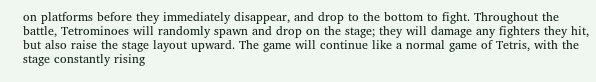on platforms before they immediately disappear, and drop to the bottom to fight. Throughout the battle, Tetrominoes will randomly spawn and drop on the stage; they will damage any fighters they hit, but also raise the stage layout upward. The game will continue like a normal game of Tetris, with the stage constantly rising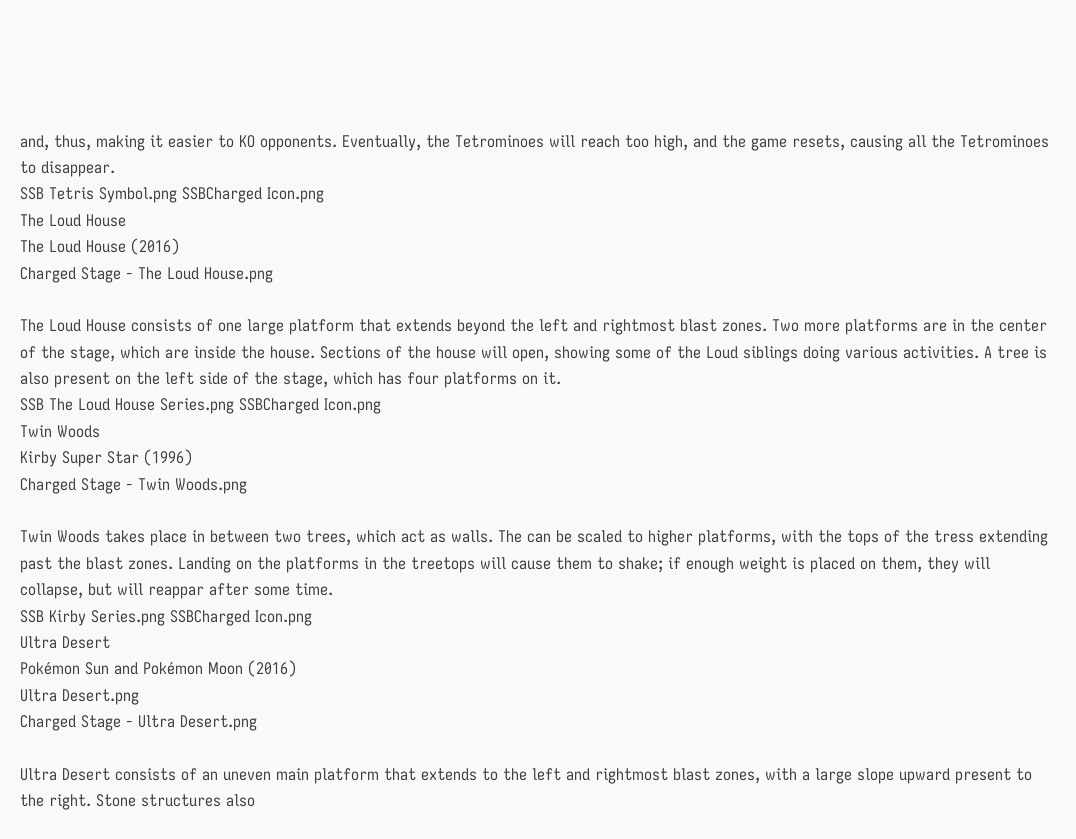and, thus, making it easier to KO opponents. Eventually, the Tetrominoes will reach too high, and the game resets, causing all the Tetrominoes to disappear.
SSB Tetris Symbol.png SSBCharged Icon.png
The Loud House
The Loud House (2016)
Charged Stage - The Loud House.png

The Loud House consists of one large platform that extends beyond the left and rightmost blast zones. Two more platforms are in the center of the stage, which are inside the house. Sections of the house will open, showing some of the Loud siblings doing various activities. A tree is also present on the left side of the stage, which has four platforms on it.
SSB The Loud House Series.png SSBCharged Icon.png
Twin Woods
Kirby Super Star (1996)
Charged Stage - Twin Woods.png

Twin Woods takes place in between two trees, which act as walls. The can be scaled to higher platforms, with the tops of the tress extending past the blast zones. Landing on the platforms in the treetops will cause them to shake; if enough weight is placed on them, they will collapse, but will reappar after some time.
SSB Kirby Series.png SSBCharged Icon.png
Ultra Desert
Pokémon Sun and Pokémon Moon (2016)
Ultra Desert.png
Charged Stage - Ultra Desert.png

Ultra Desert consists of an uneven main platform that extends to the left and rightmost blast zones, with a large slope upward present to the right. Stone structures also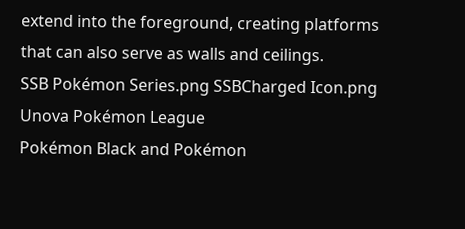extend into the foreground, creating platforms that can also serve as walls and ceilings.
SSB Pokémon Series.png SSBCharged Icon.png
Unova Pokémon League
Pokémon Black and Pokémon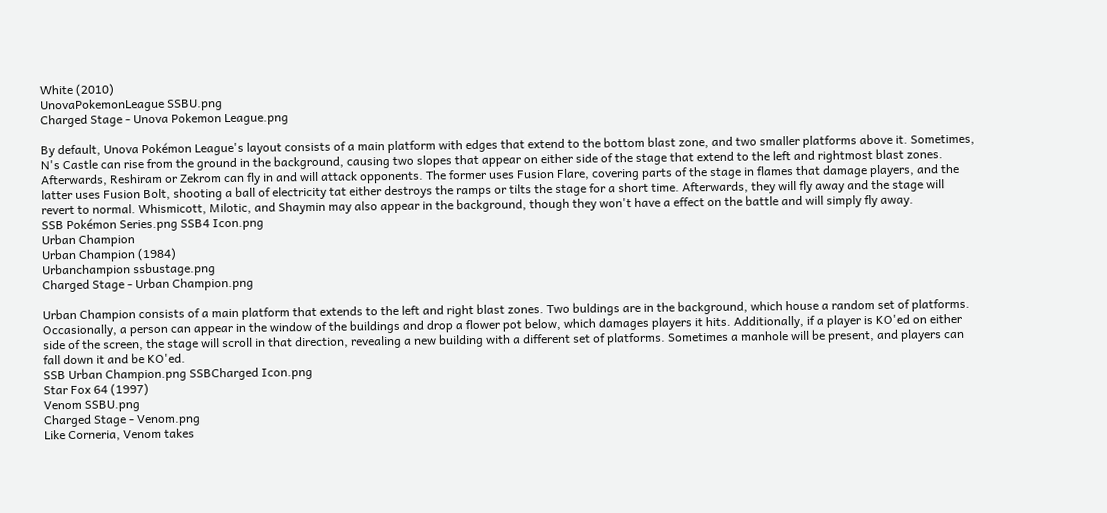White (2010)
UnovaPokemonLeague SSBU.png
Charged Stage - Unova Pokemon League.png

By default, Unova Pokémon League's layout consists of a main platform with edges that extend to the bottom blast zone, and two smaller platforms above it. Sometimes, N's Castle can rise from the ground in the background, causing two slopes that appear on either side of the stage that extend to the left and rightmost blast zones. Afterwards, Reshiram or Zekrom can fly in and will attack opponents. The former uses Fusion Flare, covering parts of the stage in flames that damage players, and the latter uses Fusion Bolt, shooting a ball of electricity tat either destroys the ramps or tilts the stage for a short time. Afterwards, they will fly away and the stage will revert to normal. Whismicott, Milotic, and Shaymin may also appear in the background, though they won't have a effect on the battle and will simply fly away.
SSB Pokémon Series.png SSB4 Icon.png
Urban Champion
Urban Champion (1984)
Urbanchampion ssbustage.png
Charged Stage - Urban Champion.png

Urban Champion consists of a main platform that extends to the left and right blast zones. Two buldings are in the background, which house a random set of platforms. Occasionally, a person can appear in the window of the buildings and drop a flower pot below, which damages players it hits. Additionally, if a player is KO'ed on either side of the screen, the stage will scroll in that direction, revealing a new building with a different set of platforms. Sometimes a manhole will be present, and players can fall down it and be KO'ed.
SSB Urban Champion.png SSBCharged Icon.png
Star Fox 64 (1997)
Venom SSBU.png
Charged Stage - Venom.png
Like Corneria, Venom takes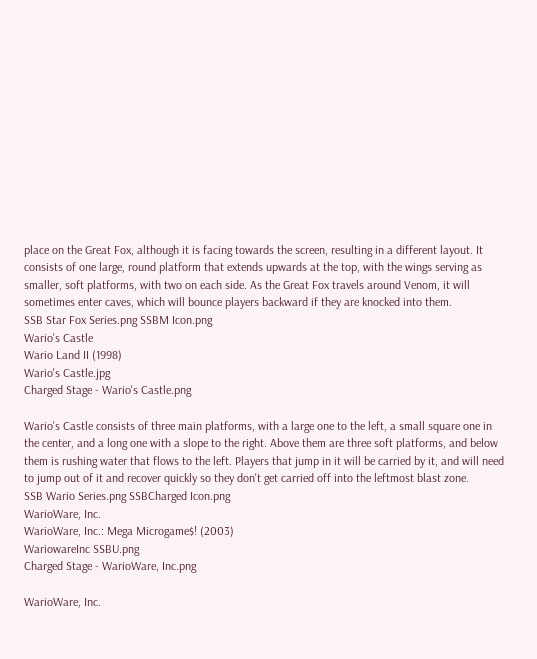place on the Great Fox, although it is facing towards the screen, resulting in a different layout. It consists of one large, round platform that extends upwards at the top, with the wings serving as smaller, soft platforms, with two on each side. As the Great Fox travels around Venom, it will sometimes enter caves, which will bounce players backward if they are knocked into them.
SSB Star Fox Series.png SSBM Icon.png
Wario's Castle
Wario Land II (1998)
Wario's Castle.jpg
Charged Stage - Wario's Castle.png

Wario's Castle consists of three main platforms, with a large one to the left, a small square one in the center, and a long one with a slope to the right. Above them are three soft platforms, and below them is rushing water that flows to the left. Players that jump in it will be carried by it, and will need to jump out of it and recover quickly so they don't get carried off into the leftmost blast zone.
SSB Wario Series.png SSBCharged Icon.png
WarioWare, Inc.
WarioWare, Inc.: Mega Microgame$! (2003)
WariowareInc SSBU.png
Charged Stage - WarioWare, Inc.png

WarioWare, Inc.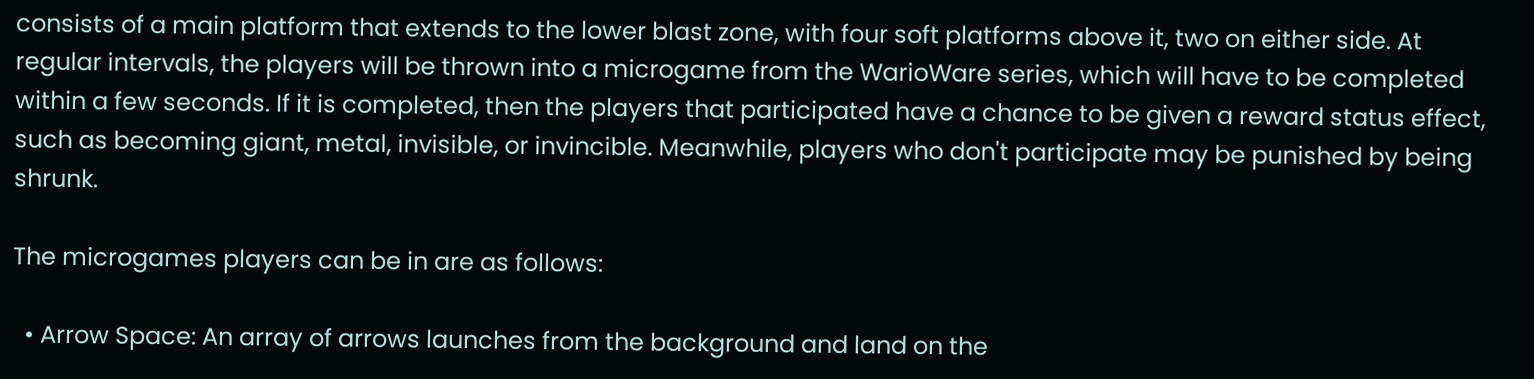consists of a main platform that extends to the lower blast zone, with four soft platforms above it, two on either side. At regular intervals, the players will be thrown into a microgame from the WarioWare series, which will have to be completed within a few seconds. If it is completed, then the players that participated have a chance to be given a reward status effect, such as becoming giant, metal, invisible, or invincible. Meanwhile, players who don't participate may be punished by being shrunk.

The microgames players can be in are as follows:

  • Arrow Space: An array of arrows launches from the background and land on the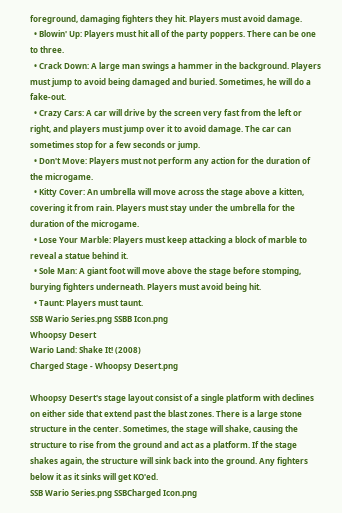foreground, damaging fighters they hit. Players must avoid damage.
  • Blowin' Up: Players must hit all of the party poppers. There can be one to three.
  • Crack Down: A large man swings a hammer in the background. Players must jump to avoid being damaged and buried. Sometimes, he will do a fake-out.
  • Crazy Cars: A car will drive by the screen very fast from the left or right, and players must jump over it to avoid damage. The car can sometimes stop for a few seconds or jump.
  • Don't Move: Players must not perform any action for the duration of the microgame.
  • Kitty Cover: An umbrella will move across the stage above a kitten, covering it from rain. Players must stay under the umbrella for the duration of the microgame.
  • Lose Your Marble: Players must keep attacking a block of marble to reveal a statue behind it.
  • Sole Man: A giant foot will move above the stage before stomping, burying fighters underneath. Players must avoid being hit.
  • Taunt: Players must taunt.
SSB Wario Series.png SSBB Icon.png
Whoopsy Desert
Wario Land: Shake It! (2008)
Charged Stage - Whoopsy Desert.png

Whoopsy Desert's stage layout consist of a single platform with declines on either side that extend past the blast zones. There is a large stone structure in the center. Sometimes, the stage will shake, causing the structure to rise from the ground and act as a platform. If the stage shakes again, the structure will sink back into the ground. Any fighters below it as it sinks will get KO'ed.
SSB Wario Series.png SSBCharged Icon.png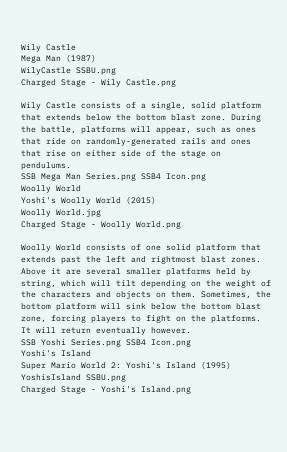Wily Castle
Mega Man (1987)
WilyCastle SSBU.png
Charged Stage - Wily Castle.png

Wily Castle consists of a single, solid platform that extends below the bottom blast zone. During the battle, platforms will appear, such as ones that ride on randomly-generated rails and ones that rise on either side of the stage on pendulums.
SSB Mega Man Series.png SSB4 Icon.png
Woolly World
Yoshi's Woolly World (2015)
Woolly World.jpg
Charged Stage - Woolly World.png

Woolly World consists of one solid platform that extends past the left and rightmost blast zones. Above it are several smaller platforms held by string, which will tilt depending on the weight of the characters and objects on them. Sometimes, the bottom platform will sink below the bottom blast zone, forcing players to fight on the platforms. It will return eventually however.
SSB Yoshi Series.png SSB4 Icon.png
Yoshi's Island
Super Mario World 2: Yoshi's Island (1995)
YoshisIsland SSBU.png
Charged Stage - Yoshi's Island.png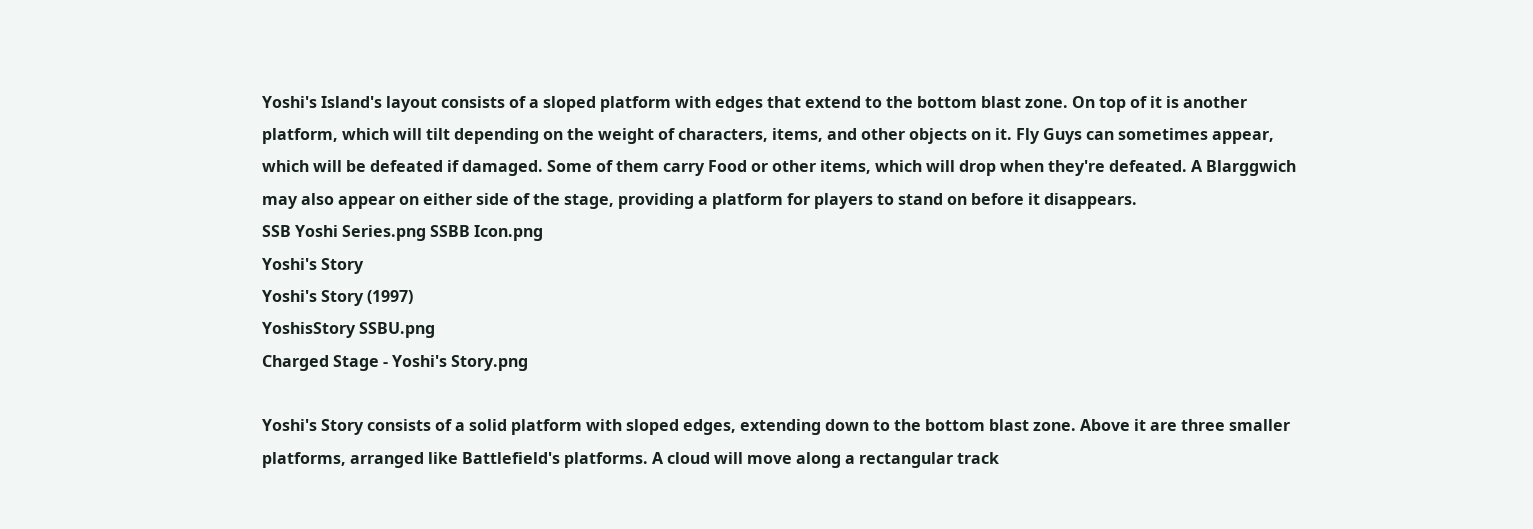Yoshi's Island's layout consists of a sloped platform with edges that extend to the bottom blast zone. On top of it is another platform, which will tilt depending on the weight of characters, items, and other objects on it. Fly Guys can sometimes appear, which will be defeated if damaged. Some of them carry Food or other items, which will drop when they're defeated. A Blarggwich may also appear on either side of the stage, providing a platform for players to stand on before it disappears.
SSB Yoshi Series.png SSBB Icon.png
Yoshi's Story
Yoshi's Story (1997)
YoshisStory SSBU.png
Charged Stage - Yoshi's Story.png

Yoshi's Story consists of a solid platform with sloped edges, extending down to the bottom blast zone. Above it are three smaller platforms, arranged like Battlefield's platforms. A cloud will move along a rectangular track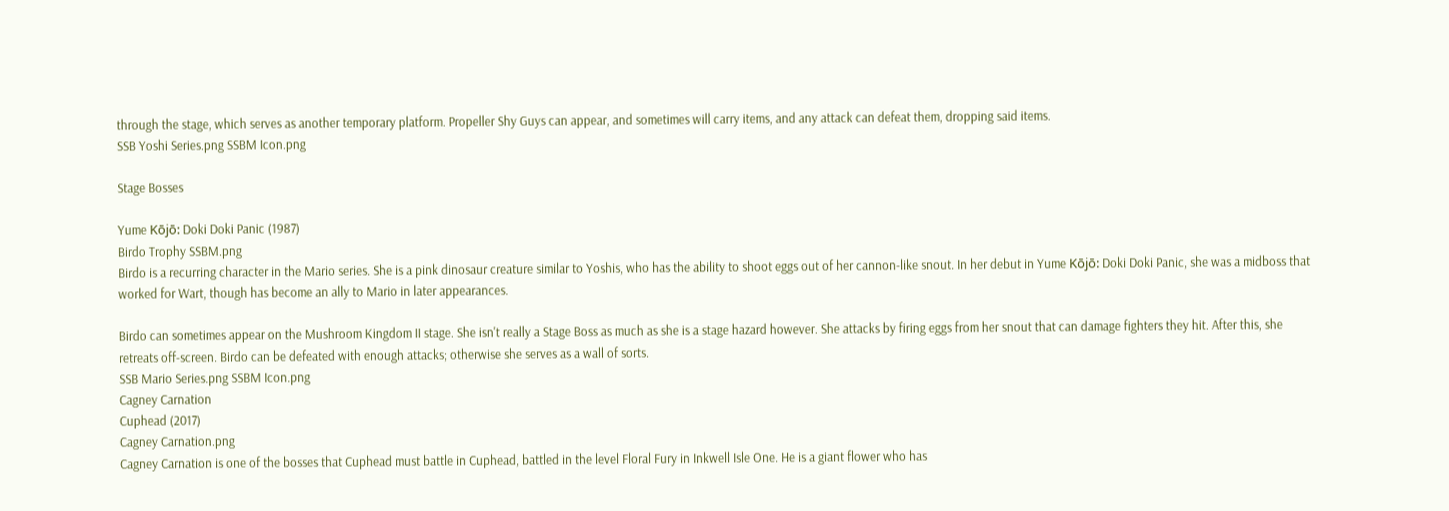through the stage, which serves as another temporary platform. Propeller Shy Guys can appear, and sometimes will carry items, and any attack can defeat them, dropping said items.
SSB Yoshi Series.png SSBM Icon.png

Stage Bosses

Yume Kōjō: Doki Doki Panic (1987)
Birdo Trophy SSBM.png
Birdo is a recurring character in the Mario series. She is a pink dinosaur creature similar to Yoshis, who has the ability to shoot eggs out of her cannon-like snout. In her debut in Yume Kōjō: Doki Doki Panic, she was a midboss that worked for Wart, though has become an ally to Mario in later appearances.

Birdo can sometimes appear on the Mushroom Kingdom II stage. She isn't really a Stage Boss as much as she is a stage hazard however. She attacks by firing eggs from her snout that can damage fighters they hit. After this, she retreats off-screen. Birdo can be defeated with enough attacks; otherwise she serves as a wall of sorts.
SSB Mario Series.png SSBM Icon.png
Cagney Carnation
Cuphead (2017)
Cagney Carnation.png
Cagney Carnation is one of the bosses that Cuphead must battle in Cuphead, battled in the level Floral Fury in Inkwell Isle One. He is a giant flower who has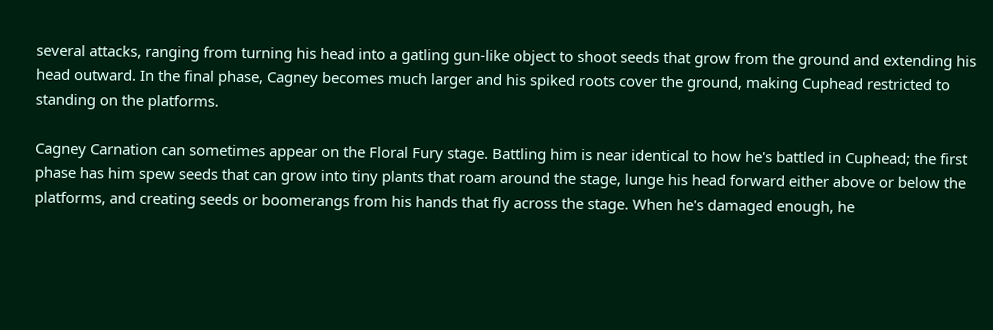several attacks, ranging from turning his head into a gatling gun-like object to shoot seeds that grow from the ground and extending his head outward. In the final phase, Cagney becomes much larger and his spiked roots cover the ground, making Cuphead restricted to standing on the platforms.

Cagney Carnation can sometimes appear on the Floral Fury stage. Battling him is near identical to how he's battled in Cuphead; the first phase has him spew seeds that can grow into tiny plants that roam around the stage, lunge his head forward either above or below the platforms, and creating seeds or boomerangs from his hands that fly across the stage. When he's damaged enough, he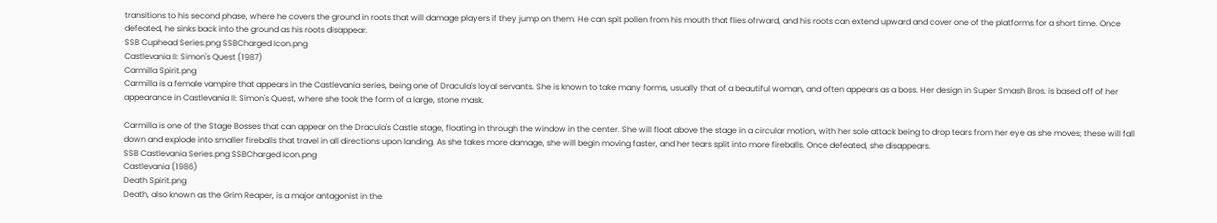transitions to his second phase, where he covers the ground in roots that will damage players if they jump on them. He can spit pollen from his mouth that flies ofrward, and his roots can extend upward and cover one of the platforms for a short time. Once defeated, he sinks back into the ground as his roots disappear.
SSB Cuphead Series.png SSBCharged Icon.png
Castlevania II: Simon's Quest (1987)
Carmilla Spirit.png
Carmilla is a female vampire that appears in the Castlevania series, being one of Dracula's loyal servants. She is known to take many forms, usually that of a beautiful woman, and often appears as a boss. Her design in Super Smash Bros. is based off of her appearance in Castlevania II: Simon's Quest, where she took the form of a large, stone mask.

Carmilla is one of the Stage Bosses that can appear on the Dracula's Castle stage, floating in through the window in the center. She will float above the stage in a circular motion, with her sole attack being to drop tears from her eye as she moves; these will fall down and explode into smaller fireballs that travel in all directions upon landing. As she takes more damage, she will begin moving faster, and her tears split into more fireballs. Once defeated, she disappears.
SSB Castlevania Series.png SSBCharged Icon.png
Castlevania (1986)
Death Spirit.png
Death, also known as the Grim Reaper, is a major antagonist in the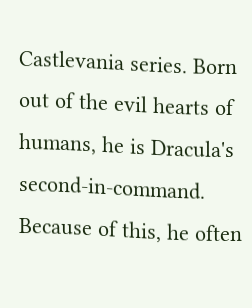Castlevania series. Born out of the evil hearts of humans, he is Dracula's second-in-command. Because of this, he often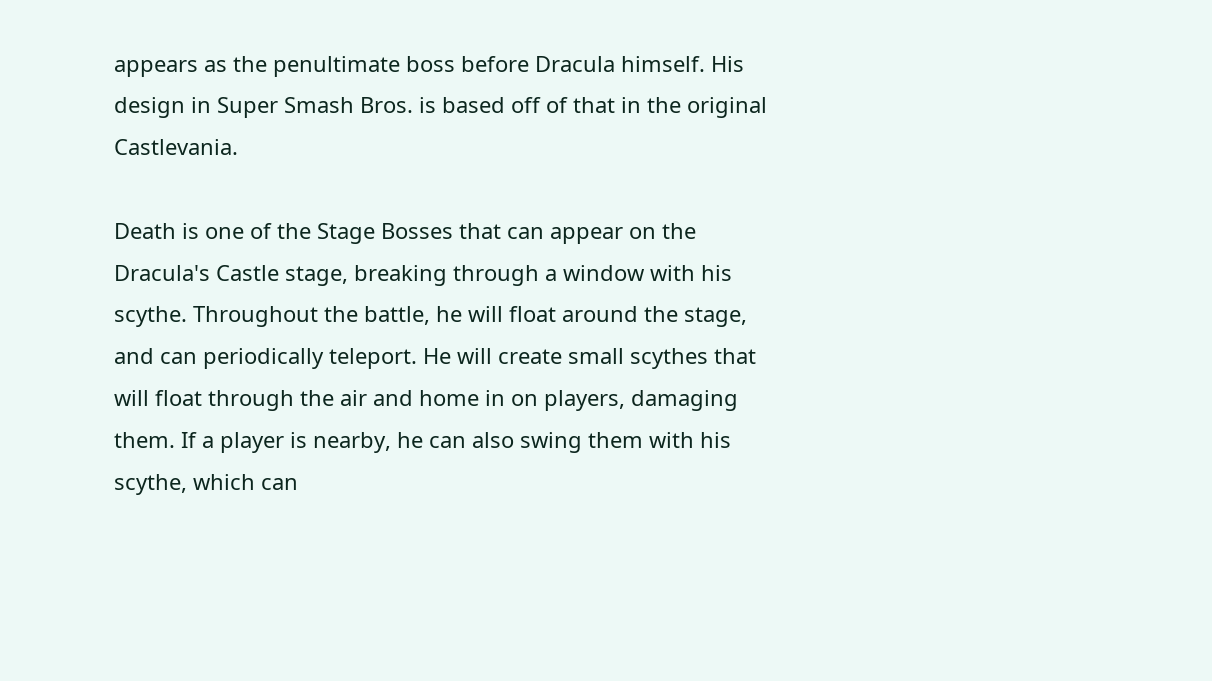appears as the penultimate boss before Dracula himself. His design in Super Smash Bros. is based off of that in the original Castlevania.

Death is one of the Stage Bosses that can appear on the Dracula's Castle stage, breaking through a window with his scythe. Throughout the battle, he will float around the stage, and can periodically teleport. He will create small scythes that will float through the air and home in on players, damaging them. If a player is nearby, he can also swing them with his scythe, which can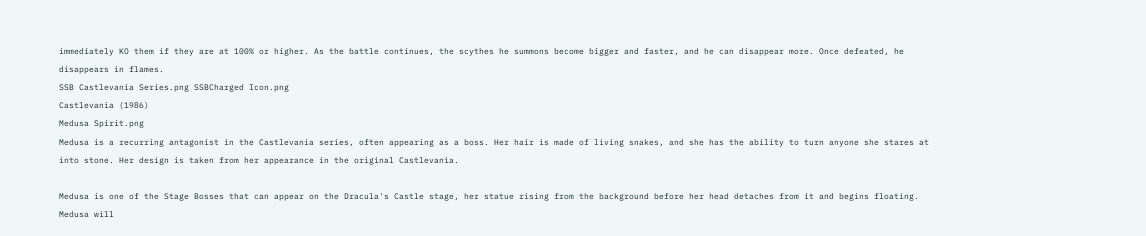immediately KO them if they are at 100% or higher. As the battle continues, the scythes he summons become bigger and faster, and he can disappear more. Once defeated, he disappears in flames.
SSB Castlevania Series.png SSBCharged Icon.png
Castlevania (1986)
Medusa Spirit.png
Medusa is a recurring antagonist in the Castlevania series, often appearing as a boss. Her hair is made of living snakes, and she has the ability to turn anyone she stares at into stone. Her design is taken from her appearance in the original Castlevania.

Medusa is one of the Stage Bosses that can appear on the Dracula's Castle stage, her statue rising from the background before her head detaches from it and begins floating. Medusa will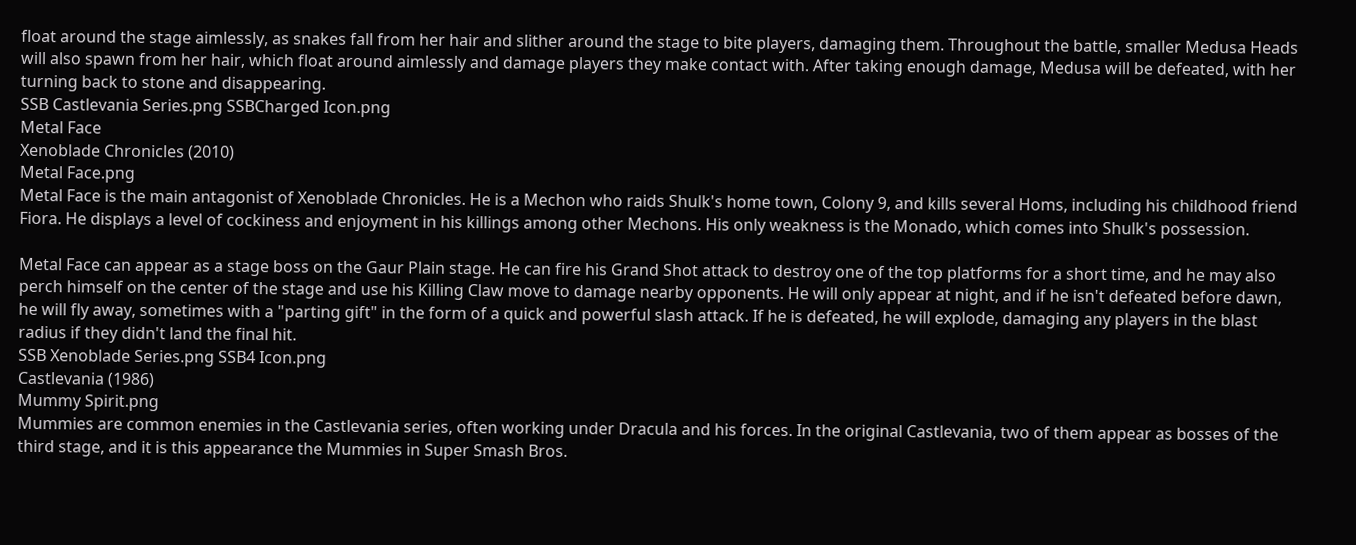float around the stage aimlessly, as snakes fall from her hair and slither around the stage to bite players, damaging them. Throughout the battle, smaller Medusa Heads will also spawn from her hair, which float around aimlessly and damage players they make contact with. After taking enough damage, Medusa will be defeated, with her turning back to stone and disappearing.
SSB Castlevania Series.png SSBCharged Icon.png
Metal Face
Xenoblade Chronicles (2010)
Metal Face.png
Metal Face is the main antagonist of Xenoblade Chronicles. He is a Mechon who raids Shulk's home town, Colony 9, and kills several Homs, including his childhood friend Fiora. He displays a level of cockiness and enjoyment in his killings among other Mechons. His only weakness is the Monado, which comes into Shulk's possession.

Metal Face can appear as a stage boss on the Gaur Plain stage. He can fire his Grand Shot attack to destroy one of the top platforms for a short time, and he may also perch himself on the center of the stage and use his Killing Claw move to damage nearby opponents. He will only appear at night, and if he isn't defeated before dawn, he will fly away, sometimes with a "parting gift" in the form of a quick and powerful slash attack. If he is defeated, he will explode, damaging any players in the blast radius if they didn't land the final hit.
SSB Xenoblade Series.png SSB4 Icon.png
Castlevania (1986)
Mummy Spirit.png
Mummies are common enemies in the Castlevania series, often working under Dracula and his forces. In the original Castlevania, two of them appear as bosses of the third stage, and it is this appearance the Mummies in Super Smash Bros.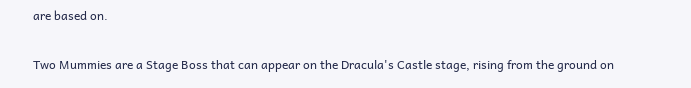are based on.

Two Mummies are a Stage Boss that can appear on the Dracula's Castle stage, rising from the ground on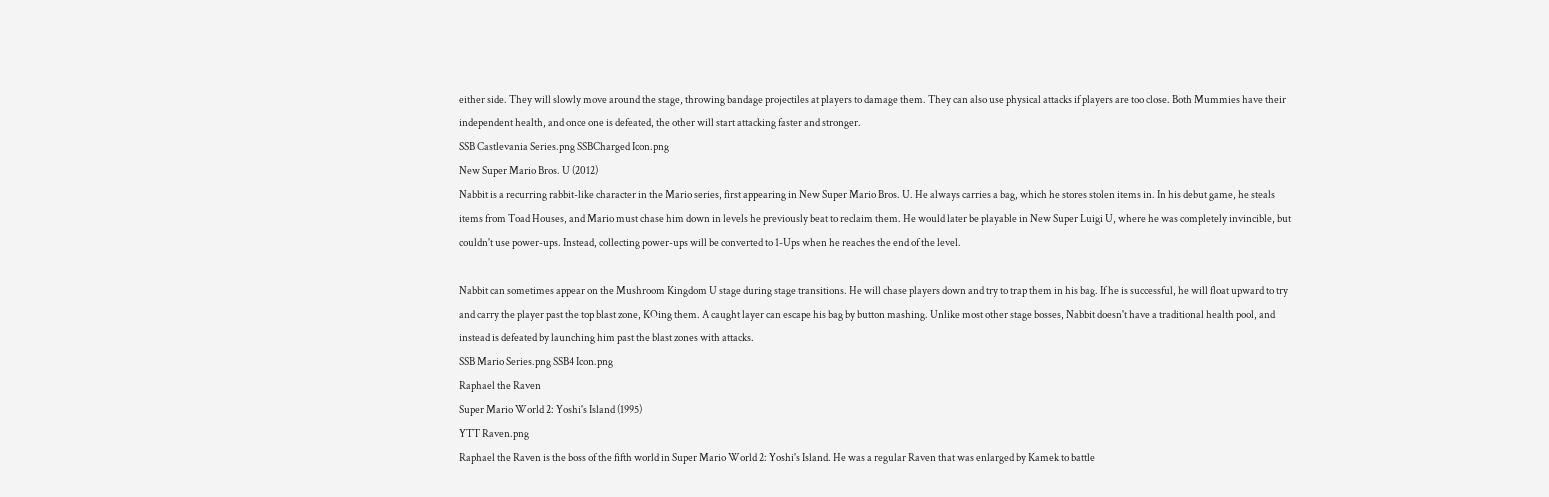either side. They will slowly move around the stage, throwing bandage projectiles at players to damage them. They can also use physical attacks if players are too close. Both Mummies have their independent health, and once one is defeated, the other will start attacking faster and stronger.
SSB Castlevania Series.png SSBCharged Icon.png
New Super Mario Bros. U (2012)
Nabbit is a recurring rabbit-like character in the Mario series, first appearing in New Super Mario Bros. U. He always carries a bag, which he stores stolen items in. In his debut game, he steals items from Toad Houses, and Mario must chase him down in levels he previously beat to reclaim them. He would later be playable in New Super Luigi U, where he was completely invincible, but couldn't use power-ups. Instead, collecting power-ups will be converted to 1-Ups when he reaches the end of the level.

Nabbit can sometimes appear on the Mushroom Kingdom U stage during stage transitions. He will chase players down and try to trap them in his bag. If he is successful, he will float upward to try and carry the player past the top blast zone, KOing them. A caught layer can escape his bag by button mashing. Unlike most other stage bosses, Nabbit doesn't have a traditional health pool, and instead is defeated by launching him past the blast zones with attacks.
SSB Mario Series.png SSB4 Icon.png
Raphael the Raven
Super Mario World 2: Yoshi's Island (1995)
YTT Raven.png
Raphael the Raven is the boss of the fifth world in Super Mario World 2: Yoshi's Island. He was a regular Raven that was enlarged by Kamek to battle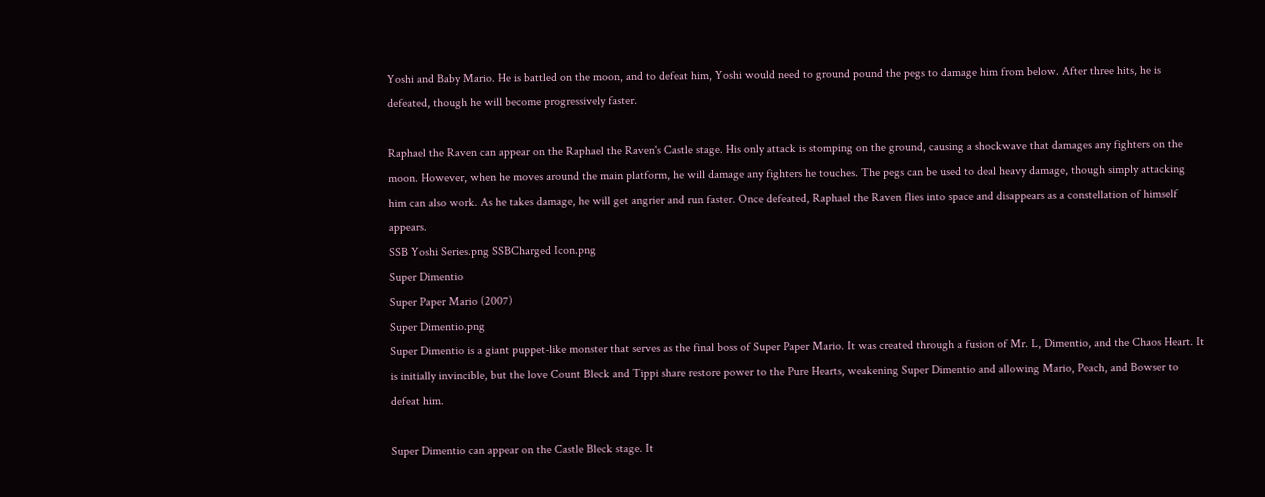Yoshi and Baby Mario. He is battled on the moon, and to defeat him, Yoshi would need to ground pound the pegs to damage him from below. After three hits, he is defeated, though he will become progressively faster.

Raphael the Raven can appear on the Raphael the Raven's Castle stage. His only attack is stomping on the ground, causing a shockwave that damages any fighters on the moon. However, when he moves around the main platform, he will damage any fighters he touches. The pegs can be used to deal heavy damage, though simply attacking him can also work. As he takes damage, he will get angrier and run faster. Once defeated, Raphael the Raven flies into space and disappears as a constellation of himself appears.
SSB Yoshi Series.png SSBCharged Icon.png
Super Dimentio
Super Paper Mario (2007)
Super Dimentio.png
Super Dimentio is a giant puppet-like monster that serves as the final boss of Super Paper Mario. It was created through a fusion of Mr. L, Dimentio, and the Chaos Heart. It is initially invincible, but the love Count Bleck and Tippi share restore power to the Pure Hearts, weakening Super Dimentio and allowing Mario, Peach, and Bowser to defeat him.

Super Dimentio can appear on the Castle Bleck stage. It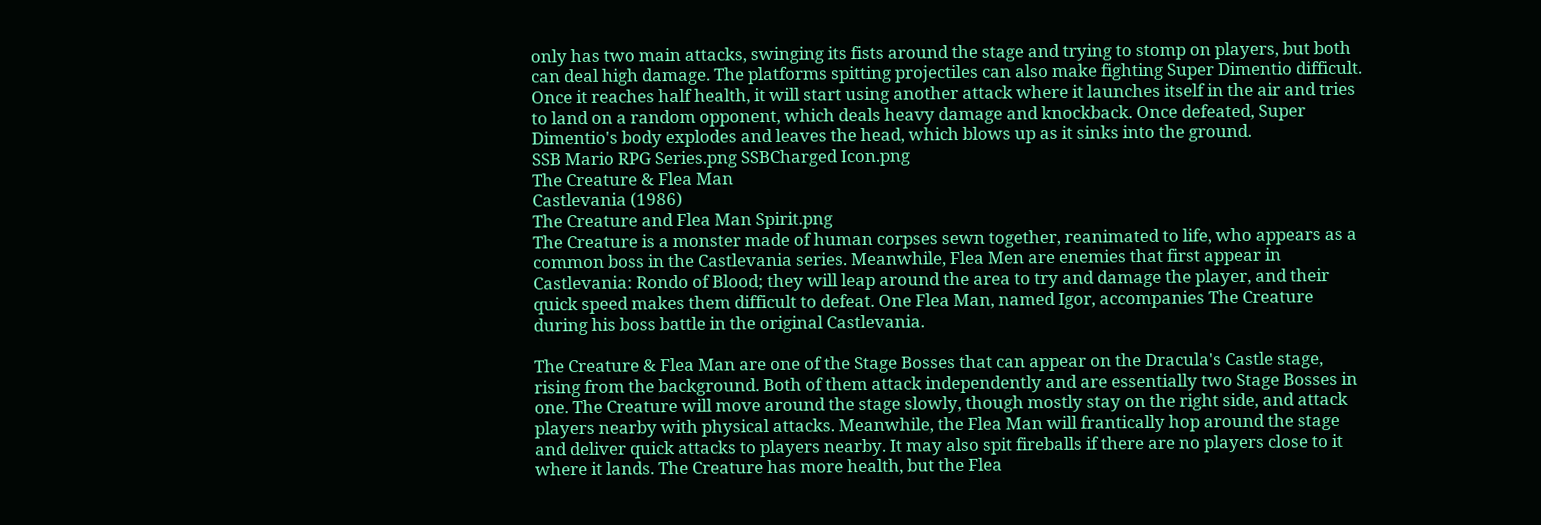only has two main attacks, swinging its fists around the stage and trying to stomp on players, but both can deal high damage. The platforms spitting projectiles can also make fighting Super Dimentio difficult. Once it reaches half health, it will start using another attack where it launches itself in the air and tries to land on a random opponent, which deals heavy damage and knockback. Once defeated, Super Dimentio's body explodes and leaves the head, which blows up as it sinks into the ground.
SSB Mario RPG Series.png SSBCharged Icon.png
The Creature & Flea Man
Castlevania (1986)
The Creature and Flea Man Spirit.png
The Creature is a monster made of human corpses sewn together, reanimated to life, who appears as a common boss in the Castlevania series. Meanwhile, Flea Men are enemies that first appear in Castlevania: Rondo of Blood; they will leap around the area to try and damage the player, and their quick speed makes them difficult to defeat. One Flea Man, named Igor, accompanies The Creature during his boss battle in the original Castlevania.

The Creature & Flea Man are one of the Stage Bosses that can appear on the Dracula's Castle stage, rising from the background. Both of them attack independently and are essentially two Stage Bosses in one. The Creature will move around the stage slowly, though mostly stay on the right side, and attack players nearby with physical attacks. Meanwhile, the Flea Man will frantically hop around the stage and deliver quick attacks to players nearby. It may also spit fireballs if there are no players close to it where it lands. The Creature has more health, but the Flea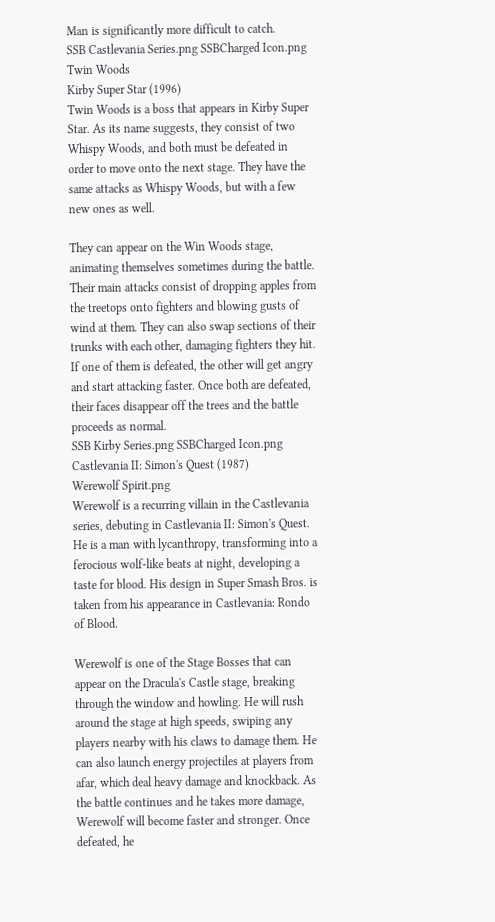Man is significantly more difficult to catch.
SSB Castlevania Series.png SSBCharged Icon.png
Twin Woods
Kirby Super Star (1996)
Twin Woods is a boss that appears in Kirby Super Star. As its name suggests, they consist of two Whispy Woods, and both must be defeated in order to move onto the next stage. They have the same attacks as Whispy Woods, but with a few new ones as well.

They can appear on the Win Woods stage, animating themselves sometimes during the battle. Their main attacks consist of dropping apples from the treetops onto fighters and blowing gusts of wind at them. They can also swap sections of their trunks with each other, damaging fighters they hit. If one of them is defeated, the other will get angry and start attacking faster. Once both are defeated, their faces disappear off the trees and the battle proceeds as normal.
SSB Kirby Series.png SSBCharged Icon.png
Castlevania II: Simon's Quest (1987)
Werewolf Spirit.png
Werewolf is a recurring villain in the Castlevania series, debuting in Castlevania II: Simon's Quest. He is a man with lycanthropy, transforming into a ferocious wolf-like beats at night, developing a taste for blood. His design in Super Smash Bros. is taken from his appearance in Castlevania: Rondo of Blood.

Werewolf is one of the Stage Bosses that can appear on the Dracula's Castle stage, breaking through the window and howling. He will rush around the stage at high speeds, swiping any players nearby with his claws to damage them. He can also launch energy projectiles at players from afar, which deal heavy damage and knockback. As the battle continues and he takes more damage, Werewolf will become faster and stronger. Once defeated, he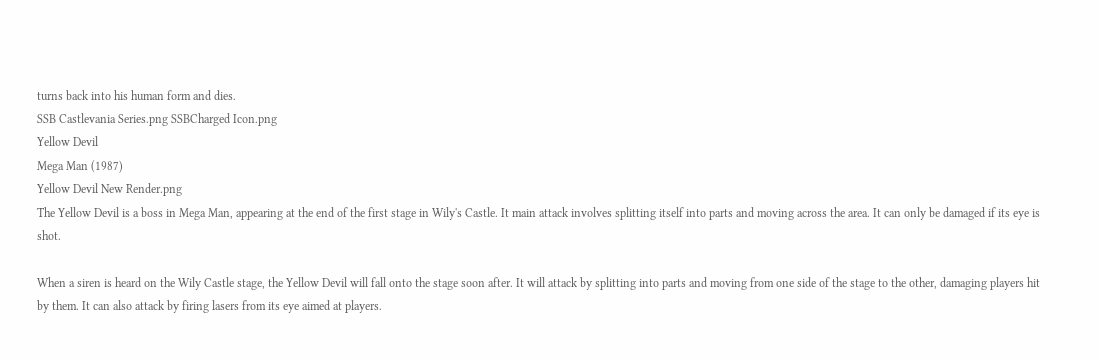turns back into his human form and dies.
SSB Castlevania Series.png SSBCharged Icon.png
Yellow Devil
Mega Man (1987)
Yellow Devil New Render.png
The Yellow Devil is a boss in Mega Man, appearing at the end of the first stage in Wily's Castle. It main attack involves splitting itself into parts and moving across the area. It can only be damaged if its eye is shot.

When a siren is heard on the Wily Castle stage, the Yellow Devil will fall onto the stage soon after. It will attack by splitting into parts and moving from one side of the stage to the other, damaging players hit by them. It can also attack by firing lasers from its eye aimed at players.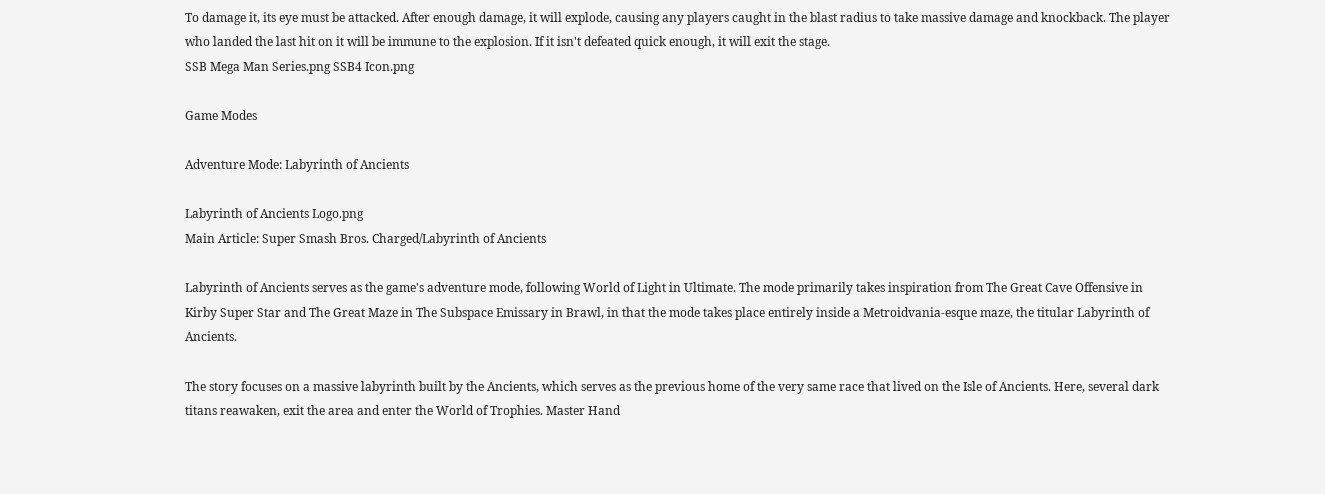To damage it, its eye must be attacked. After enough damage, it will explode, causing any players caught in the blast radius to take massive damage and knockback. The player who landed the last hit on it will be immune to the explosion. If it isn't defeated quick enough, it will exit the stage.
SSB Mega Man Series.png SSB4 Icon.png

Game Modes

Adventure Mode: Labyrinth of Ancients

Labyrinth of Ancients Logo.png
Main Article: Super Smash Bros. Charged/Labyrinth of Ancients

Labyrinth of Ancients serves as the game's adventure mode, following World of Light in Ultimate. The mode primarily takes inspiration from The Great Cave Offensive in Kirby Super Star and The Great Maze in The Subspace Emissary in Brawl, in that the mode takes place entirely inside a Metroidvania-esque maze, the titular Labyrinth of Ancients.

The story focuses on a massive labyrinth built by the Ancients, which serves as the previous home of the very same race that lived on the Isle of Ancients. Here, several dark titans reawaken, exit the area and enter the World of Trophies. Master Hand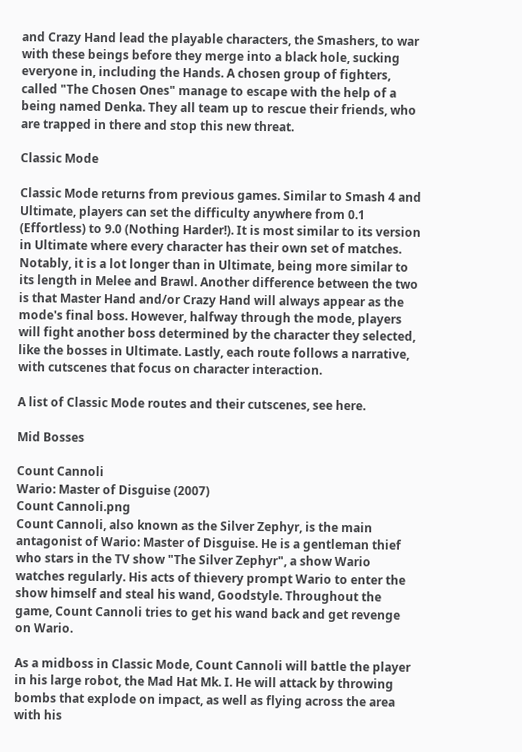and Crazy Hand lead the playable characters, the Smashers, to war with these beings before they merge into a black hole, sucking everyone in, including the Hands. A chosen group of fighters, called "The Chosen Ones" manage to escape with the help of a being named Denka. They all team up to rescue their friends, who are trapped in there and stop this new threat.

Classic Mode

Classic Mode returns from previous games. Similar to Smash 4 and Ultimate, players can set the difficulty anywhere from 0.1 (Effortless) to 9.0 (Nothing Harder!). It is most similar to its version in Ultimate where every character has their own set of matches. Notably, it is a lot longer than in Ultimate, being more similar to its length in Melee and Brawl. Another difference between the two is that Master Hand and/or Crazy Hand will always appear as the mode's final boss. However, halfway through the mode, players will fight another boss determined by the character they selected, like the bosses in Ultimate. Lastly, each route follows a narrative, with cutscenes that focus on character interaction.

A list of Classic Mode routes and their cutscenes, see here.

Mid Bosses

Count Cannoli
Wario: Master of Disguise (2007)
Count Cannoli.png
Count Cannoli, also known as the Silver Zephyr, is the main antagonist of Wario: Master of Disguise. He is a gentleman thief who stars in the TV show "The Silver Zephyr", a show Wario watches regularly. His acts of thievery prompt Wario to enter the show himself and steal his wand, Goodstyle. Throughout the game, Count Cannoli tries to get his wand back and get revenge on Wario.

As a midboss in Classic Mode, Count Cannoli will battle the player in his large robot, the Mad Hat Mk. I. He will attack by throwing bombs that explode on impact, as well as flying across the area with his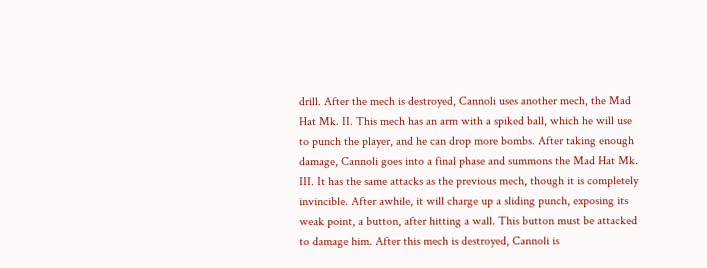drill. After the mech is destroyed, Cannoli uses another mech, the Mad Hat Mk. II. This mech has an arm with a spiked ball, which he will use to punch the player, and he can drop more bombs. After taking enough damage, Cannoli goes into a final phase and summons the Mad Hat Mk. III. It has the same attacks as the previous mech, though it is completely invincible. After awhile, it will charge up a sliding punch, exposing its weak point, a button, after hitting a wall. This button must be attacked to damage him. After this mech is destroyed, Cannoli is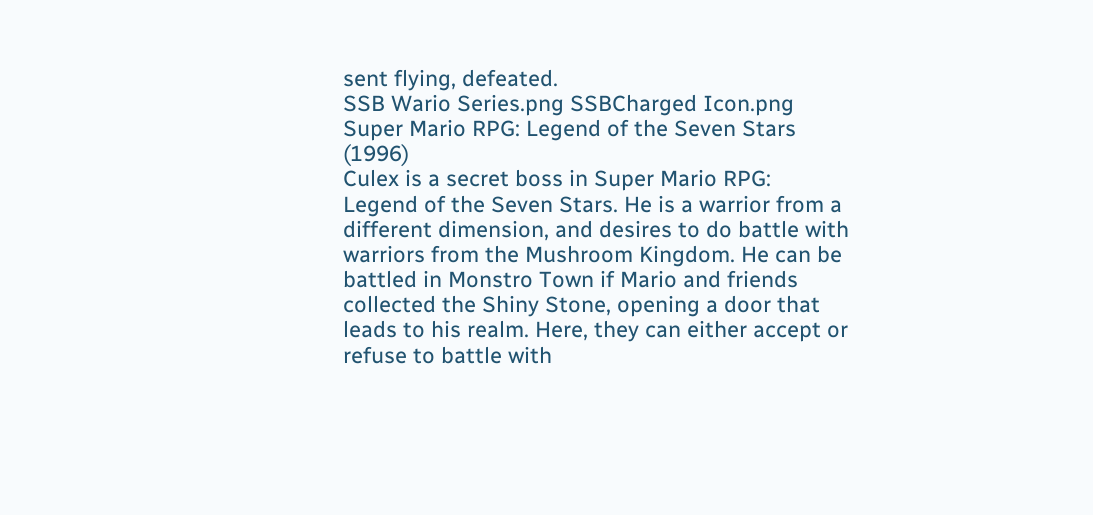sent flying, defeated.
SSB Wario Series.png SSBCharged Icon.png
Super Mario RPG: Legend of the Seven Stars (1996)
Culex is a secret boss in Super Mario RPG: Legend of the Seven Stars. He is a warrior from a different dimension, and desires to do battle with warriors from the Mushroom Kingdom. He can be battled in Monstro Town if Mario and friends collected the Shiny Stone, opening a door that leads to his realm. Here, they can either accept or refuse to battle with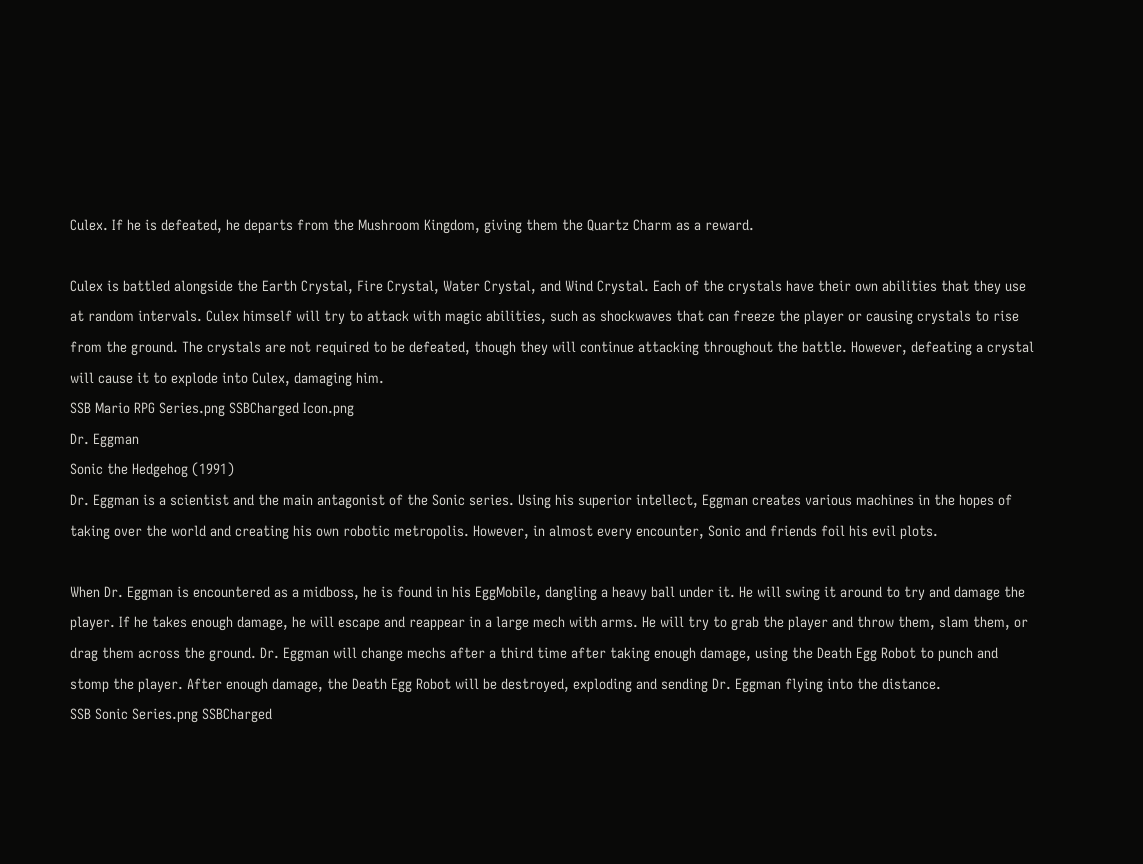Culex. If he is defeated, he departs from the Mushroom Kingdom, giving them the Quartz Charm as a reward.

Culex is battled alongside the Earth Crystal, Fire Crystal, Water Crystal, and Wind Crystal. Each of the crystals have their own abilities that they use at random intervals. Culex himself will try to attack with magic abilities, such as shockwaves that can freeze the player or causing crystals to rise from the ground. The crystals are not required to be defeated, though they will continue attacking throughout the battle. However, defeating a crystal will cause it to explode into Culex, damaging him.
SSB Mario RPG Series.png SSBCharged Icon.png
Dr. Eggman
Sonic the Hedgehog (1991)
Dr. Eggman is a scientist and the main antagonist of the Sonic series. Using his superior intellect, Eggman creates various machines in the hopes of taking over the world and creating his own robotic metropolis. However, in almost every encounter, Sonic and friends foil his evil plots.

When Dr. Eggman is encountered as a midboss, he is found in his EggMobile, dangling a heavy ball under it. He will swing it around to try and damage the player. If he takes enough damage, he will escape and reappear in a large mech with arms. He will try to grab the player and throw them, slam them, or drag them across the ground. Dr. Eggman will change mechs after a third time after taking enough damage, using the Death Egg Robot to punch and stomp the player. After enough damage, the Death Egg Robot will be destroyed, exploding and sending Dr. Eggman flying into the distance.
SSB Sonic Series.png SSBCharged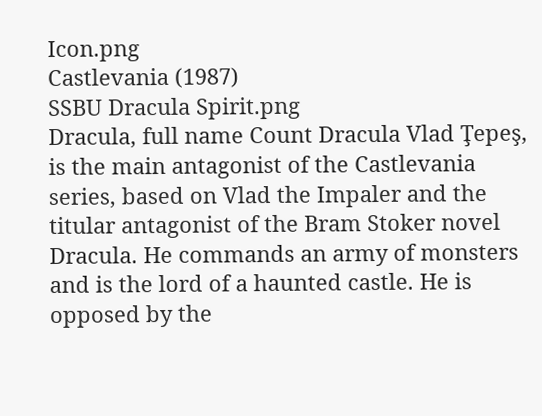Icon.png
Castlevania (1987)
SSBU Dracula Spirit.png
Dracula, full name Count Dracula Vlad Ţepeş, is the main antagonist of the Castlevania series, based on Vlad the Impaler and the titular antagonist of the Bram Stoker novel Dracula. He commands an army of monsters and is the lord of a haunted castle. He is opposed by the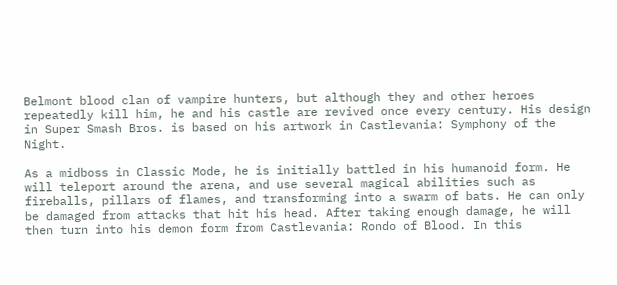Belmont blood clan of vampire hunters, but although they and other heroes repeatedly kill him, he and his castle are revived once every century. His design in Super Smash Bros. is based on his artwork in Castlevania: Symphony of the Night.

As a midboss in Classic Mode, he is initially battled in his humanoid form. He will teleport around the arena, and use several magical abilities such as fireballs, pillars of flames, and transforming into a swarm of bats. He can only be damaged from attacks that hit his head. After taking enough damage, he will then turn into his demon form from Castlevania: Rondo of Blood. In this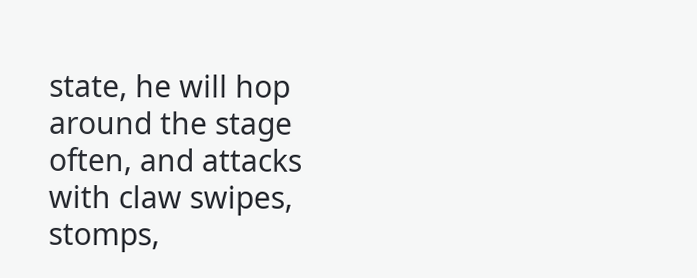state, he will hop around the stage often, and attacks with claw swipes, stomps,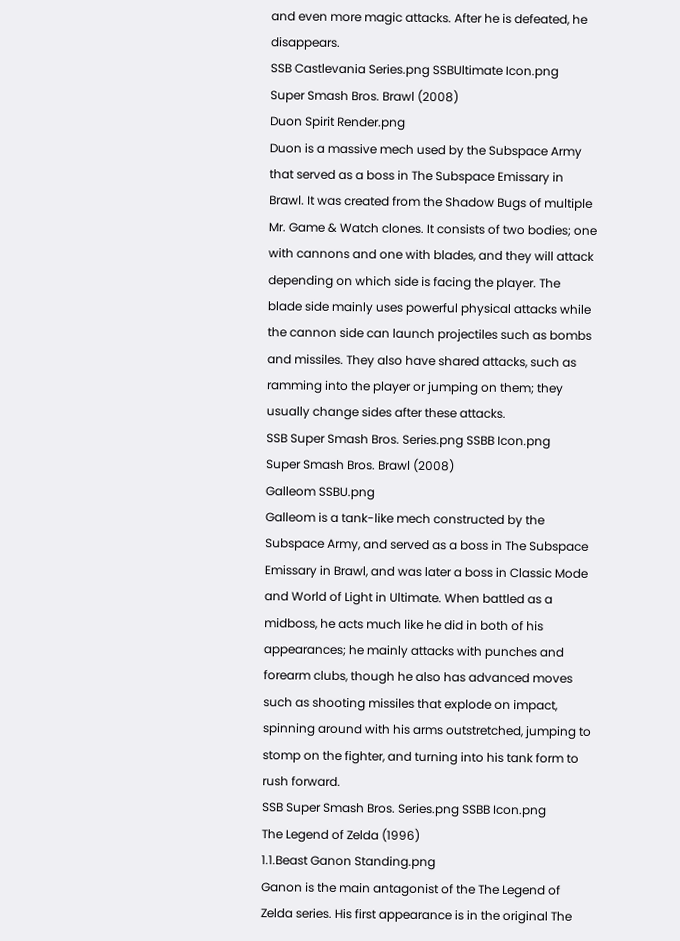and even more magic attacks. After he is defeated, he disappears.
SSB Castlevania Series.png SSBUltimate Icon.png
Super Smash Bros. Brawl (2008)
Duon Spirit Render.png
Duon is a massive mech used by the Subspace Army that served as a boss in The Subspace Emissary in Brawl. It was created from the Shadow Bugs of multiple Mr. Game & Watch clones. It consists of two bodies; one with cannons and one with blades, and they will attack depending on which side is facing the player. The blade side mainly uses powerful physical attacks while the cannon side can launch projectiles such as bombs and missiles. They also have shared attacks, such as ramming into the player or jumping on them; they usually change sides after these attacks.
SSB Super Smash Bros. Series.png SSBB Icon.png
Super Smash Bros. Brawl (2008)
Galleom SSBU.png
Galleom is a tank-like mech constructed by the Subspace Army, and served as a boss in The Subspace Emissary in Brawl, and was later a boss in Classic Mode and World of Light in Ultimate. When battled as a midboss, he acts much like he did in both of his appearances; he mainly attacks with punches and forearm clubs, though he also has advanced moves such as shooting missiles that explode on impact, spinning around with his arms outstretched, jumping to stomp on the fighter, and turning into his tank form to rush forward.
SSB Super Smash Bros. Series.png SSBB Icon.png
The Legend of Zelda (1996)
1.1.Beast Ganon Standing.png
Ganon is the main antagonist of the The Legend of Zelda series. His first appearance is in the original The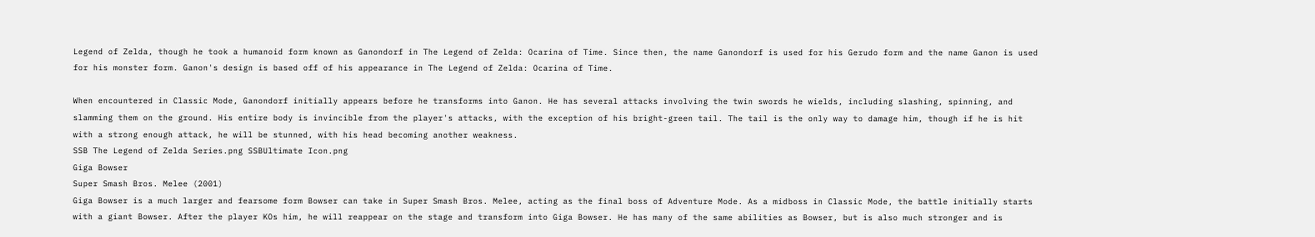Legend of Zelda, though he took a humanoid form known as Ganondorf in The Legend of Zelda: Ocarina of Time. Since then, the name Ganondorf is used for his Gerudo form and the name Ganon is used for his monster form. Ganon's design is based off of his appearance in The Legend of Zelda: Ocarina of Time.

When encountered in Classic Mode, Ganondorf initially appears before he transforms into Ganon. He has several attacks involving the twin swords he wields, including slashing, spinning, and slamming them on the ground. His entire body is invincible from the player's attacks, with the exception of his bright-green tail. The tail is the only way to damage him, though if he is hit with a strong enough attack, he will be stunned, with his head becoming another weakness.
SSB The Legend of Zelda Series.png SSBUltimate Icon.png
Giga Bowser
Super Smash Bros. Melee (2001)
Giga Bowser is a much larger and fearsome form Bowser can take in Super Smash Bros. Melee, acting as the final boss of Adventure Mode. As a midboss in Classic Mode, the battle initially starts with a giant Bowser. After the player KOs him, he will reappear on the stage and transform into Giga Bowser. He has many of the same abilities as Bowser, but is also much stronger and is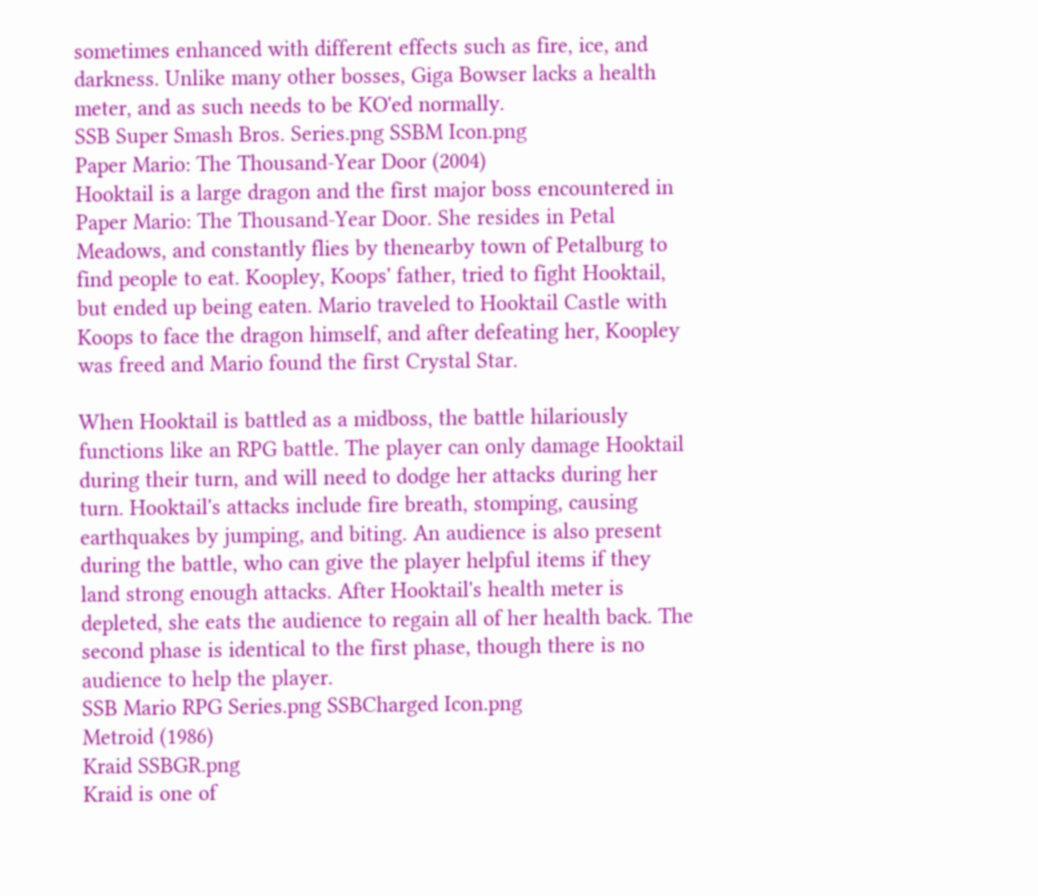sometimes enhanced with different effects such as fire, ice, and darkness. Unlike many other bosses, Giga Bowser lacks a health meter, and as such needs to be KO'ed normally.
SSB Super Smash Bros. Series.png SSBM Icon.png
Paper Mario: The Thousand-Year Door (2004)
Hooktail is a large dragon and the first major boss encountered in Paper Mario: The Thousand-Year Door. She resides in Petal Meadows, and constantly flies by thenearby town of Petalburg to find people to eat. Koopley, Koops' father, tried to fight Hooktail, but ended up being eaten. Mario traveled to Hooktail Castle with Koops to face the dragon himself, and after defeating her, Koopley was freed and Mario found the first Crystal Star.

When Hooktail is battled as a midboss, the battle hilariously functions like an RPG battle. The player can only damage Hooktail during their turn, and will need to dodge her attacks during her turn. Hooktail's attacks include fire breath, stomping, causing earthquakes by jumping, and biting. An audience is also present during the battle, who can give the player helpful items if they land strong enough attacks. After Hooktail's health meter is depleted, she eats the audience to regain all of her health back. The second phase is identical to the first phase, though there is no audience to help the player.
SSB Mario RPG Series.png SSBCharged Icon.png
Metroid (1986)
Kraid SSBGR.png
Kraid is one of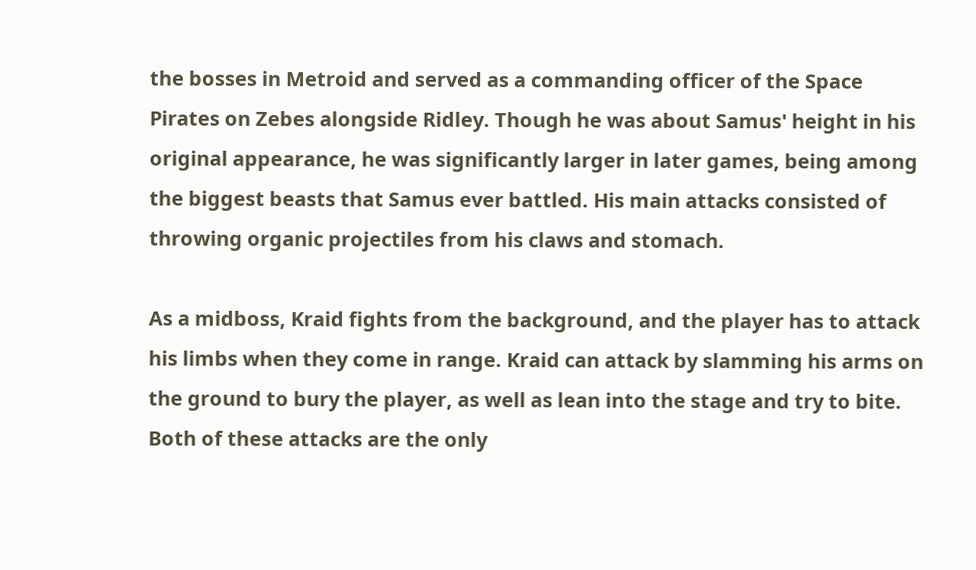the bosses in Metroid and served as a commanding officer of the Space Pirates on Zebes alongside Ridley. Though he was about Samus' height in his original appearance, he was significantly larger in later games, being among the biggest beasts that Samus ever battled. His main attacks consisted of throwing organic projectiles from his claws and stomach.

As a midboss, Kraid fights from the background, and the player has to attack his limbs when they come in range. Kraid can attack by slamming his arms on the ground to bury the player, as well as lean into the stage and try to bite. Both of these attacks are the only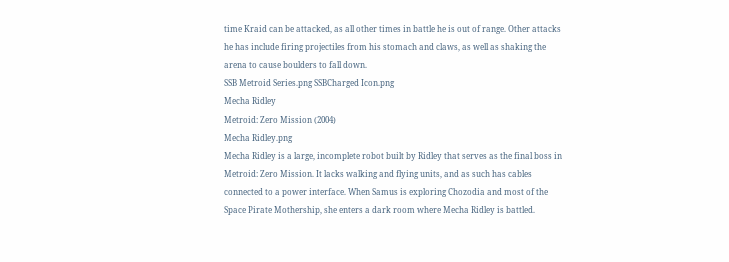time Kraid can be attacked, as all other times in battle he is out of range. Other attacks he has include firing projectiles from his stomach and claws, as well as shaking the arena to cause boulders to fall down.
SSB Metroid Series.png SSBCharged Icon.png
Mecha Ridley
Metroid: Zero Mission (2004)
Mecha Ridley.png
Mecha Ridley is a large, incomplete robot built by Ridley that serves as the final boss in Metroid: Zero Mission. It lacks walking and flying units, and as such has cables connected to a power interface. When Samus is exploring Chozodia and most of the Space Pirate Mothership, she enters a dark room where Mecha Ridley is battled.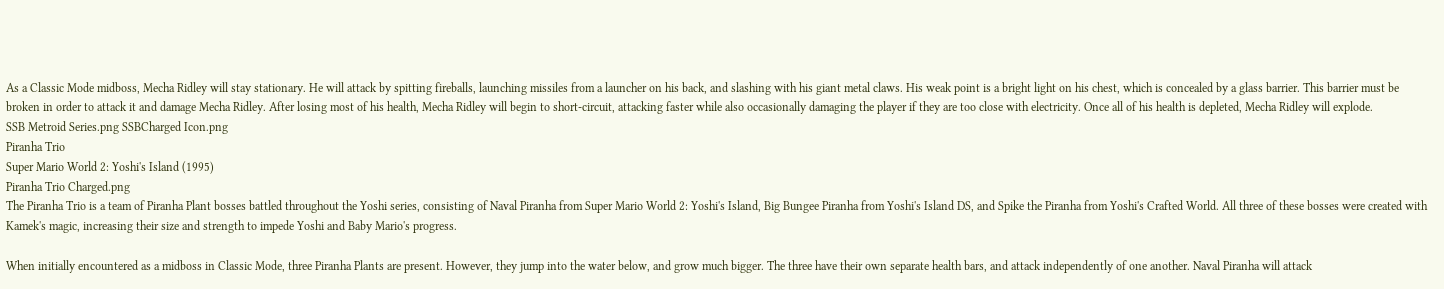As a Classic Mode midboss, Mecha Ridley will stay stationary. He will attack by spitting fireballs, launching missiles from a launcher on his back, and slashing with his giant metal claws. His weak point is a bright light on his chest, which is concealed by a glass barrier. This barrier must be broken in order to attack it and damage Mecha Ridley. After losing most of his health, Mecha Ridley will begin to short-circuit, attacking faster while also occasionally damaging the player if they are too close with electricity. Once all of his health is depleted, Mecha Ridley will explode.
SSB Metroid Series.png SSBCharged Icon.png
Piranha Trio
Super Mario World 2: Yoshi's Island (1995)
Piranha Trio Charged.png
The Piranha Trio is a team of Piranha Plant bosses battled throughout the Yoshi series, consisting of Naval Piranha from Super Mario World 2: Yoshi's Island, Big Bungee Piranha from Yoshi's Island DS, and Spike the Piranha from Yoshi's Crafted World. All three of these bosses were created with Kamek's magic, increasing their size and strength to impede Yoshi and Baby Mario's progress.

When initially encountered as a midboss in Classic Mode, three Piranha Plants are present. However, they jump into the water below, and grow much bigger. The three have their own separate health bars, and attack independently of one another. Naval Piranha will attack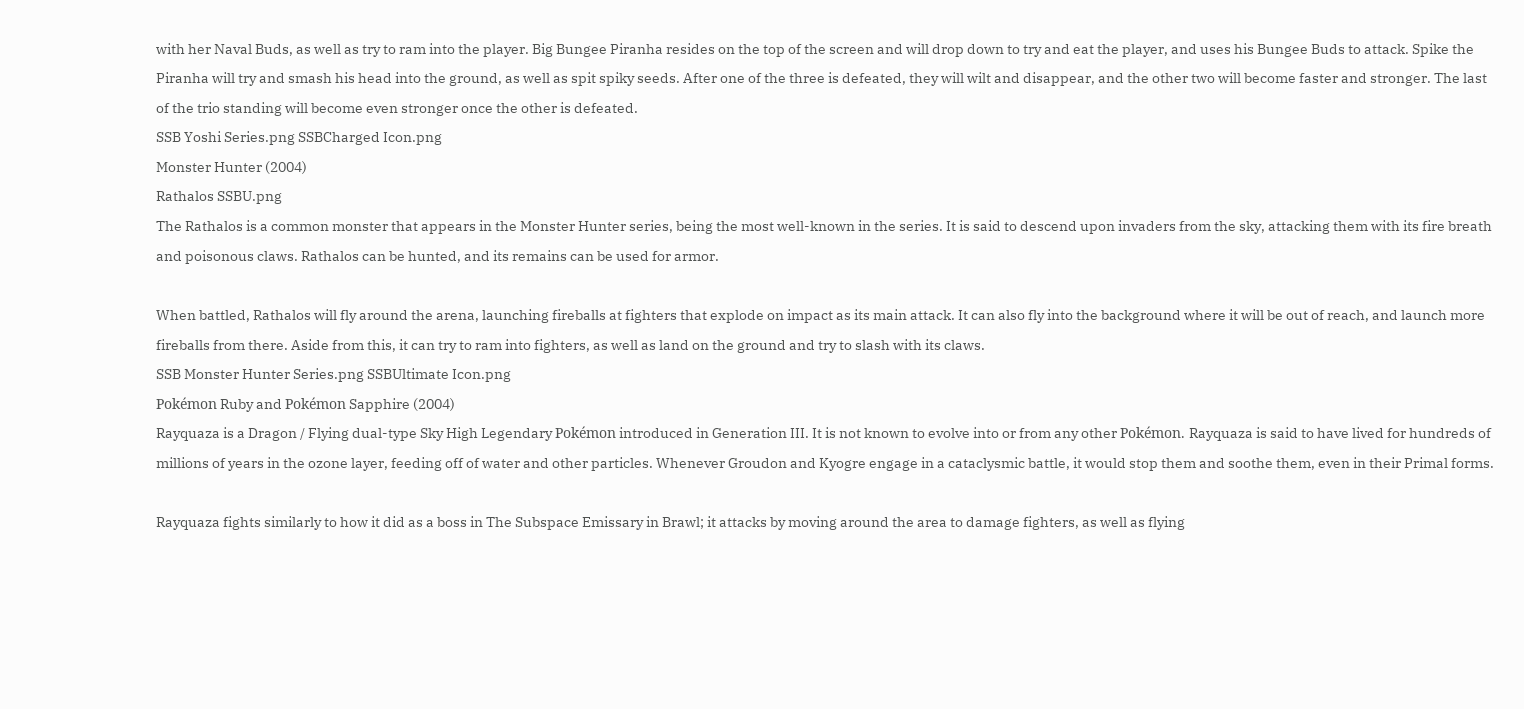with her Naval Buds, as well as try to ram into the player. Big Bungee Piranha resides on the top of the screen and will drop down to try and eat the player, and uses his Bungee Buds to attack. Spike the Piranha will try and smash his head into the ground, as well as spit spiky seeds. After one of the three is defeated, they will wilt and disappear, and the other two will become faster and stronger. The last of the trio standing will become even stronger once the other is defeated.
SSB Yoshi Series.png SSBCharged Icon.png
Monster Hunter (2004)
Rathalos SSBU.png
The Rathalos is a common monster that appears in the Monster Hunter series, being the most well-known in the series. It is said to descend upon invaders from the sky, attacking them with its fire breath and poisonous claws. Rathalos can be hunted, and its remains can be used for armor.

When battled, Rathalos will fly around the arena, launching fireballs at fighters that explode on impact as its main attack. It can also fly into the background where it will be out of reach, and launch more fireballs from there. Aside from this, it can try to ram into fighters, as well as land on the ground and try to slash with its claws.
SSB Monster Hunter Series.png SSBUltimate Icon.png
Pokémon Ruby and Pokémon Sapphire (2004)
Rayquaza is a Dragon / Flying dual-type Sky High Legendary Pokémon introduced in Generation III. It is not known to evolve into or from any other Pokémon. Rayquaza is said to have lived for hundreds of millions of years in the ozone layer, feeding off of water and other particles. Whenever Groudon and Kyogre engage in a cataclysmic battle, it would stop them and soothe them, even in their Primal forms.

Rayquaza fights similarly to how it did as a boss in The Subspace Emissary in Brawl; it attacks by moving around the area to damage fighters, as well as flying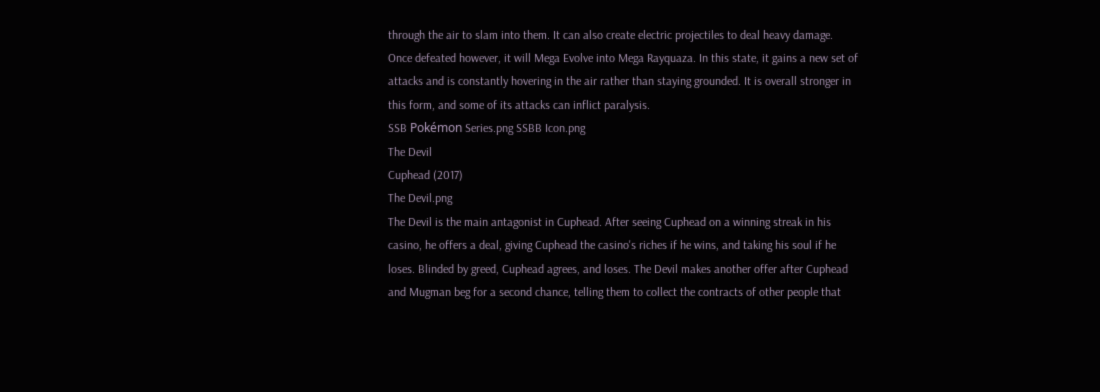through the air to slam into them. It can also create electric projectiles to deal heavy damage. Once defeated however, it will Mega Evolve into Mega Rayquaza. In this state, it gains a new set of attacks and is constantly hovering in the air rather than staying grounded. It is overall stronger in this form, and some of its attacks can inflict paralysis.
SSB Pokémon Series.png SSBB Icon.png
The Devil
Cuphead (2017)
The Devil.png
The Devil is the main antagonist in Cuphead. After seeing Cuphead on a winning streak in his casino, he offers a deal, giving Cuphead the casino's riches if he wins, and taking his soul if he loses. Blinded by greed, Cuphead agrees, and loses. The Devil makes another offer after Cuphead and Mugman beg for a second chance, telling them to collect the contracts of other people that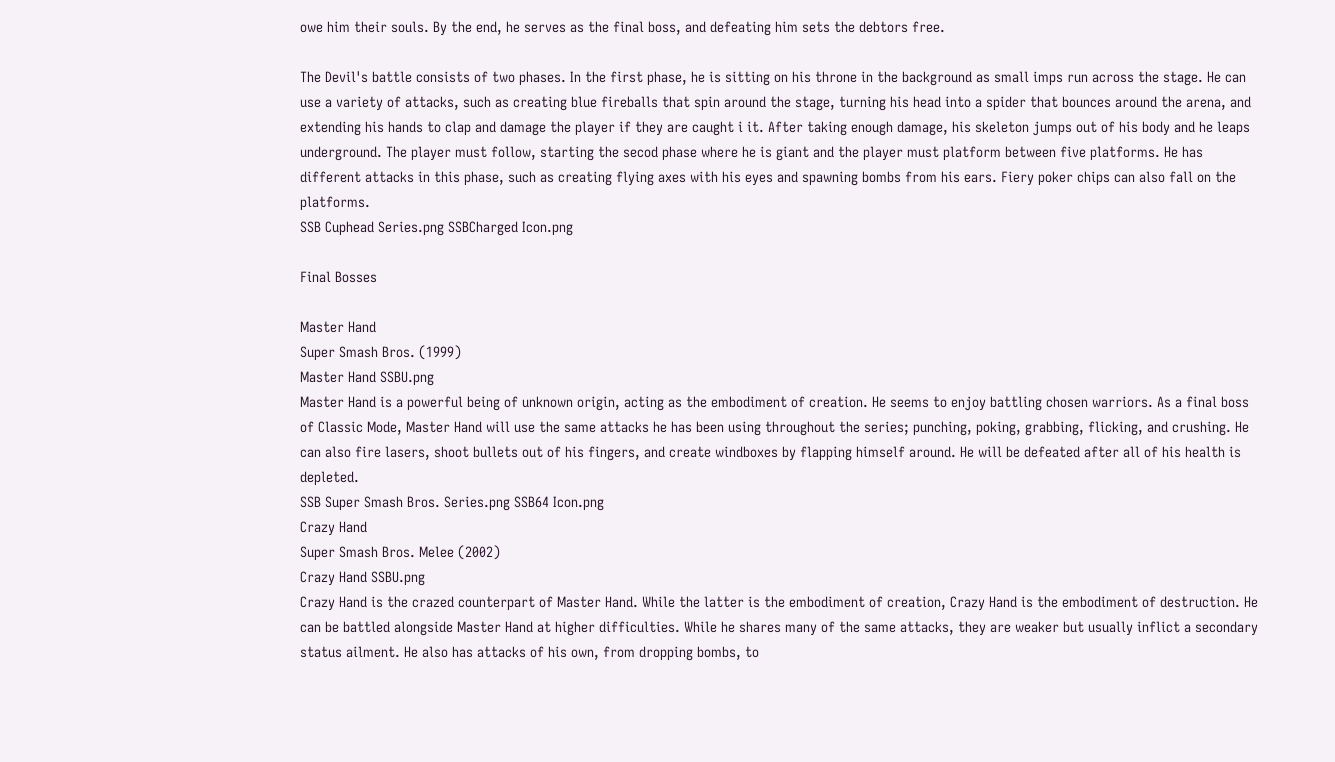owe him their souls. By the end, he serves as the final boss, and defeating him sets the debtors free.

The Devil's battle consists of two phases. In the first phase, he is sitting on his throne in the background as small imps run across the stage. He can use a variety of attacks, such as creating blue fireballs that spin around the stage, turning his head into a spider that bounces around the arena, and extending his hands to clap and damage the player if they are caught i it. After taking enough damage, his skeleton jumps out of his body and he leaps underground. The player must follow, starting the secod phase where he is giant and the player must platform between five platforms. He has different attacks in this phase, such as creating flying axes with his eyes and spawning bombs from his ears. Fiery poker chips can also fall on the platforms.
SSB Cuphead Series.png SSBCharged Icon.png

Final Bosses

Master Hand
Super Smash Bros. (1999)
Master Hand SSBU.png
Master Hand is a powerful being of unknown origin, acting as the embodiment of creation. He seems to enjoy battling chosen warriors. As a final boss of Classic Mode, Master Hand will use the same attacks he has been using throughout the series; punching, poking, grabbing, flicking, and crushing. He can also fire lasers, shoot bullets out of his fingers, and create windboxes by flapping himself around. He will be defeated after all of his health is depleted.
SSB Super Smash Bros. Series.png SSB64 Icon.png
Crazy Hand
Super Smash Bros. Melee (2002)
Crazy Hand SSBU.png
Crazy Hand is the crazed counterpart of Master Hand. While the latter is the embodiment of creation, Crazy Hand is the embodiment of destruction. He can be battled alongside Master Hand at higher difficulties. While he shares many of the same attacks, they are weaker but usually inflict a secondary status ailment. He also has attacks of his own, from dropping bombs, to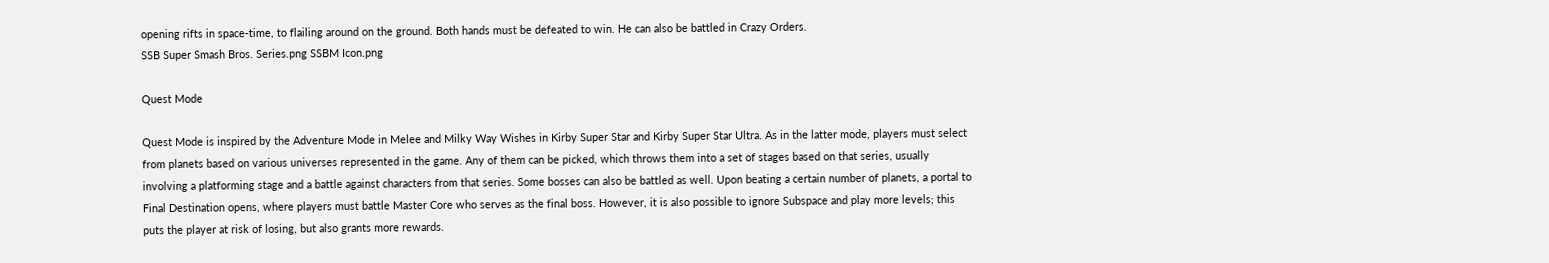opening rifts in space-time, to flailing around on the ground. Both hands must be defeated to win. He can also be battled in Crazy Orders.
SSB Super Smash Bros. Series.png SSBM Icon.png

Quest Mode

Quest Mode is inspired by the Adventure Mode in Melee and Milky Way Wishes in Kirby Super Star and Kirby Super Star Ultra. As in the latter mode, players must select from planets based on various universes represented in the game. Any of them can be picked, which throws them into a set of stages based on that series, usually involving a platforming stage and a battle against characters from that series. Some bosses can also be battled as well. Upon beating a certain number of planets, a portal to Final Destination opens, where players must battle Master Core who serves as the final boss. However, it is also possible to ignore Subspace and play more levels; this puts the player at risk of losing, but also grants more rewards.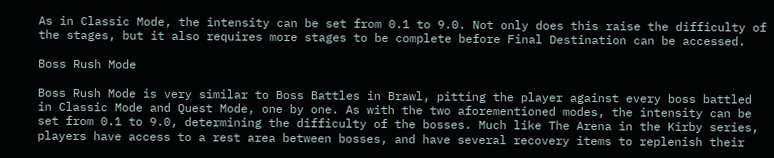As in Classic Mode, the intensity can be set from 0.1 to 9.0. Not only does this raise the difficulty of the stages, but it also requires more stages to be complete before Final Destination can be accessed.

Boss Rush Mode

Boss Rush Mode is very similar to Boss Battles in Brawl, pitting the player against every boss battled in Classic Mode and Quest Mode, one by one. As with the two aforementioned modes, the intensity can be set from 0.1 to 9.0, determining the difficulty of the bosses. Much like The Arena in the Kirby series, players have access to a rest area between bosses, and have several recovery items to replenish their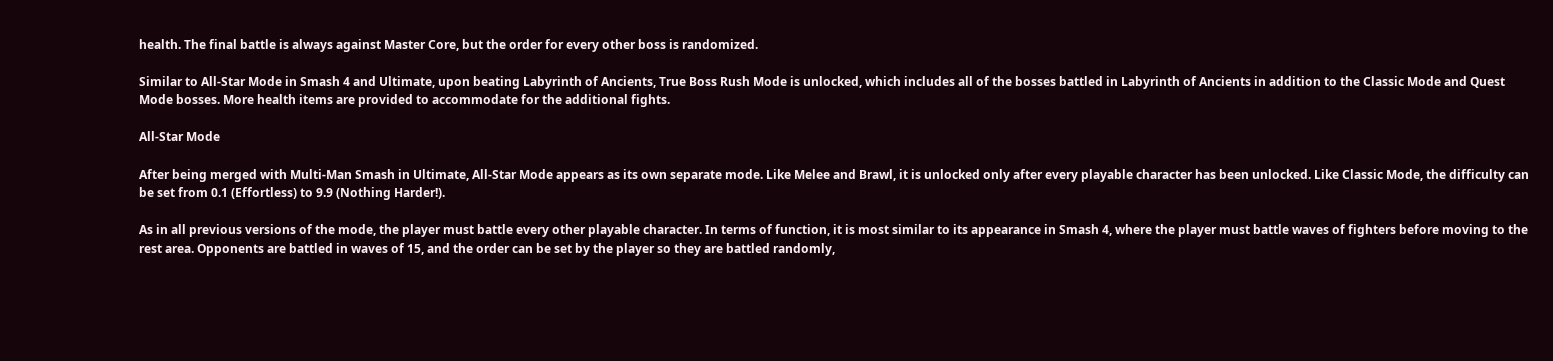health. The final battle is always against Master Core, but the order for every other boss is randomized.

Similar to All-Star Mode in Smash 4 and Ultimate, upon beating Labyrinth of Ancients, True Boss Rush Mode is unlocked, which includes all of the bosses battled in Labyrinth of Ancients in addition to the Classic Mode and Quest Mode bosses. More health items are provided to accommodate for the additional fights.

All-Star Mode

After being merged with Multi-Man Smash in Ultimate, All-Star Mode appears as its own separate mode. Like Melee and Brawl, it is unlocked only after every playable character has been unlocked. Like Classic Mode, the difficulty can be set from 0.1 (Effortless) to 9.9 (Nothing Harder!).

As in all previous versions of the mode, the player must battle every other playable character. In terms of function, it is most similar to its appearance in Smash 4, where the player must battle waves of fighters before moving to the rest area. Opponents are battled in waves of 15, and the order can be set by the player so they are battled randomly,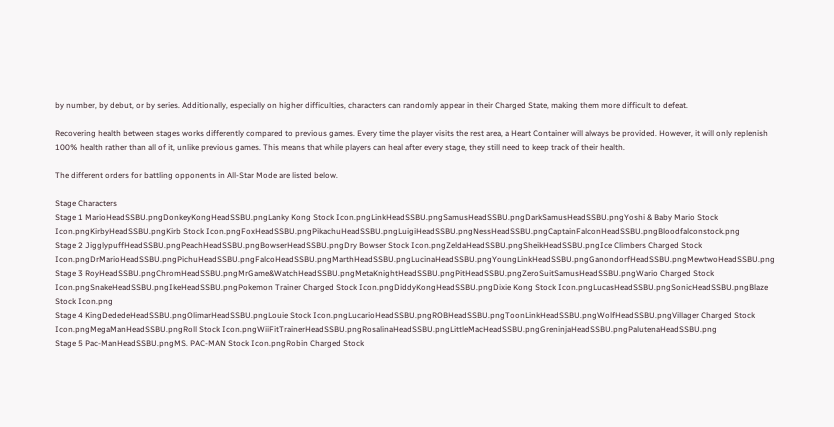by number, by debut, or by series. Additionally, especially on higher difficulties, characters can randomly appear in their Charged State, making them more difficult to defeat.

Recovering health between stages works differently compared to previous games. Every time the player visits the rest area, a Heart Container will always be provided. However, it will only replenish 100% health rather than all of it, unlike previous games. This means that while players can heal after every stage, they still need to keep track of their health.

The different orders for battling opponents in All-Star Mode are listed below.

Stage Characters
Stage 1 MarioHeadSSBU.pngDonkeyKongHeadSSBU.pngLanky Kong Stock Icon.pngLinkHeadSSBU.pngSamusHeadSSBU.pngDarkSamusHeadSSBU.pngYoshi & Baby Mario Stock Icon.pngKirbyHeadSSBU.pngKirb Stock Icon.pngFoxHeadSSBU.pngPikachuHeadSSBU.pngLuigiHeadSSBU.pngNessHeadSSBU.pngCaptainFalconHeadSSBU.pngBloodfalconstock.png
Stage 2 JigglypuffHeadSSBU.pngPeachHeadSSBU.pngBowserHeadSSBU.pngDry Bowser Stock Icon.pngZeldaHeadSSBU.pngSheikHeadSSBU.pngIce Climbers Charged Stock Icon.pngDrMarioHeadSSBU.pngPichuHeadSSBU.pngFalcoHeadSSBU.pngMarthHeadSSBU.pngLucinaHeadSSBU.pngYoungLinkHeadSSBU.pngGanondorfHeadSSBU.pngMewtwoHeadSSBU.png
Stage 3 RoyHeadSSBU.pngChromHeadSSBU.pngMrGame&WatchHeadSSBU.pngMetaKnightHeadSSBU.pngPitHeadSSBU.pngZeroSuitSamusHeadSSBU.pngWario Charged Stock Icon.pngSnakeHeadSSBU.pngIkeHeadSSBU.pngPokemon Trainer Charged Stock Icon.pngDiddyKongHeadSSBU.pngDixie Kong Stock Icon.pngLucasHeadSSBU.pngSonicHeadSSBU.pngBlaze Stock Icon.png
Stage 4 KingDededeHeadSSBU.pngOlimarHeadSSBU.pngLouie Stock Icon.pngLucarioHeadSSBU.pngROBHeadSSBU.pngToonLinkHeadSSBU.pngWolfHeadSSBU.pngVillager Charged Stock Icon.pngMegaManHeadSSBU.pngRoll Stock Icon.pngWiiFitTrainerHeadSSBU.pngRosalinaHeadSSBU.pngLittleMacHeadSSBU.pngGreninjaHeadSSBU.pngPalutenaHeadSSBU.png
Stage 5 Pac-ManHeadSSBU.pngMS. PAC-MAN Stock Icon.pngRobin Charged Stock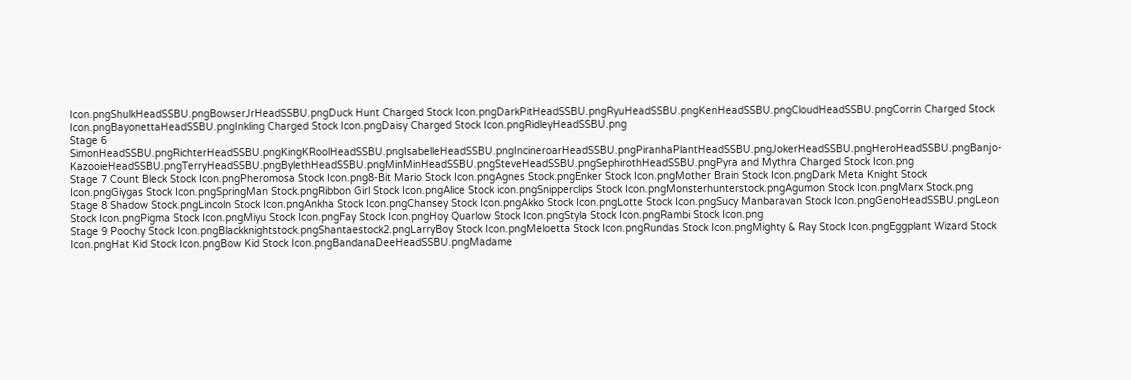Icon.pngShulkHeadSSBU.pngBowserJrHeadSSBU.pngDuck Hunt Charged Stock Icon.pngDarkPitHeadSSBU.pngRyuHeadSSBU.pngKenHeadSSBU.pngCloudHeadSSBU.pngCorrin Charged Stock Icon.pngBayonettaHeadSSBU.pngInkling Charged Stock Icon.pngDaisy Charged Stock Icon.pngRidleyHeadSSBU.png
Stage 6 SimonHeadSSBU.pngRichterHeadSSBU.pngKingKRoolHeadSSBU.pngIsabelleHeadSSBU.pngIncineroarHeadSSBU.pngPiranhaPlantHeadSSBU.pngJokerHeadSSBU.pngHeroHeadSSBU.pngBanjo-KazooieHeadSSBU.pngTerryHeadSSBU.pngBylethHeadSSBU.pngMinMinHeadSSBU.pngSteveHeadSSBU.pngSephirothHeadSSBU.pngPyra and Mythra Charged Stock Icon.png
Stage 7 Count Bleck Stock Icon.pngPheromosa Stock Icon.png8-Bit Mario Stock Icon.pngAgnes Stock.pngEnker Stock Icon.pngMother Brain Stock Icon.pngDark Meta Knight Stock Icon.pngGiygas Stock Icon.pngSpringMan Stock.pngRibbon Girl Stock Icon.pngAlice Stock icon.pngSnipperclips Stock Icon.pngMonsterhunterstock.pngAgumon Stock Icon.pngMarx Stock.png
Stage 8 Shadow Stock.pngLincoln Stock Icon.pngAnkha Stock Icon.pngChansey Stock Icon.pngAkko Stock Icon.pngLotte Stock Icon.pngSucy Manbaravan Stock Icon.pngGenoHeadSSBU.pngLeon Stock Icon.pngPigma Stock Icon.pngMiyu Stock Icon.pngFay Stock Icon.pngHoy Quarlow Stock Icon.pngStyla Stock Icon.pngRambi Stock Icon.png
Stage 9 Poochy Stock Icon.pngBlackknightstock.pngShantaestock2.pngLarryBoy Stock Icon.pngMeloetta Stock Icon.pngRundas Stock Icon.pngMighty & Ray Stock Icon.pngEggplant Wizard Stock Icon.pngHat Kid Stock Icon.pngBow Kid Stock Icon.pngBandanaDeeHeadSSBU.pngMadame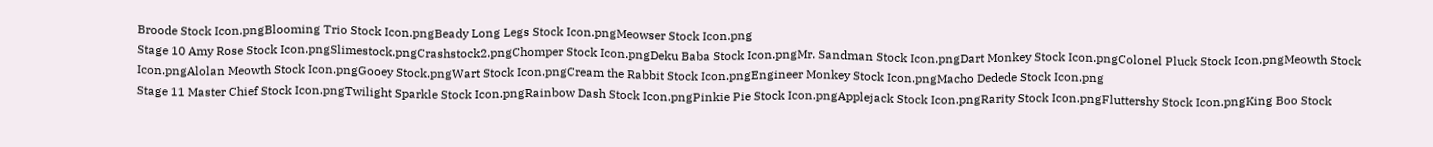Broode Stock Icon.pngBlooming Trio Stock Icon.pngBeady Long Legs Stock Icon.pngMeowser Stock Icon.png
Stage 10 Amy Rose Stock Icon.pngSlimestock.pngCrashstock2.pngChomper Stock Icon.pngDeku Baba Stock Icon.pngMr. Sandman Stock Icon.pngDart Monkey Stock Icon.pngColonel Pluck Stock Icon.pngMeowth Stock Icon.pngAlolan Meowth Stock Icon.pngGooey Stock.pngWart Stock Icon.pngCream the Rabbit Stock Icon.pngEngineer Monkey Stock Icon.pngMacho Dedede Stock Icon.png
Stage 11 Master Chief Stock Icon.pngTwilight Sparkle Stock Icon.pngRainbow Dash Stock Icon.pngPinkie Pie Stock Icon.pngApplejack Stock Icon.pngRarity Stock Icon.pngFluttershy Stock Icon.pngKing Boo Stock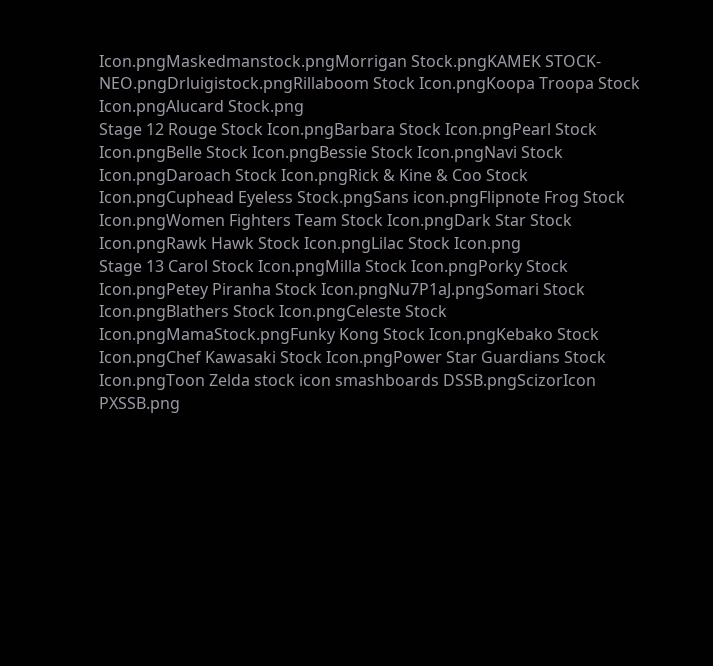Icon.pngMaskedmanstock.pngMorrigan Stock.pngKAMEK STOCK-NEO.pngDrluigistock.pngRillaboom Stock Icon.pngKoopa Troopa Stock Icon.pngAlucard Stock.png
Stage 12 Rouge Stock Icon.pngBarbara Stock Icon.pngPearl Stock Icon.pngBelle Stock Icon.pngBessie Stock Icon.pngNavi Stock Icon.pngDaroach Stock Icon.pngRick & Kine & Coo Stock Icon.pngCuphead Eyeless Stock.pngSans icon.pngFlipnote Frog Stock Icon.pngWomen Fighters Team Stock Icon.pngDark Star Stock Icon.pngRawk Hawk Stock Icon.pngLilac Stock Icon.png
Stage 13 Carol Stock Icon.pngMilla Stock Icon.pngPorky Stock Icon.pngPetey Piranha Stock Icon.pngNu7P1aJ.pngSomari Stock Icon.pngBlathers Stock Icon.pngCeleste Stock Icon.pngMamaStock.pngFunky Kong Stock Icon.pngKebako Stock Icon.pngChef Kawasaki Stock Icon.pngPower Star Guardians Stock Icon.pngToon Zelda stock icon smashboards DSSB.pngScizorIcon PXSSB.png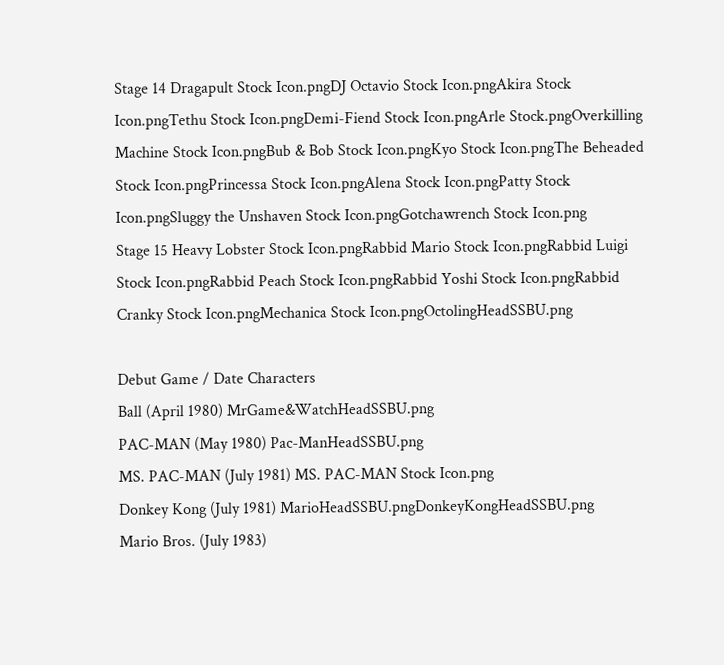Stage 14 Dragapult Stock Icon.pngDJ Octavio Stock Icon.pngAkira Stock Icon.pngTethu Stock Icon.pngDemi-Fiend Stock Icon.pngArle Stock.pngOverkilling Machine Stock Icon.pngBub & Bob Stock Icon.pngKyo Stock Icon.pngThe Beheaded Stock Icon.pngPrincessa Stock Icon.pngAlena Stock Icon.pngPatty Stock Icon.pngSluggy the Unshaven Stock Icon.pngGotchawrench Stock Icon.png
Stage 15 Heavy Lobster Stock Icon.pngRabbid Mario Stock Icon.pngRabbid Luigi Stock Icon.pngRabbid Peach Stock Icon.pngRabbid Yoshi Stock Icon.pngRabbid Cranky Stock Icon.pngMechanica Stock Icon.pngOctolingHeadSSBU.png

Debut Game / Date Characters
Ball (April 1980) MrGame&WatchHeadSSBU.png
PAC-MAN (May 1980) Pac-ManHeadSSBU.png
MS. PAC-MAN (July 1981) MS. PAC-MAN Stock Icon.png
Donkey Kong (July 1981) MarioHeadSSBU.pngDonkeyKongHeadSSBU.png
Mario Bros. (July 1983)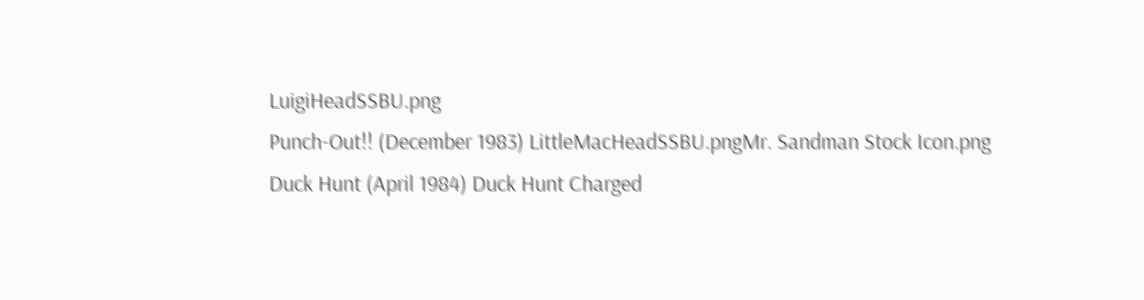LuigiHeadSSBU.png
Punch-Out!! (December 1983) LittleMacHeadSSBU.pngMr. Sandman Stock Icon.png
Duck Hunt (April 1984) Duck Hunt Charged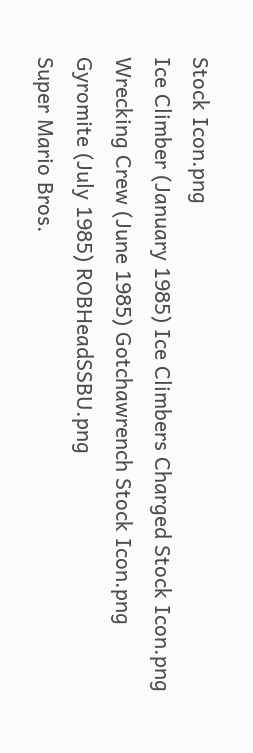Stock Icon.png
Ice Climber (January 1985) Ice Climbers Charged Stock Icon.png
Wrecking Crew (June 1985) Gotchawrench Stock Icon.png
Gyromite (July 1985) ROBHeadSSBU.png
Super Mario Bros.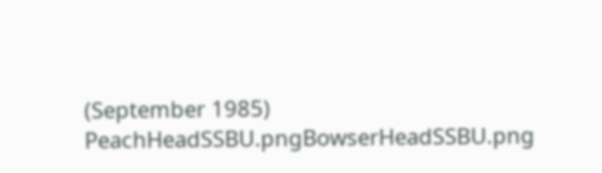(September 1985) PeachHeadSSBU.pngBowserHeadSSBU.png